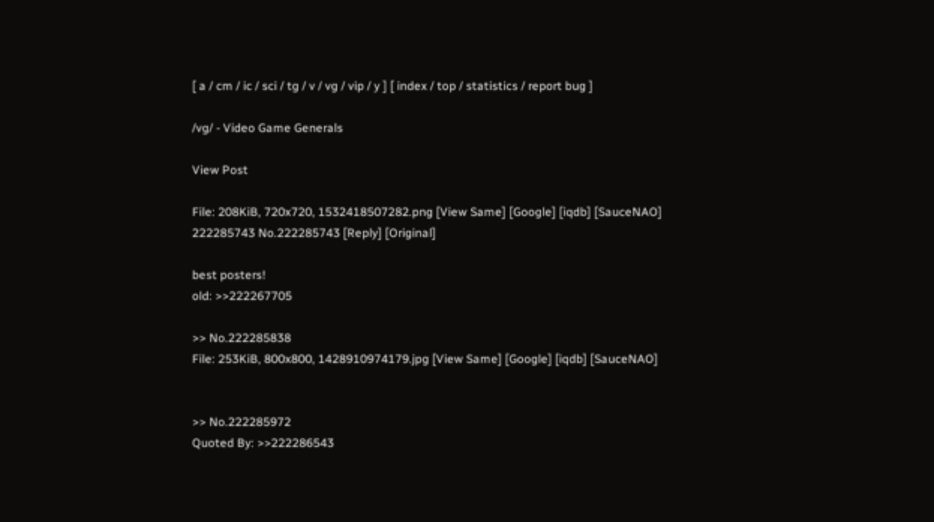[ a / cm / ic / sci / tg / v / vg / vip / y ] [ index / top / statistics / report bug ]

/vg/ - Video Game Generals

View Post

File: 208KiB, 720x720, 1532418507282.png [View Same] [Google] [iqdb] [SauceNAO]
222285743 No.222285743 [Reply] [Original]

best posters!
old: >>222267705

>> No.222285838
File: 253KiB, 800x800, 1428910974179.jpg [View Same] [Google] [iqdb] [SauceNAO]


>> No.222285972
Quoted By: >>222286543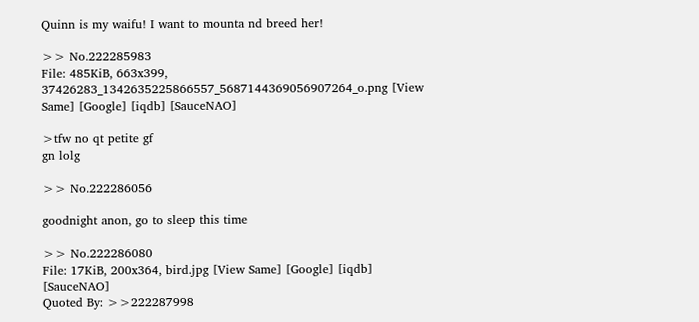Quinn is my waifu! I want to mounta nd breed her!

>> No.222285983
File: 485KiB, 663x399, 37426283_1342635225866557_5687144369056907264_o.png [View Same] [Google] [iqdb] [SauceNAO]

>tfw no qt petite gf
gn lolg

>> No.222286056

goodnight anon, go to sleep this time

>> No.222286080
File: 17KiB, 200x364, bird.jpg [View Same] [Google] [iqdb] [SauceNAO]
Quoted By: >>222287998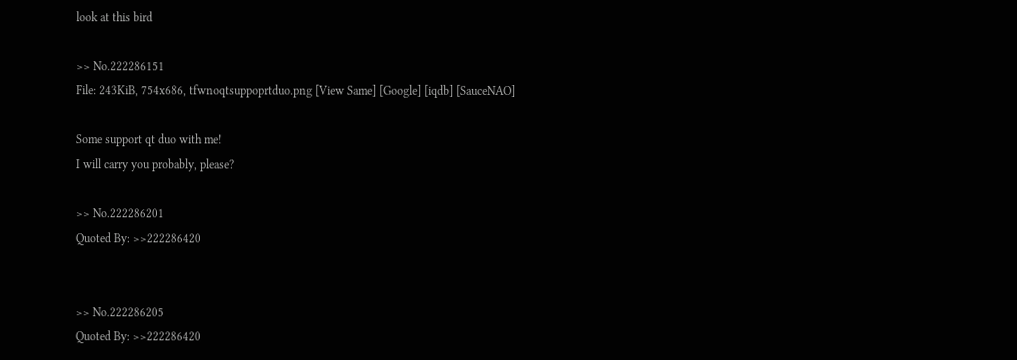look at this bird

>> No.222286151
File: 243KiB, 754x686, tfwnoqtsuppoprtduo.png [View Same] [Google] [iqdb] [SauceNAO]

Some support qt duo with me!
I will carry you probably, please?

>> No.222286201
Quoted By: >>222286420


>> No.222286205
Quoted By: >>222286420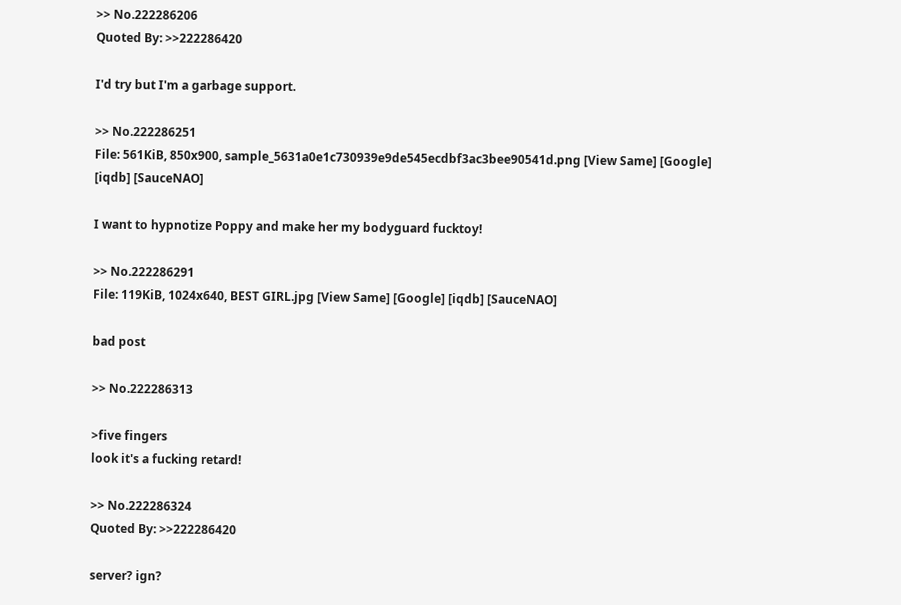>> No.222286206
Quoted By: >>222286420

I'd try but I'm a garbage support.

>> No.222286251
File: 561KiB, 850x900, sample_5631a0e1c730939e9de545ecdbf3ac3bee90541d.png [View Same] [Google] [iqdb] [SauceNAO]

I want to hypnotize Poppy and make her my bodyguard fucktoy!

>> No.222286291
File: 119KiB, 1024x640, BEST GIRL.jpg [View Same] [Google] [iqdb] [SauceNAO]

bad post

>> No.222286313

>five fingers
look it's a fucking retard!

>> No.222286324
Quoted By: >>222286420

server? ign?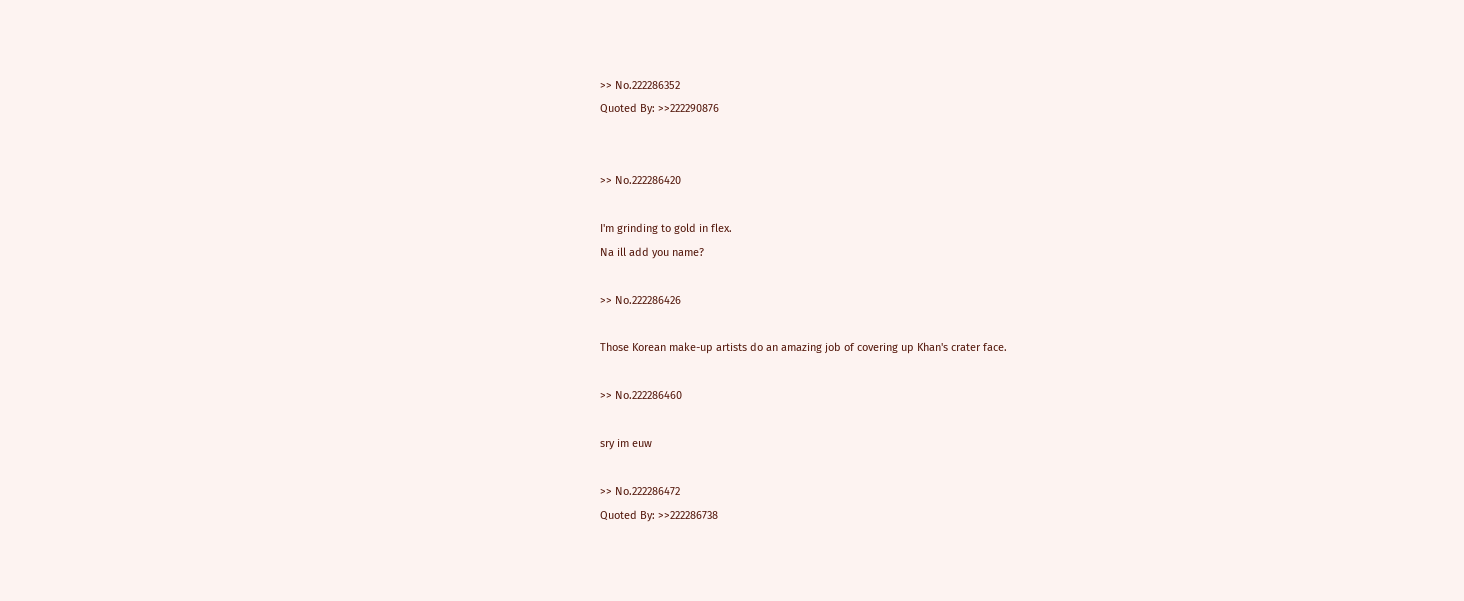>> No.222286352
Quoted By: >>222290876


>> No.222286420

I'm grinding to gold in flex.
Na ill add you name?

>> No.222286426

Those Korean make-up artists do an amazing job of covering up Khan's crater face.

>> No.222286460

sry im euw

>> No.222286472
Quoted By: >>222286738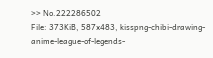>> No.222286502
File: 373KiB, 587x483, kisspng-chibi-drawing-anime-league-of-legends-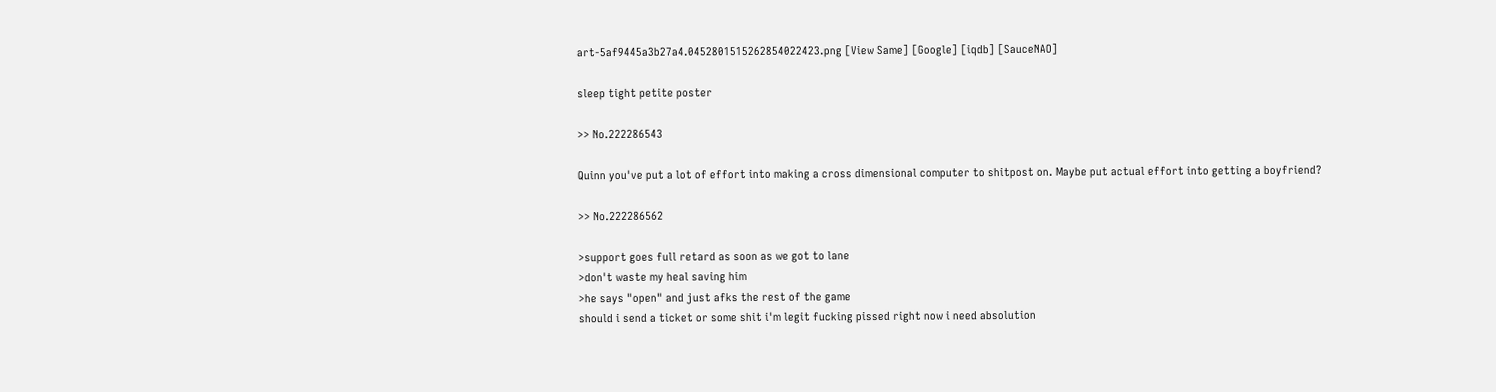art-5af9445a3b27a4.0452801515262854022423.png [View Same] [Google] [iqdb] [SauceNAO]

sleep tight petite poster

>> No.222286543

Quinn you've put a lot of effort into making a cross dimensional computer to shitpost on. Maybe put actual effort into getting a boyfriend?

>> No.222286562

>support goes full retard as soon as we got to lane
>don't waste my heal saving him
>he says "open" and just afks the rest of the game
should i send a ticket or some shit i'm legit fucking pissed right now i need absolution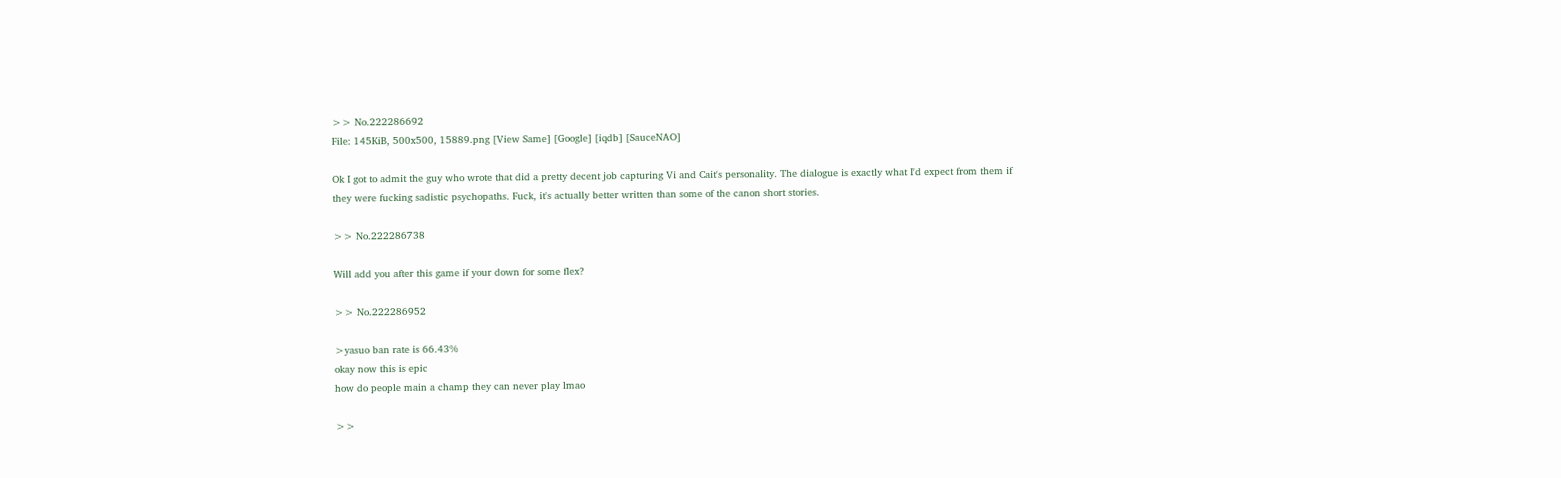>> No.222286692
File: 145KiB, 500x500, 15889.png [View Same] [Google] [iqdb] [SauceNAO]

Ok I got to admit the guy who wrote that did a pretty decent job capturing Vi and Cait's personality. The dialogue is exactly what I'd expect from them if they were fucking sadistic psychopaths. Fuck, it's actually better written than some of the canon short stories.

>> No.222286738

Will add you after this game if your down for some flex?

>> No.222286952

>yasuo ban rate is 66.43%
okay now this is epic
how do people main a champ they can never play lmao

>>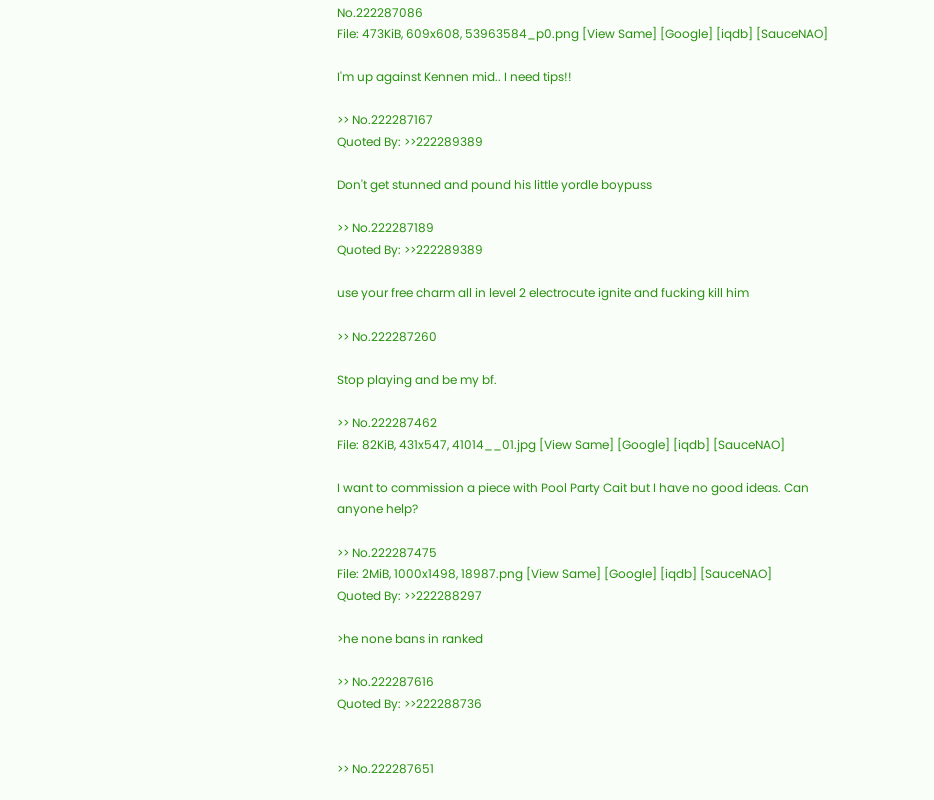No.222287086
File: 473KiB, 609x608, 53963584_p0.png [View Same] [Google] [iqdb] [SauceNAO]

I'm up against Kennen mid.. I need tips!!

>> No.222287167
Quoted By: >>222289389

Don't get stunned and pound his little yordle boypuss

>> No.222287189
Quoted By: >>222289389

use your free charm all in level 2 electrocute ignite and fucking kill him

>> No.222287260

Stop playing and be my bf.

>> No.222287462
File: 82KiB, 431x547, 41014__01.jpg [View Same] [Google] [iqdb] [SauceNAO]

I want to commission a piece with Pool Party Cait but I have no good ideas. Can anyone help?

>> No.222287475
File: 2MiB, 1000x1498, 18987.png [View Same] [Google] [iqdb] [SauceNAO]
Quoted By: >>222288297

>he none bans in ranked

>> No.222287616
Quoted By: >>222288736


>> No.222287651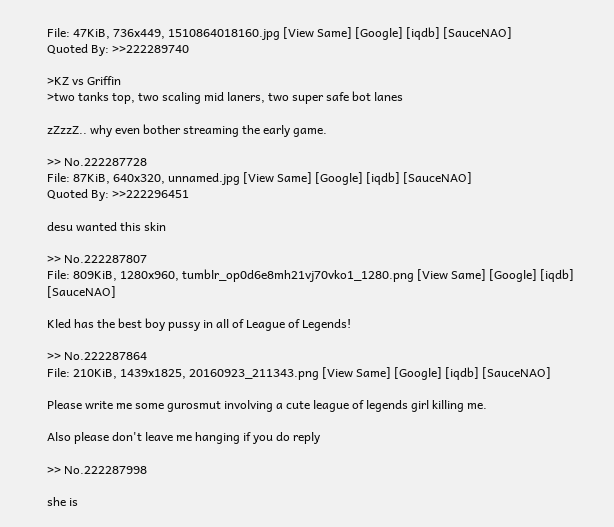File: 47KiB, 736x449, 1510864018160.jpg [View Same] [Google] [iqdb] [SauceNAO]
Quoted By: >>222289740

>KZ vs Griffin
>two tanks top, two scaling mid laners, two super safe bot lanes

zZzzZ.. why even bother streaming the early game.

>> No.222287728
File: 87KiB, 640x320, unnamed.jpg [View Same] [Google] [iqdb] [SauceNAO]
Quoted By: >>222296451

desu wanted this skin

>> No.222287807
File: 809KiB, 1280x960, tumblr_op0d6e8mh21vj70vko1_1280.png [View Same] [Google] [iqdb] [SauceNAO]

Kled has the best boy pussy in all of League of Legends!

>> No.222287864
File: 210KiB, 1439x1825, 20160923_211343.png [View Same] [Google] [iqdb] [SauceNAO]

Please write me some gurosmut involving a cute league of legends girl killing me.

Also please don't leave me hanging if you do reply

>> No.222287998

she is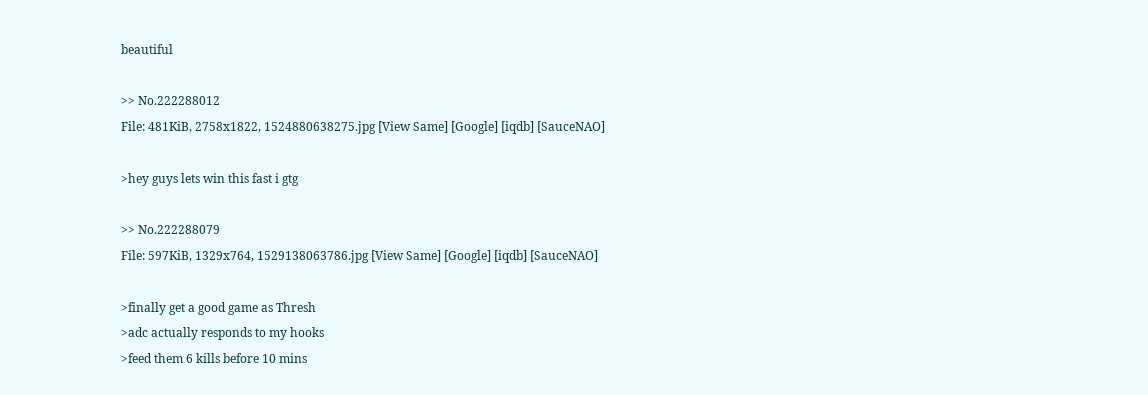beautiful

>> No.222288012
File: 481KiB, 2758x1822, 1524880638275.jpg [View Same] [Google] [iqdb] [SauceNAO]

>hey guys lets win this fast i gtg

>> No.222288079
File: 597KiB, 1329x764, 1529138063786.jpg [View Same] [Google] [iqdb] [SauceNAO]

>finally get a good game as Thresh
>adc actually responds to my hooks
>feed them 6 kills before 10 mins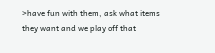>have fun with them, ask what items they want and we play off that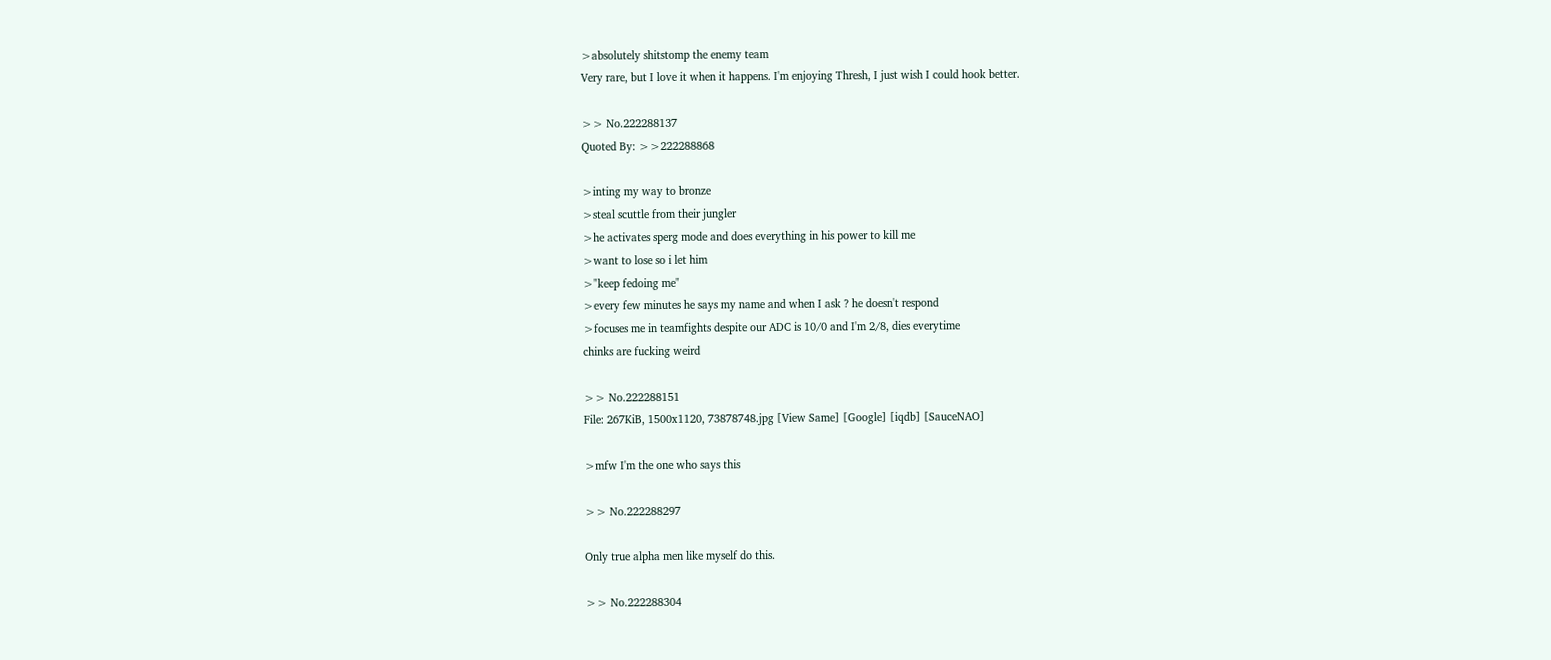>absolutely shitstomp the enemy team
Very rare, but I love it when it happens. I'm enjoying Thresh, I just wish I could hook better.

>> No.222288137
Quoted By: >>222288868

>inting my way to bronze
>steal scuttle from their jungler
>he activates sperg mode and does everything in his power to kill me
>want to lose so i let him
>"keep fedoing me"
>every few minutes he says my name and when I ask ? he doesn't respond
>focuses me in teamfights despite our ADC is 10/0 and I'm 2/8, dies everytime
chinks are fucking weird

>> No.222288151
File: 267KiB, 1500x1120, 73878748.jpg [View Same] [Google] [iqdb] [SauceNAO]

>mfw I'm the one who says this

>> No.222288297

Only true alpha men like myself do this.

>> No.222288304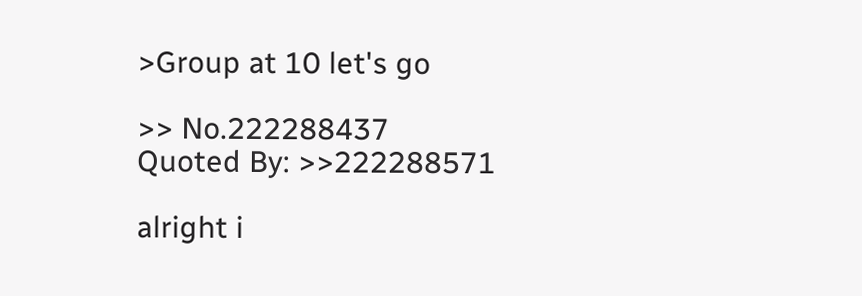>Group at 10 let's go

>> No.222288437
Quoted By: >>222288571

alright i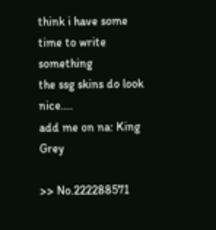think i have some time to write something
the ssg skins do look nice....
add me on na: King Grey

>> No.222288571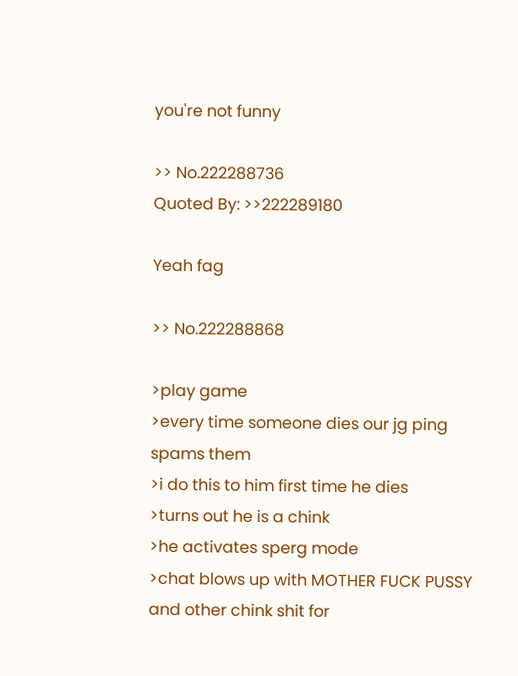you're not funny

>> No.222288736
Quoted By: >>222289180

Yeah fag

>> No.222288868

>play game
>every time someone dies our jg ping spams them
>i do this to him first time he dies
>turns out he is a chink
>he activates sperg mode
>chat blows up with MOTHER FUCK PUSSY and other chink shit for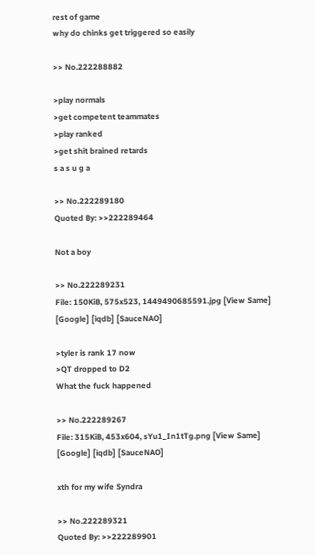rest of game
why do chinks get triggered so easily

>> No.222288882

>play normals
>get competent teammates
>play ranked
>get shit brained retards
s a s u g a

>> No.222289180
Quoted By: >>222289464

Not a boy

>> No.222289231
File: 150KiB, 575x523, 1449490685591.jpg [View Same] [Google] [iqdb] [SauceNAO]

>tyler is rank 17 now
>QT dropped to D2
What the fuck happened

>> No.222289267
File: 315KiB, 453x604, sYu1_In1tTg.png [View Same] [Google] [iqdb] [SauceNAO]

xth for my wife Syndra

>> No.222289321
Quoted By: >>222289901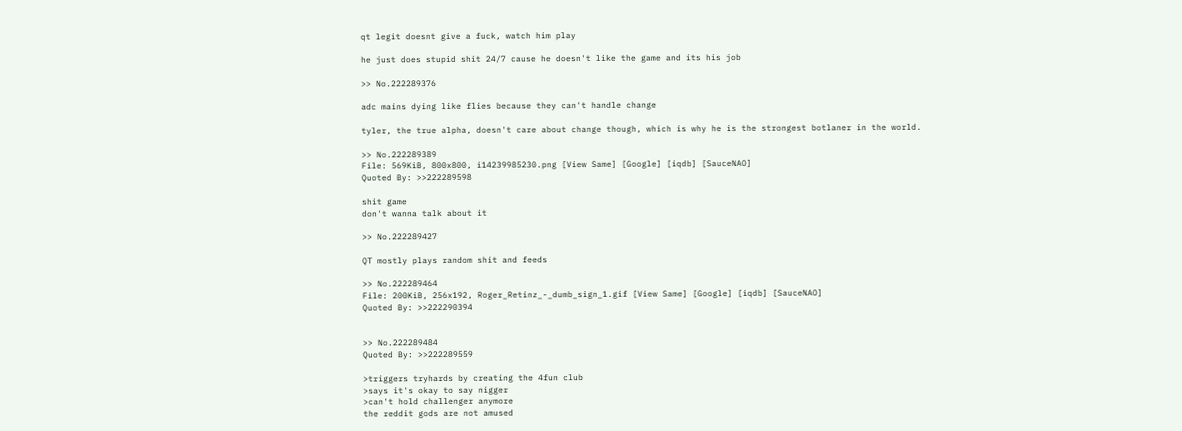qt legit doesnt give a fuck, watch him play

he just does stupid shit 24/7 cause he doesn't like the game and its his job

>> No.222289376

adc mains dying like flies because they can't handle change

tyler, the true alpha, doesn't care about change though, which is why he is the strongest botlaner in the world.

>> No.222289389
File: 569KiB, 800x800, i14239985230.png [View Same] [Google] [iqdb] [SauceNAO]
Quoted By: >>222289598

shit game
don't wanna talk about it

>> No.222289427

QT mostly plays random shit and feeds

>> No.222289464
File: 200KiB, 256x192, Roger_Retinz_-_dumb_sign_1.gif [View Same] [Google] [iqdb] [SauceNAO]
Quoted By: >>222290394


>> No.222289484
Quoted By: >>222289559

>triggers tryhards by creating the 4fun club
>says it's okay to say nigger
>can't hold challenger anymore
the reddit gods are not amused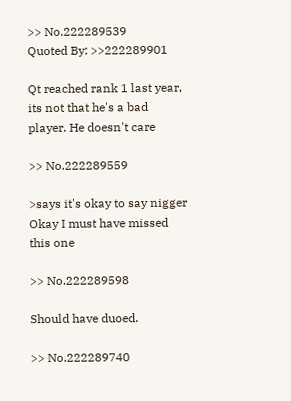>> No.222289539
Quoted By: >>222289901

Qt reached rank 1 last year, its not that he's a bad player. He doesn't care

>> No.222289559

>says it's okay to say nigger
Okay I must have missed this one

>> No.222289598

Should have duoed.

>> No.222289740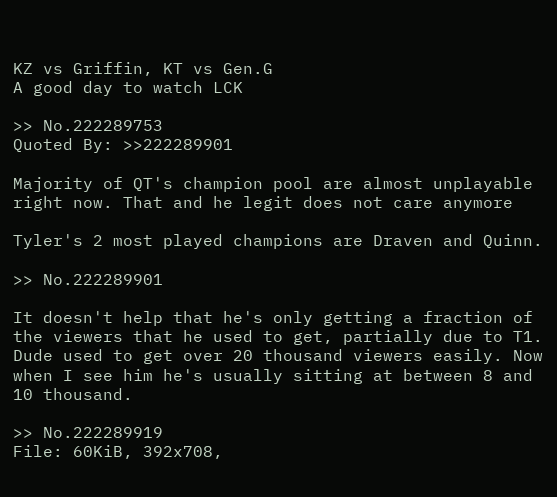KZ vs Griffin, KT vs Gen.G
A good day to watch LCK

>> No.222289753
Quoted By: >>222289901

Majority of QT's champion pool are almost unplayable right now. That and he legit does not care anymore

Tyler's 2 most played champions are Draven and Quinn.

>> No.222289901

It doesn't help that he's only getting a fraction of the viewers that he used to get, partially due to T1.
Dude used to get over 20 thousand viewers easily. Now when I see him he's usually sitting at between 8 and 10 thousand.

>> No.222289919
File: 60KiB, 392x708,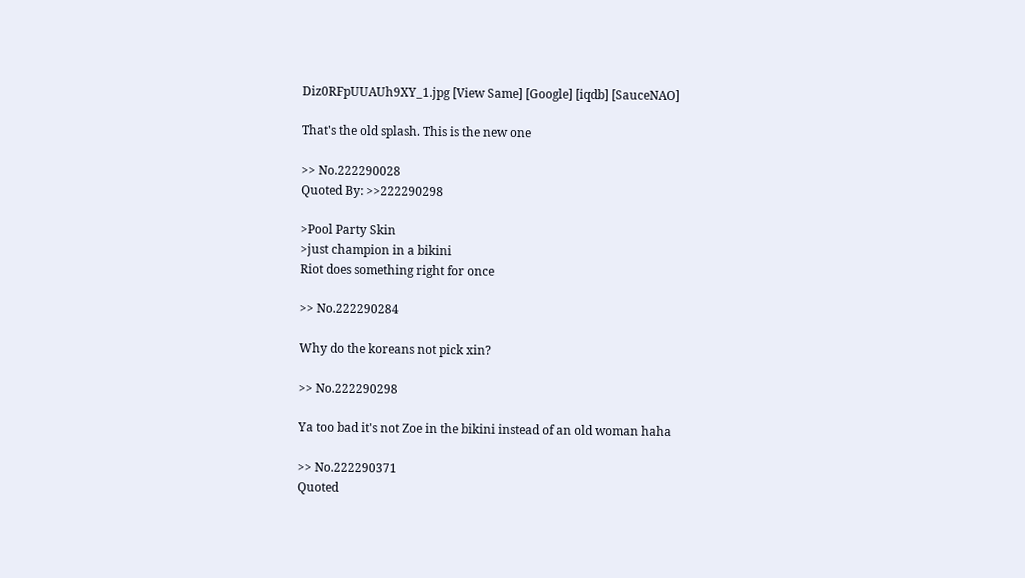Diz0RFpUUAUh9XY_1.jpg [View Same] [Google] [iqdb] [SauceNAO]

That's the old splash. This is the new one

>> No.222290028
Quoted By: >>222290298

>Pool Party Skin
>just champion in a bikini
Riot does something right for once

>> No.222290284

Why do the koreans not pick xin?

>> No.222290298

Ya too bad it's not Zoe in the bikini instead of an old woman haha

>> No.222290371
Quoted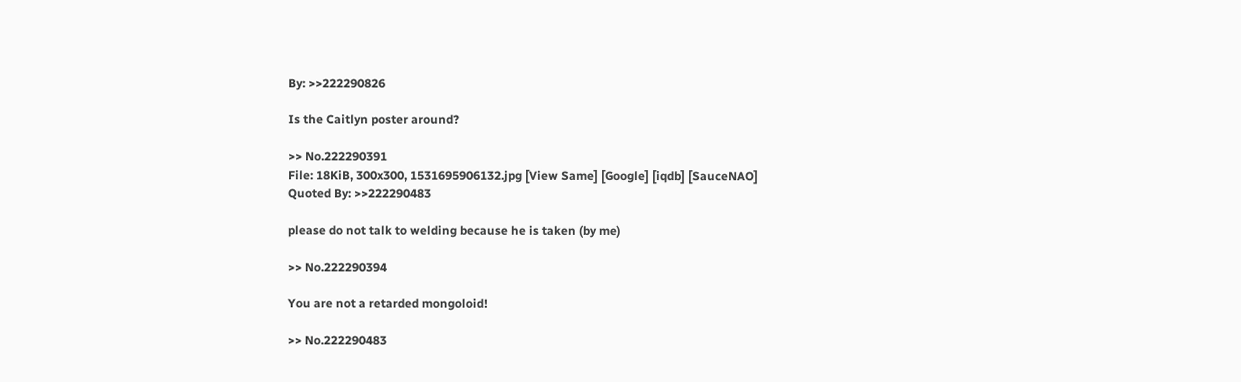By: >>222290826

Is the Caitlyn poster around?

>> No.222290391
File: 18KiB, 300x300, 1531695906132.jpg [View Same] [Google] [iqdb] [SauceNAO]
Quoted By: >>222290483

please do not talk to welding because he is taken (by me)

>> No.222290394

You are not a retarded mongoloid!

>> No.222290483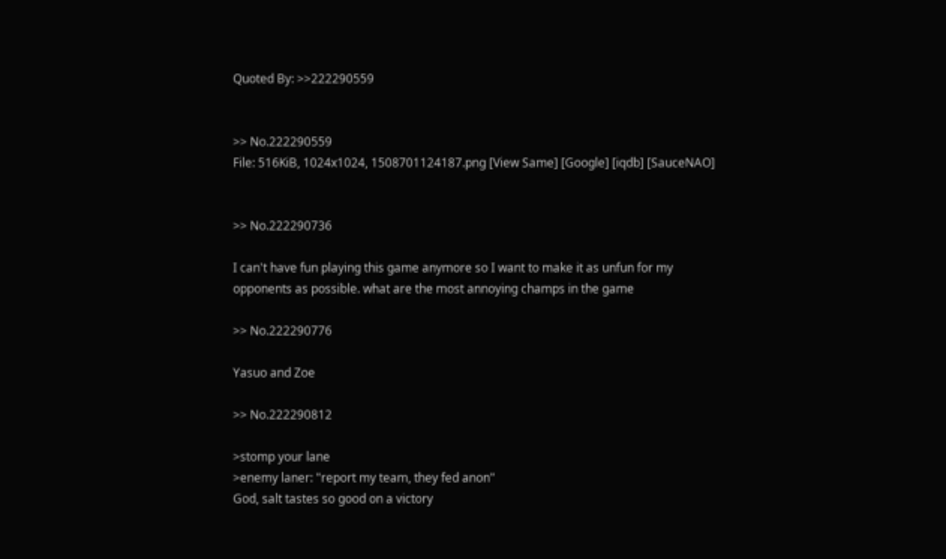Quoted By: >>222290559


>> No.222290559
File: 516KiB, 1024x1024, 1508701124187.png [View Same] [Google] [iqdb] [SauceNAO]


>> No.222290736

I can't have fun playing this game anymore so I want to make it as unfun for my opponents as possible. what are the most annoying champs in the game

>> No.222290776

Yasuo and Zoe

>> No.222290812

>stomp your lane
>enemy laner: "report my team, they fed anon"
God, salt tastes so good on a victory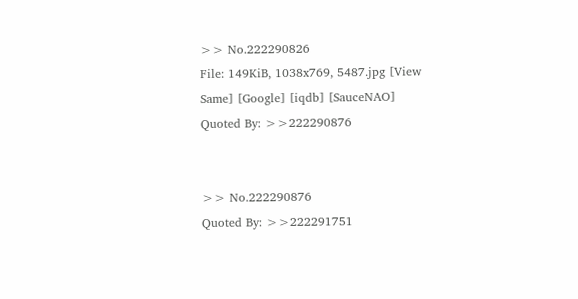>> No.222290826
File: 149KiB, 1038x769, 5487.jpg [View Same] [Google] [iqdb] [SauceNAO]
Quoted By: >>222290876


>> No.222290876
Quoted By: >>222291751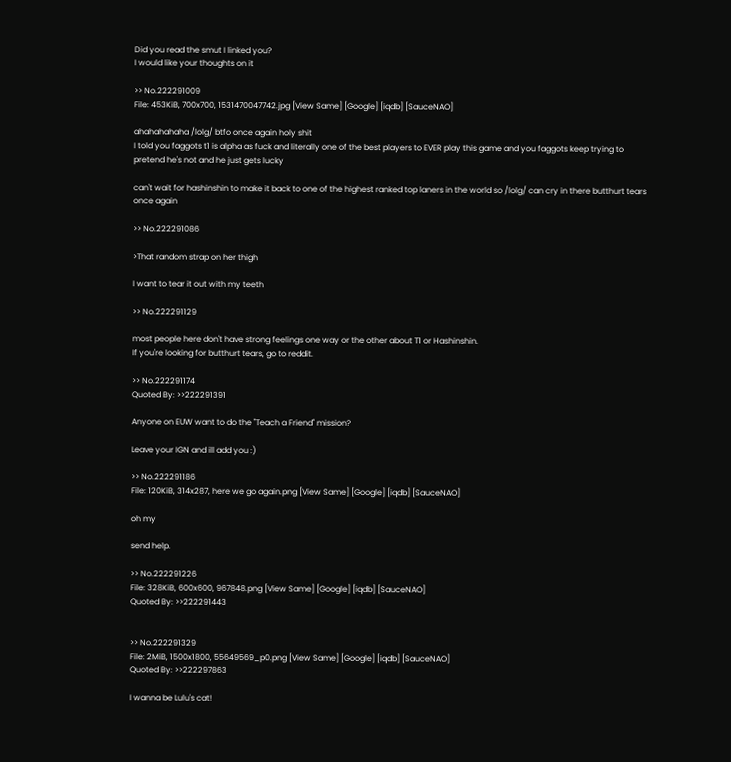Did you read the smut I linked you?
I would like your thoughts on it

>> No.222291009
File: 453KiB, 700x700, 1531470047742.jpg [View Same] [Google] [iqdb] [SauceNAO]

ahahahahaha /lolg/ btfo once again holy shit
I told you faggots t1 is alpha as fuck and literally one of the best players to EVER play this game and you faggots keep trying to pretend he's not and he just gets lucky

can't wait for hashinshin to make it back to one of the highest ranked top laners in the world so /lolg/ can cry in there butthurt tears once again

>> No.222291086

>That random strap on her thigh

I want to tear it out with my teeth

>> No.222291129

most people here don't have strong feelings one way or the other about T1 or Hashinshin.
If you're looking for butthurt tears, go to reddit.

>> No.222291174
Quoted By: >>222291391

Anyone on EUW want to do the "Teach a Friend" mission?

Leave your IGN and ill add you :)

>> No.222291186
File: 120KiB, 314x287, here we go again.png [View Same] [Google] [iqdb] [SauceNAO]

oh my

send help.

>> No.222291226
File: 328KiB, 600x600, 967848.png [View Same] [Google] [iqdb] [SauceNAO]
Quoted By: >>222291443


>> No.222291329
File: 2MiB, 1500x1800, 55649569_p0.png [View Same] [Google] [iqdb] [SauceNAO]
Quoted By: >>222297863

I wanna be Lulu's cat!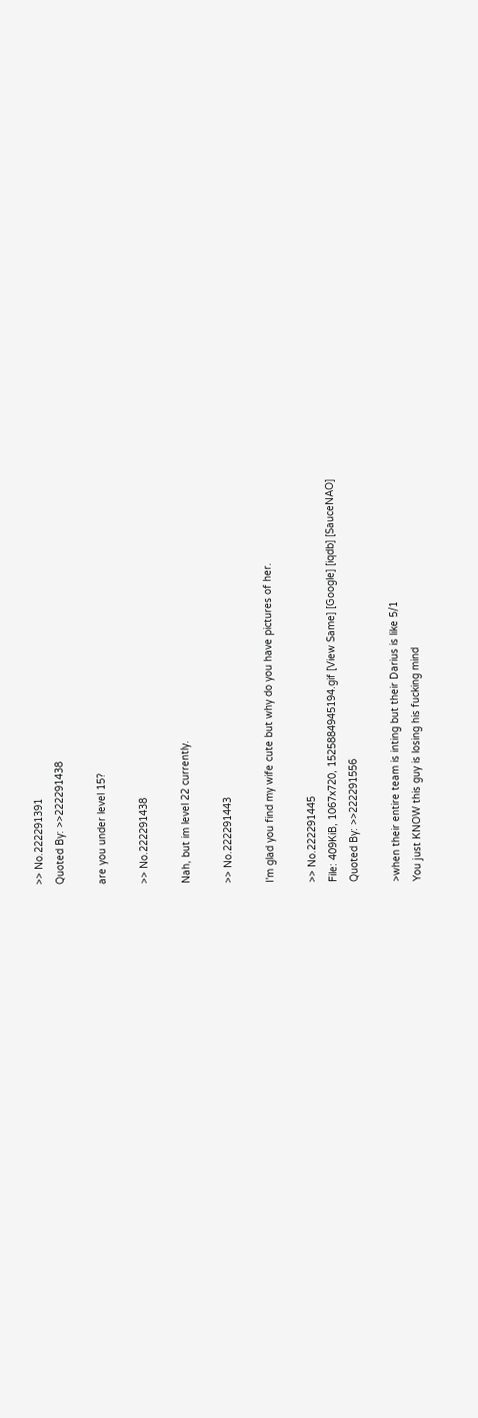>> No.222291391
Quoted By: >>222291438

are you under level 15?

>> No.222291438

Nah, but im level 22 currently.

>> No.222291443

I'm glad you find my wife cute but why do you have pictures of her.

>> No.222291445
File: 409KiB, 1067x720, 1525884945194.gif [View Same] [Google] [iqdb] [SauceNAO]
Quoted By: >>222291556

>when their entire team is inting but their Darius is like 5/1
You just KNOW this guy is losing his fucking mind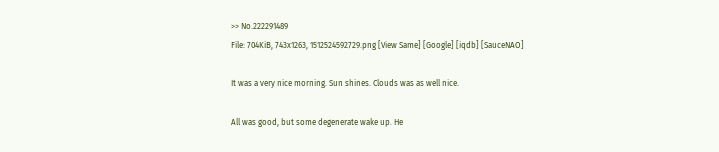>> No.222291489
File: 704KiB, 743x1263, 1512524592729.png [View Same] [Google] [iqdb] [SauceNAO]

It was a very nice morning. Sun shines. Clouds was as well nice.

All was good, but some degenerate wake up. He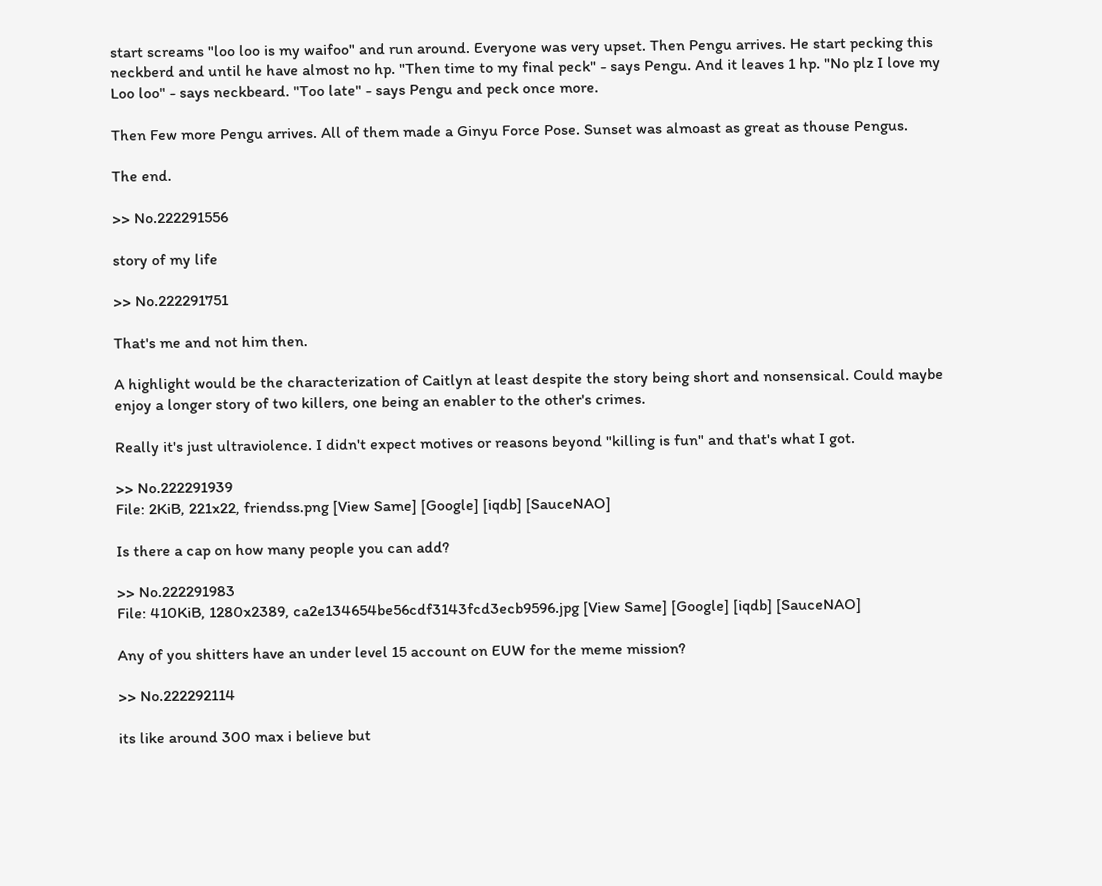start screams "loo loo is my waifoo" and run around. Everyone was very upset. Then Pengu arrives. He start pecking this neckberd and until he have almost no hp. "Then time to my final peck" - says Pengu. And it leaves 1 hp. "No plz I love my Loo loo" - says neckbeard. "Too late" - says Pengu and peck once more.

Then Few more Pengu arrives. All of them made a Ginyu Force Pose. Sunset was almoast as great as thouse Pengus.

The end.

>> No.222291556

story of my life

>> No.222291751

That's me and not him then.

A highlight would be the characterization of Caitlyn at least despite the story being short and nonsensical. Could maybe enjoy a longer story of two killers, one being an enabler to the other's crimes.

Really it's just ultraviolence. I didn't expect motives or reasons beyond "killing is fun" and that's what I got.

>> No.222291939
File: 2KiB, 221x22, friendss.png [View Same] [Google] [iqdb] [SauceNAO]

Is there a cap on how many people you can add?

>> No.222291983
File: 410KiB, 1280x2389, ca2e134654be56cdf3143fcd3ecb9596.jpg [View Same] [Google] [iqdb] [SauceNAO]

Any of you shitters have an under level 15 account on EUW for the meme mission?

>> No.222292114

its like around 300 max i believe but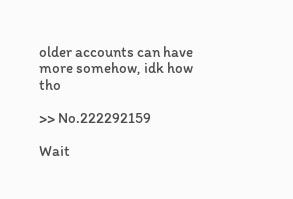older accounts can have more somehow, idk how tho

>> No.222292159

Wait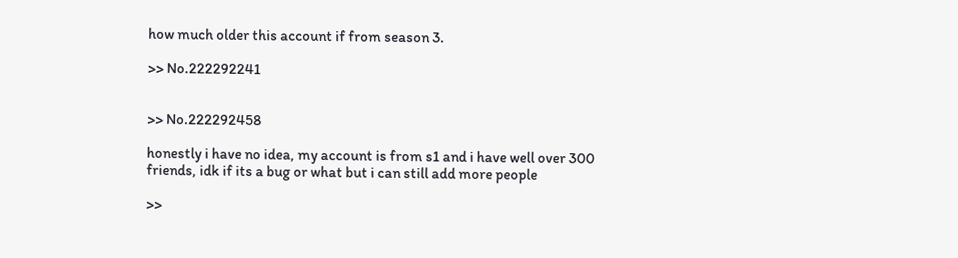how much older this account if from season 3.

>> No.222292241


>> No.222292458

honestly i have no idea, my account is from s1 and i have well over 300 friends, idk if its a bug or what but i can still add more people

>>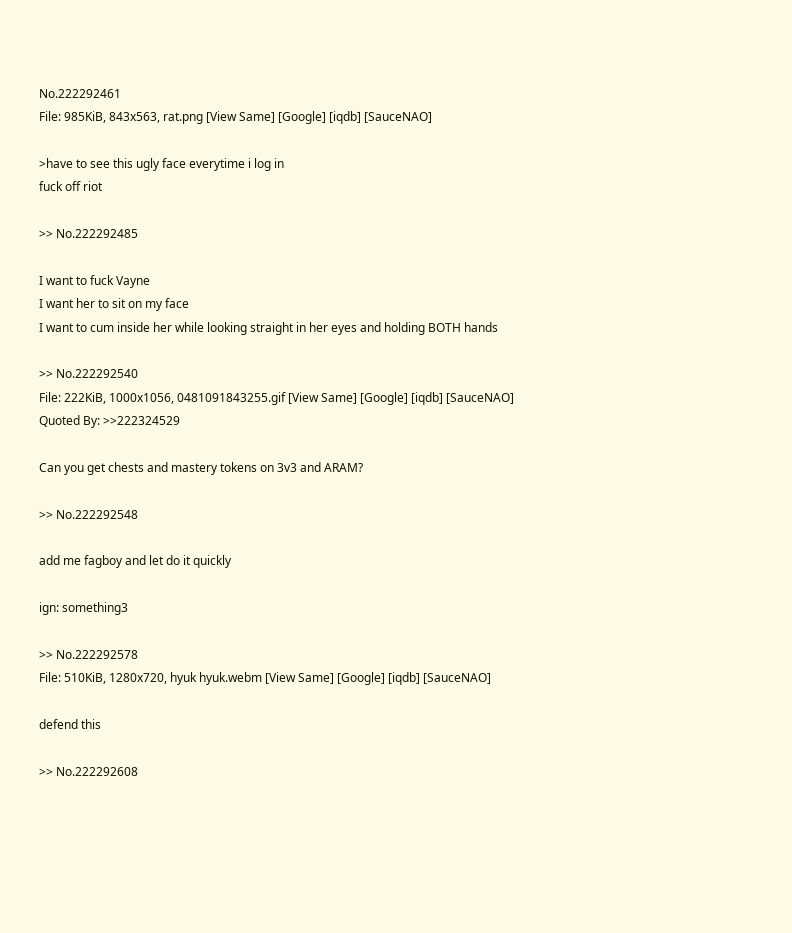No.222292461
File: 985KiB, 843x563, rat.png [View Same] [Google] [iqdb] [SauceNAO]

>have to see this ugly face everytime i log in
fuck off riot

>> No.222292485

I want to fuck Vayne
I want her to sit on my face
I want to cum inside her while looking straight in her eyes and holding BOTH hands

>> No.222292540
File: 222KiB, 1000x1056, 0481091843255.gif [View Same] [Google] [iqdb] [SauceNAO]
Quoted By: >>222324529

Can you get chests and mastery tokens on 3v3 and ARAM?

>> No.222292548

add me fagboy and let do it quickly

ign: something3

>> No.222292578
File: 510KiB, 1280x720, hyuk hyuk.webm [View Same] [Google] [iqdb] [SauceNAO]

defend this

>> No.222292608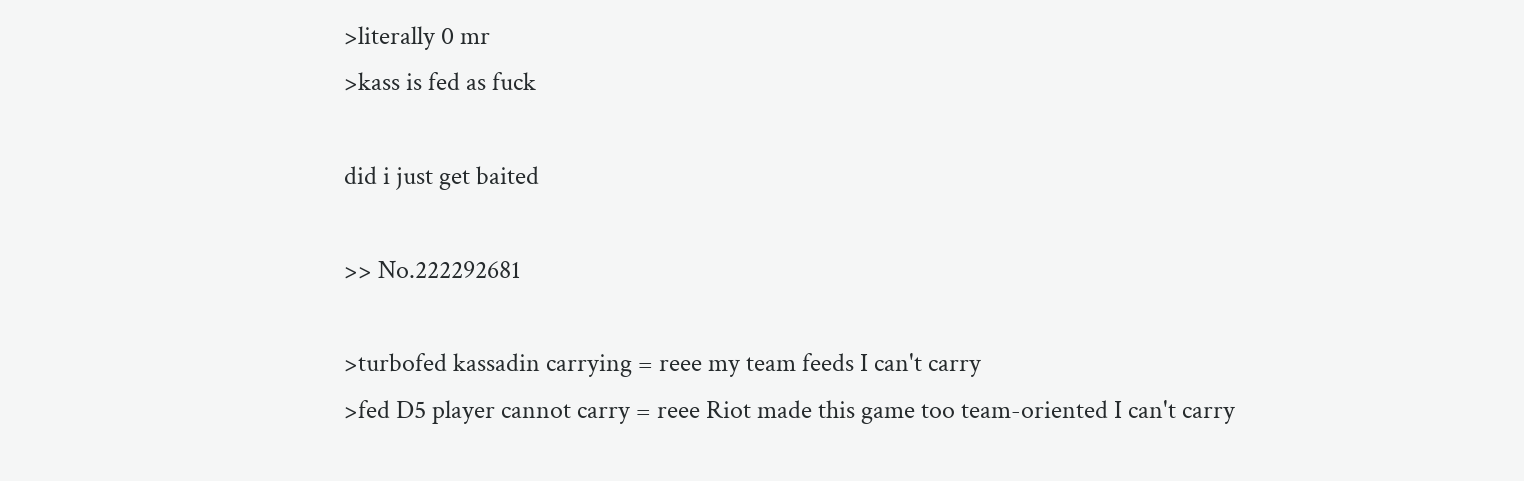>literally 0 mr
>kass is fed as fuck

did i just get baited

>> No.222292681

>turbofed kassadin carrying = reee my team feeds I can't carry
>fed D5 player cannot carry = reee Riot made this game too team-oriented I can't carry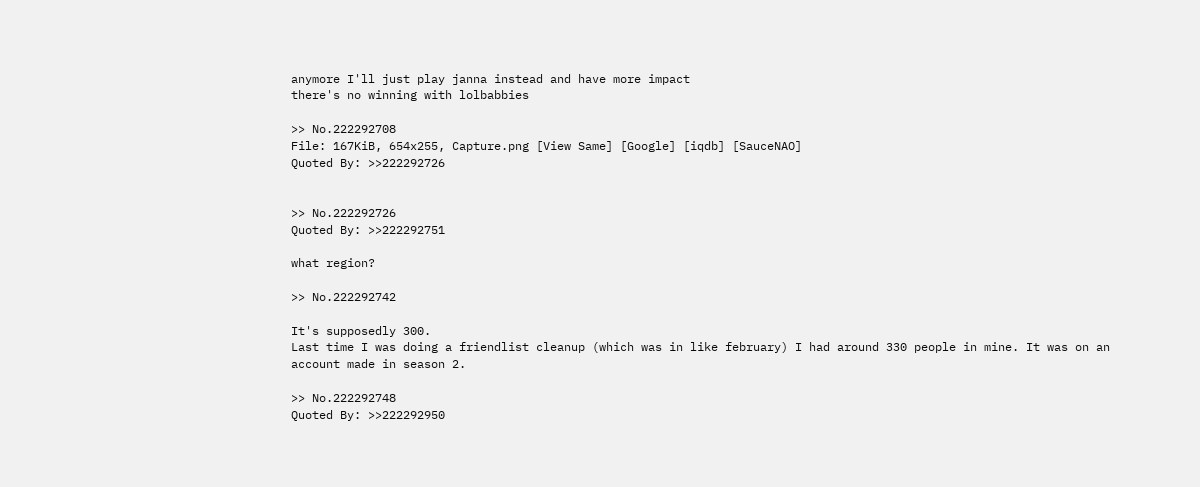anymore I'll just play janna instead and have more impact
there's no winning with lolbabbies

>> No.222292708
File: 167KiB, 654x255, Capture.png [View Same] [Google] [iqdb] [SauceNAO]
Quoted By: >>222292726


>> No.222292726
Quoted By: >>222292751

what region?

>> No.222292742

It's supposedly 300.
Last time I was doing a friendlist cleanup (which was in like february) I had around 330 people in mine. It was on an account made in season 2.

>> No.222292748
Quoted By: >>222292950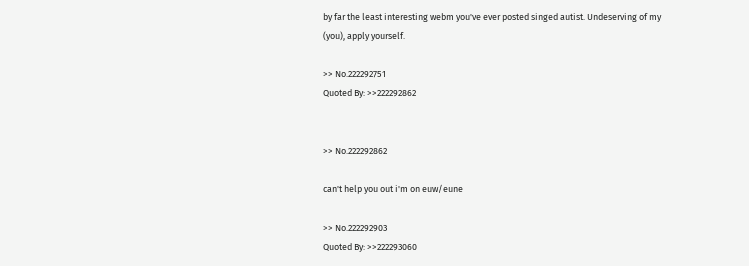by far the least interesting webm you've ever posted singed autist. Undeserving of my (you), apply yourself.

>> No.222292751
Quoted By: >>222292862


>> No.222292862

can't help you out i'm on euw/eune

>> No.222292903
Quoted By: >>222293060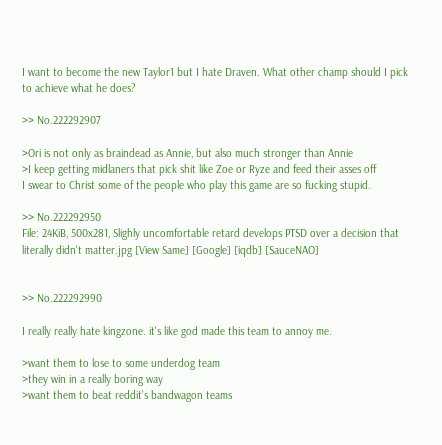I want to become the new Taylor1 but I hate Draven. What other champ should I pick to achieve what he does?

>> No.222292907

>Ori is not only as braindead as Annie, but also much stronger than Annie
>I keep getting midlaners that pick shit like Zoe or Ryze and feed their asses off
I swear to Christ some of the people who play this game are so fucking stupid.

>> No.222292950
File: 24KiB, 500x281, Slighly uncomfortable retard develops PTSD over a decision that literally didn't matter.jpg [View Same] [Google] [iqdb] [SauceNAO]


>> No.222292990

I really really hate kingzone. it's like god made this team to annoy me.

>want them to lose to some underdog team
>they win in a really boring way
>want them to beat reddit's bandwagon teams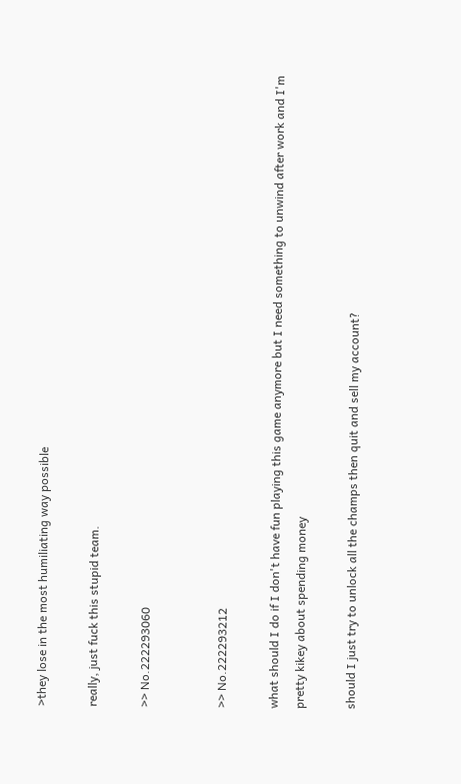>they lose in the most humiliating way possible

really, just fuck this stupid team.

>> No.222293060


>> No.222293212

what should I do if I don't have fun playing this game anymore but I need something to unwind after work and I'm pretty kikey about spending money

should I just try to unlock all the champs then quit and sell my account?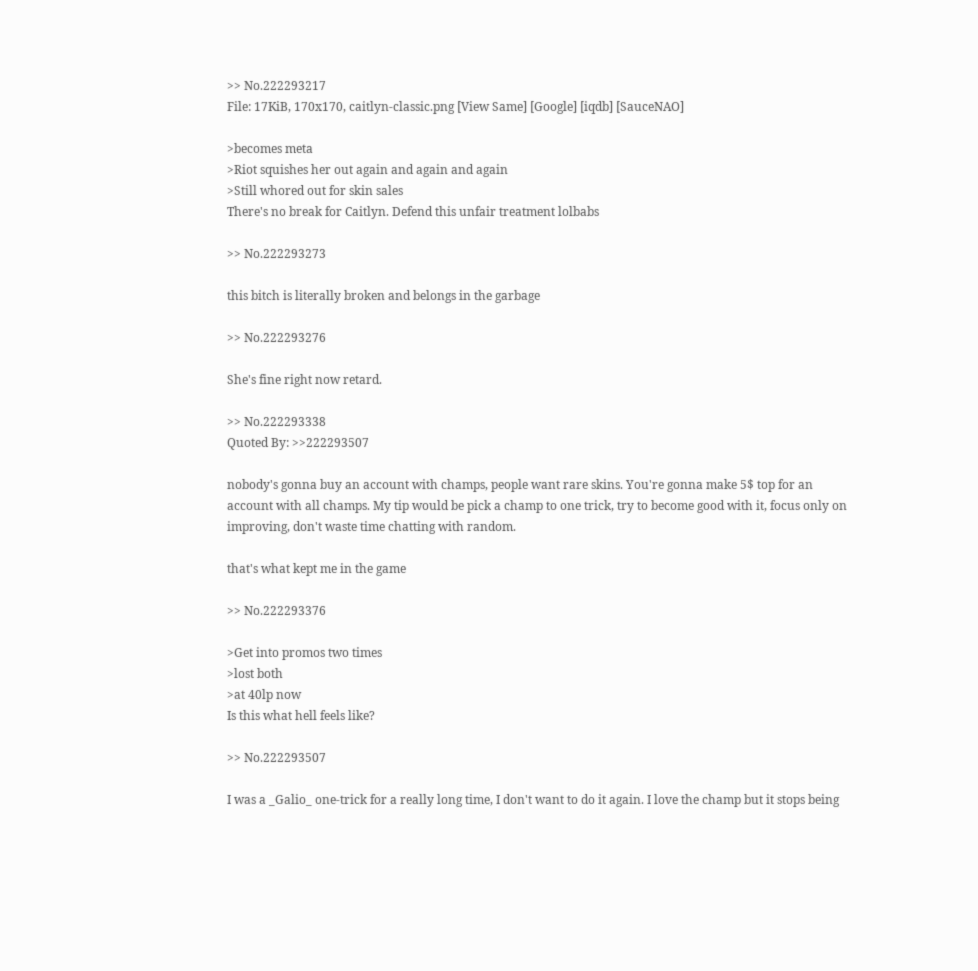>> No.222293217
File: 17KiB, 170x170, caitlyn-classic.png [View Same] [Google] [iqdb] [SauceNAO]

>becomes meta
>Riot squishes her out again and again and again
>Still whored out for skin sales
There's no break for Caitlyn. Defend this unfair treatment lolbabs

>> No.222293273

this bitch is literally broken and belongs in the garbage

>> No.222293276

She's fine right now retard.

>> No.222293338
Quoted By: >>222293507

nobody's gonna buy an account with champs, people want rare skins. You're gonna make 5$ top for an account with all champs. My tip would be pick a champ to one trick, try to become good with it, focus only on improving, don't waste time chatting with random.

that's what kept me in the game

>> No.222293376

>Get into promos two times
>lost both
>at 40lp now
Is this what hell feels like?

>> No.222293507

I was a _Galio_ one-trick for a really long time, I don't want to do it again. I love the champ but it stops being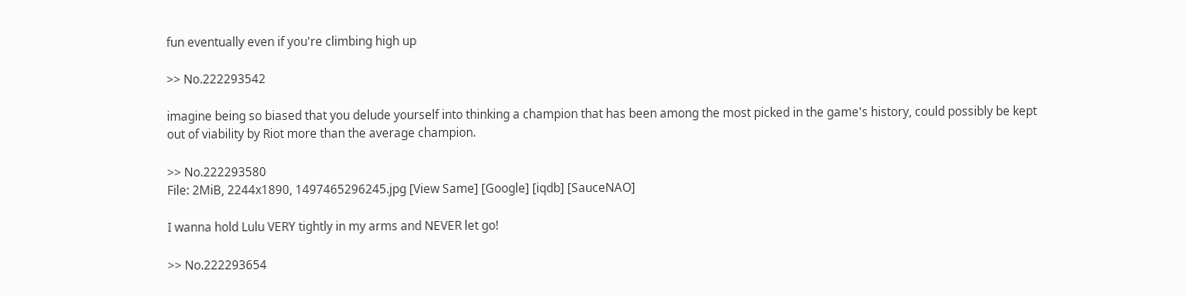fun eventually even if you're climbing high up

>> No.222293542

imagine being so biased that you delude yourself into thinking a champion that has been among the most picked in the game's history, could possibly be kept out of viability by Riot more than the average champion.

>> No.222293580
File: 2MiB, 2244x1890, 1497465296245.jpg [View Same] [Google] [iqdb] [SauceNAO]

I wanna hold Lulu VERY tightly in my arms and NEVER let go!

>> No.222293654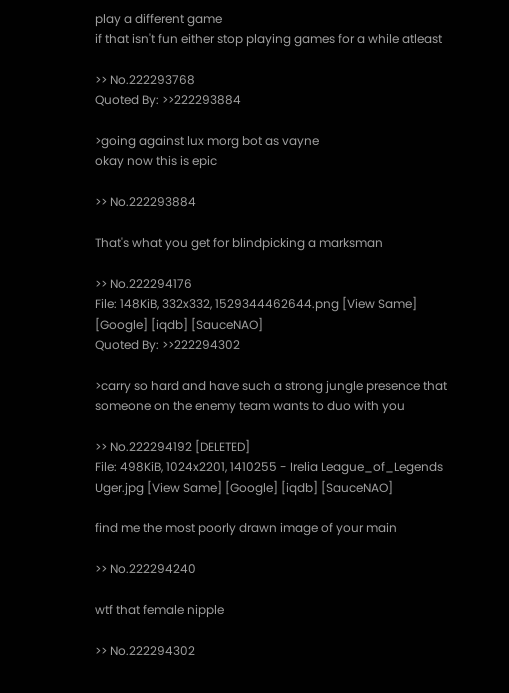play a different game
if that isn't fun either stop playing games for a while atleast

>> No.222293768
Quoted By: >>222293884

>going against lux morg bot as vayne
okay now this is epic

>> No.222293884

That's what you get for blindpicking a marksman

>> No.222294176
File: 148KiB, 332x332, 1529344462644.png [View Same] [Google] [iqdb] [SauceNAO]
Quoted By: >>222294302

>carry so hard and have such a strong jungle presence that someone on the enemy team wants to duo with you

>> No.222294192 [DELETED]
File: 498KiB, 1024x2201, 1410255 - Irelia League_of_Legends Uger.jpg [View Same] [Google] [iqdb] [SauceNAO]

find me the most poorly drawn image of your main

>> No.222294240

wtf that female nipple

>> No.222294302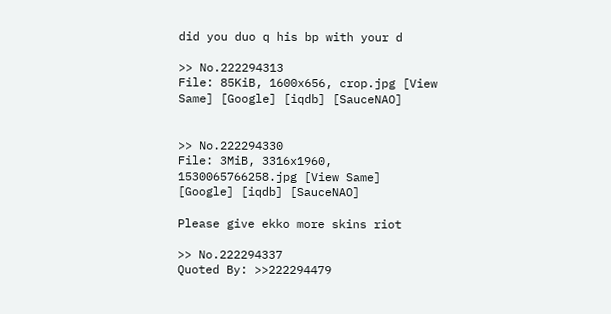did you duo q his bp with your d

>> No.222294313
File: 85KiB, 1600x656, crop.jpg [View Same] [Google] [iqdb] [SauceNAO]


>> No.222294330
File: 3MiB, 3316x1960, 1530065766258.jpg [View Same] [Google] [iqdb] [SauceNAO]

Please give ekko more skins riot

>> No.222294337
Quoted By: >>222294479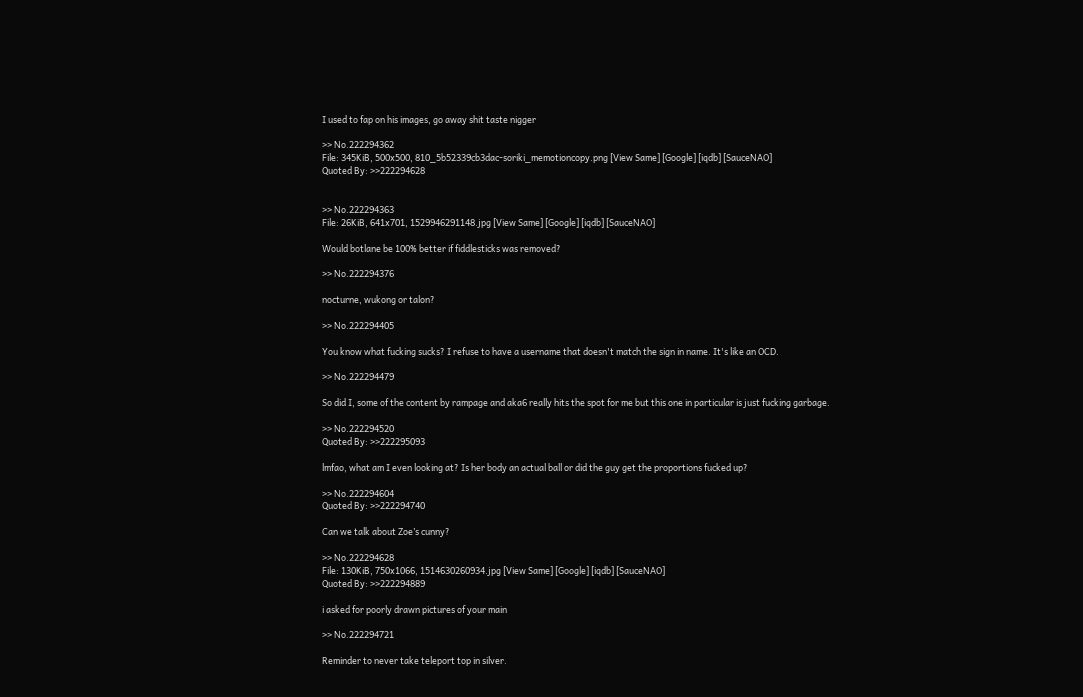I used to fap on his images, go away shit taste nigger

>> No.222294362
File: 345KiB, 500x500, 810_5b52339cb3dac-soriki_memotioncopy.png [View Same] [Google] [iqdb] [SauceNAO]
Quoted By: >>222294628


>> No.222294363
File: 26KiB, 641x701, 1529946291148.jpg [View Same] [Google] [iqdb] [SauceNAO]

Would botlane be 100% better if fiddlesticks was removed?

>> No.222294376

nocturne, wukong or talon?

>> No.222294405

You know what fucking sucks? I refuse to have a username that doesn't match the sign in name. It's like an OCD.

>> No.222294479

So did I, some of the content by rampage and aka6 really hits the spot for me but this one in particular is just fucking garbage.

>> No.222294520
Quoted By: >>222295093

lmfao, what am I even looking at? Is her body an actual ball or did the guy get the proportions fucked up?

>> No.222294604
Quoted By: >>222294740

Can we talk about Zoe’s cunny?

>> No.222294628
File: 130KiB, 750x1066, 1514630260934.jpg [View Same] [Google] [iqdb] [SauceNAO]
Quoted By: >>222294889

i asked for poorly drawn pictures of your main

>> No.222294721

Reminder to never take teleport top in silver.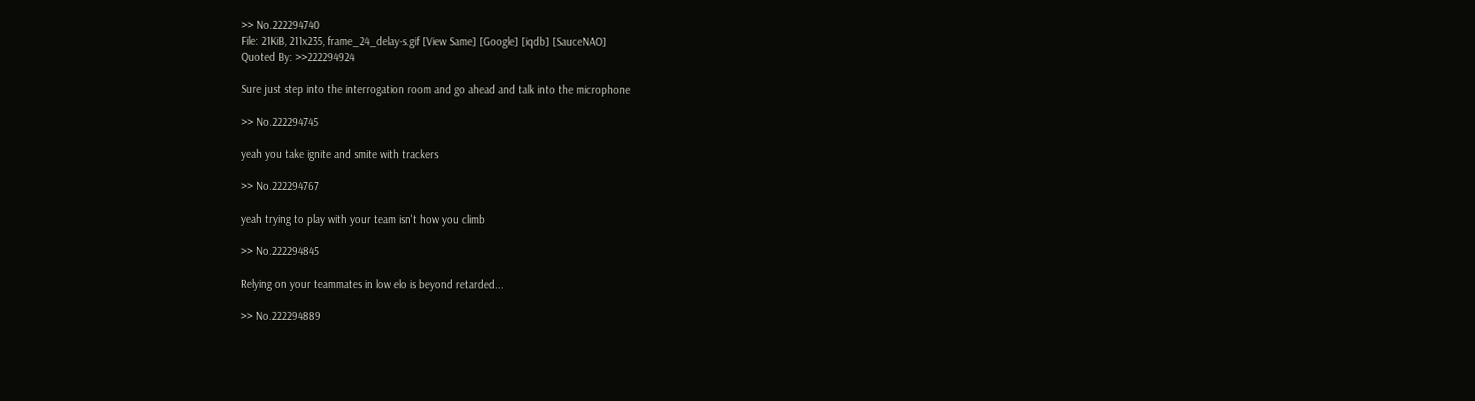>> No.222294740
File: 21KiB, 211x235, frame_24_delay-s.gif [View Same] [Google] [iqdb] [SauceNAO]
Quoted By: >>222294924

Sure just step into the interrogation room and go ahead and talk into the microphone

>> No.222294745

yeah you take ignite and smite with trackers

>> No.222294767

yeah trying to play with your team isn't how you climb

>> No.222294845

Relying on your teammates in low elo is beyond retarded...

>> No.222294889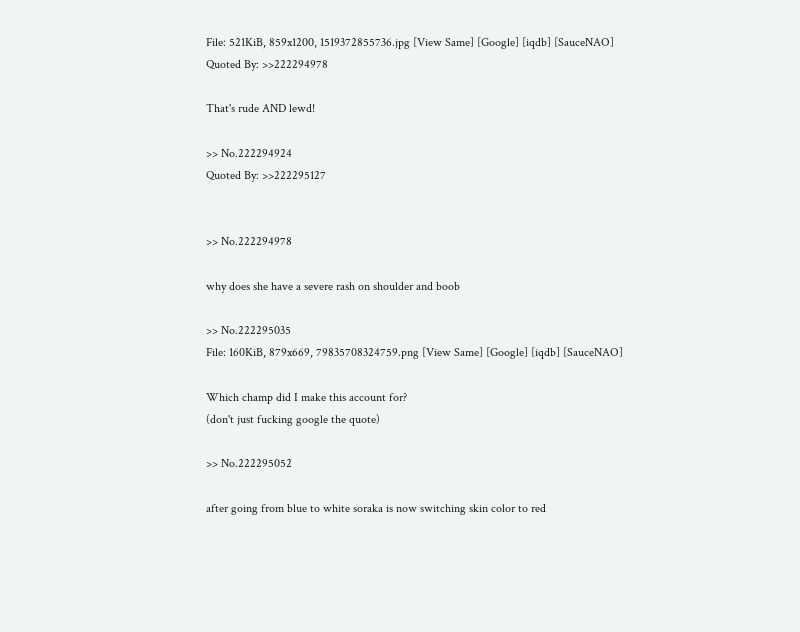File: 521KiB, 859x1200, 1519372855736.jpg [View Same] [Google] [iqdb] [SauceNAO]
Quoted By: >>222294978

That's rude AND lewd!

>> No.222294924
Quoted By: >>222295127


>> No.222294978

why does she have a severe rash on shoulder and boob

>> No.222295035
File: 160KiB, 879x669, 79835708324759.png [View Same] [Google] [iqdb] [SauceNAO]

Which champ did I make this account for?
(don't just fucking google the quote)

>> No.222295052

after going from blue to white soraka is now switching skin color to red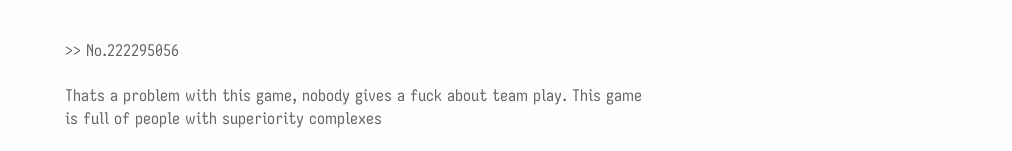>> No.222295056

Thats a problem with this game, nobody gives a fuck about team play. This game is full of people with superiority complexes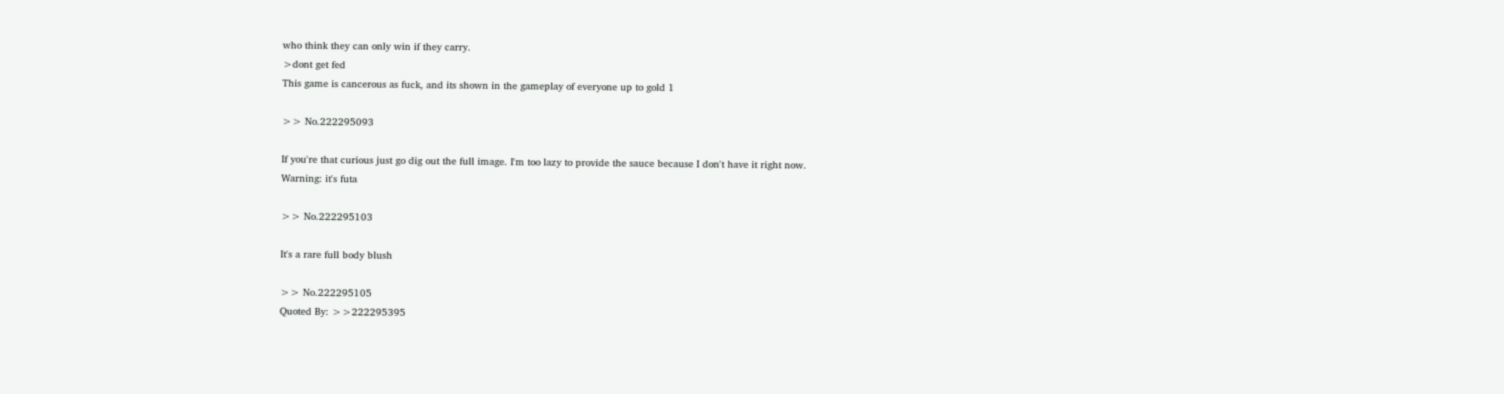who think they can only win if they carry.
>dont get fed
This game is cancerous as fuck, and its shown in the gameplay of everyone up to gold 1

>> No.222295093

If you're that curious just go dig out the full image. I'm too lazy to provide the sauce because I don't have it right now.
Warning: it's futa

>> No.222295103

It's a rare full body blush

>> No.222295105
Quoted By: >>222295395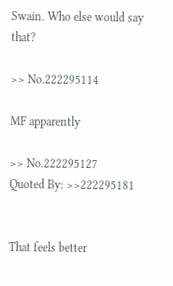Swain. Who else would say that?

>> No.222295114

MF apparently

>> No.222295127
Quoted By: >>222295181


That feels better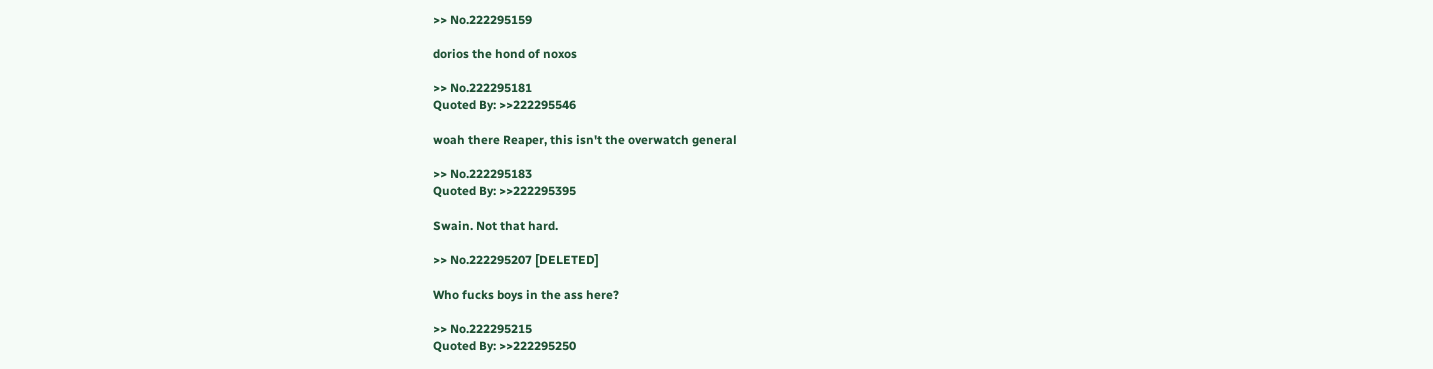>> No.222295159

dorios the hond of noxos

>> No.222295181
Quoted By: >>222295546

woah there Reaper, this isn't the overwatch general

>> No.222295183
Quoted By: >>222295395

Swain. Not that hard.

>> No.222295207 [DELETED]

Who fucks boys in the ass here?

>> No.222295215
Quoted By: >>222295250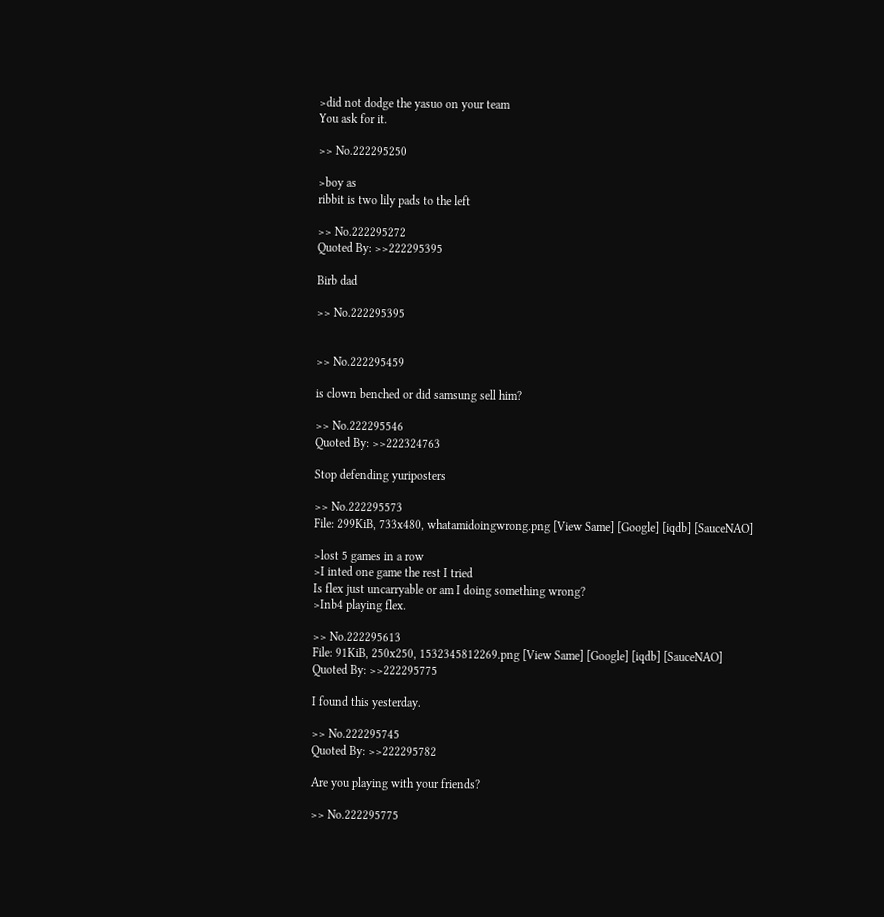>did not dodge the yasuo on your team
You ask for it.

>> No.222295250

>boy as
ribbit is two lily pads to the left

>> No.222295272
Quoted By: >>222295395

Birb dad

>> No.222295395


>> No.222295459

is clown benched or did samsung sell him?

>> No.222295546
Quoted By: >>222324763

Stop defending yuriposters

>> No.222295573
File: 299KiB, 733x480, whatamidoingwrong.png [View Same] [Google] [iqdb] [SauceNAO]

>lost 5 games in a row
>I inted one game the rest I tried
Is flex just uncarryable or am I doing something wrong?
>Inb4 playing flex.

>> No.222295613
File: 91KiB, 250x250, 1532345812269.png [View Same] [Google] [iqdb] [SauceNAO]
Quoted By: >>222295775

I found this yesterday.

>> No.222295745
Quoted By: >>222295782

Are you playing with your friends?

>> No.222295775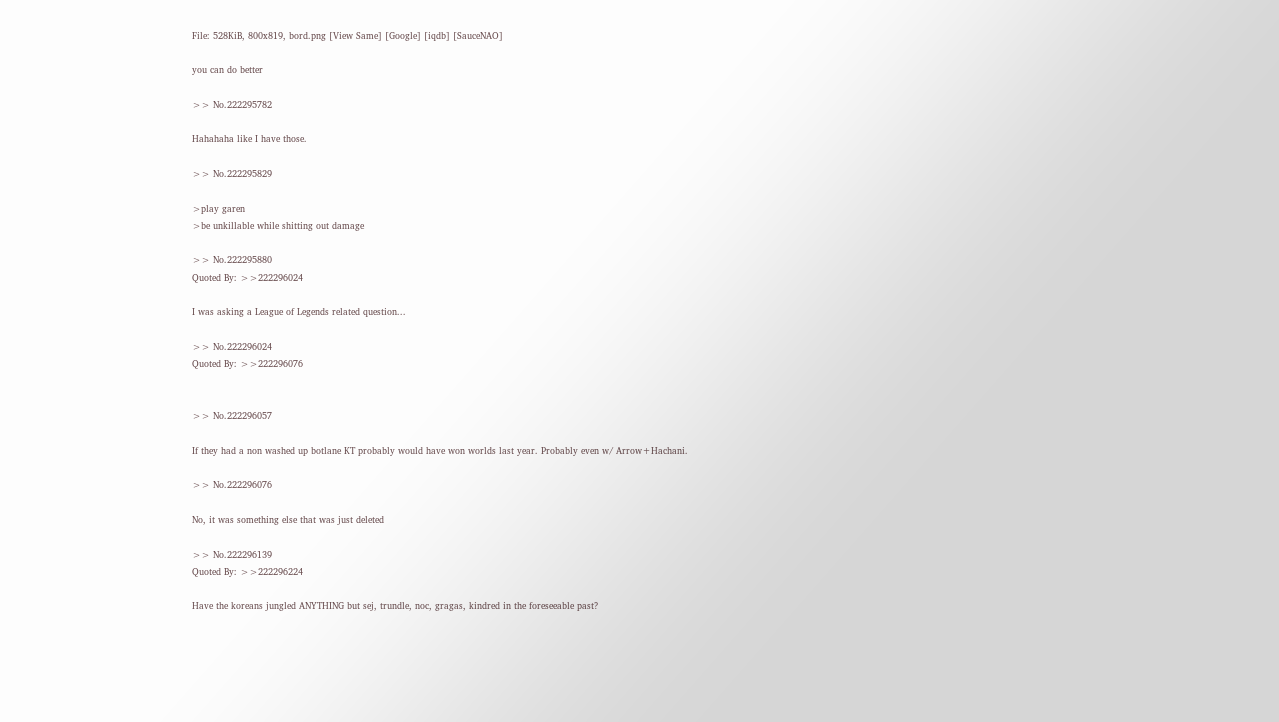File: 528KiB, 800x819, bord.png [View Same] [Google] [iqdb] [SauceNAO]

you can do better

>> No.222295782

Hahahaha like I have those.

>> No.222295829

>play garen
>be unkillable while shitting out damage

>> No.222295880
Quoted By: >>222296024

I was asking a League of Legends related question...

>> No.222296024
Quoted By: >>222296076


>> No.222296057

If they had a non washed up botlane KT probably would have won worlds last year. Probably even w/ Arrow+Hachani.

>> No.222296076

No, it was something else that was just deleted

>> No.222296139
Quoted By: >>222296224

Have the koreans jungled ANYTHING but sej, trundle, noc, gragas, kindred in the foreseeable past?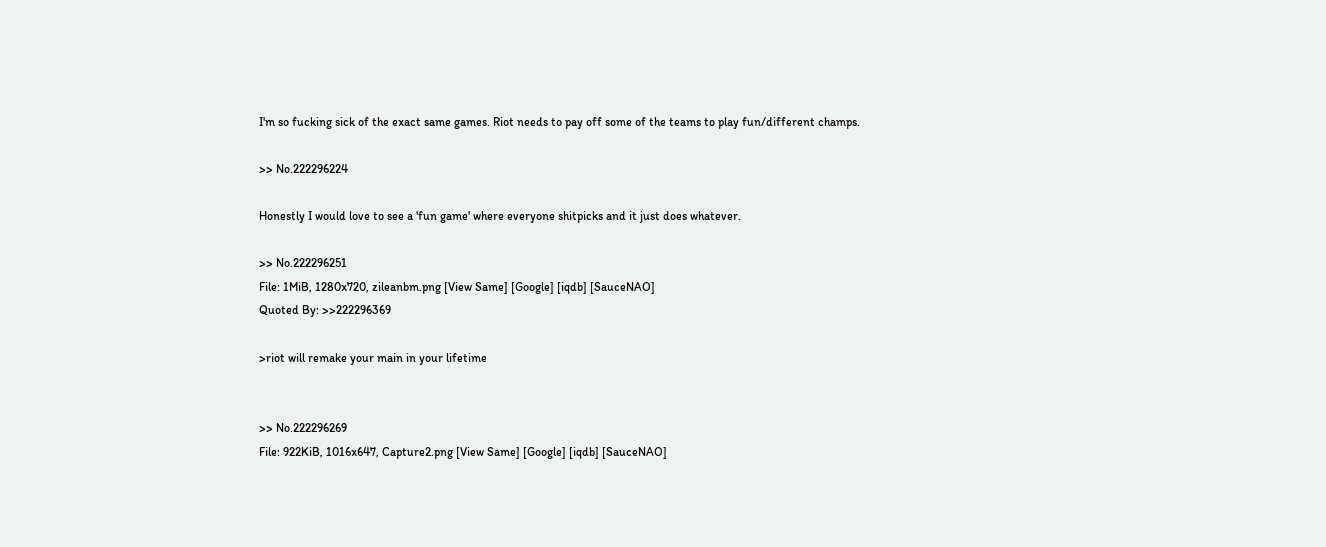I'm so fucking sick of the exact same games. Riot needs to pay off some of the teams to play fun/different champs.

>> No.222296224

Honestly I would love to see a 'fun game' where everyone shitpicks and it just does whatever.

>> No.222296251
File: 1MiB, 1280x720, zileanbm.png [View Same] [Google] [iqdb] [SauceNAO]
Quoted By: >>222296369

>riot will remake your main in your lifetime


>> No.222296269
File: 922KiB, 1016x647, Capture2.png [View Same] [Google] [iqdb] [SauceNAO]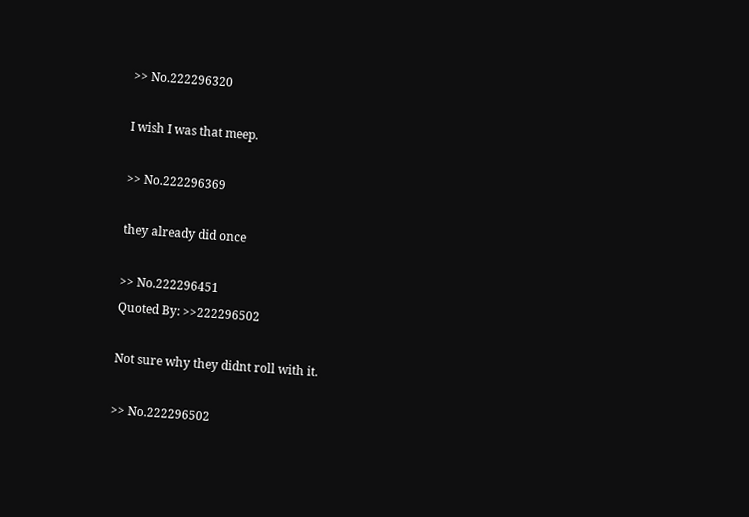>> No.222296320

I wish I was that meep.

>> No.222296369

they already did once

>> No.222296451
Quoted By: >>222296502

Not sure why they didnt roll with it.

>> No.222296502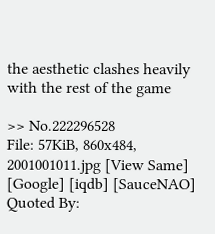the aesthetic clashes heavily with the rest of the game

>> No.222296528
File: 57KiB, 860x484, 2001001011.jpg [View Same] [Google] [iqdb] [SauceNAO]
Quoted By: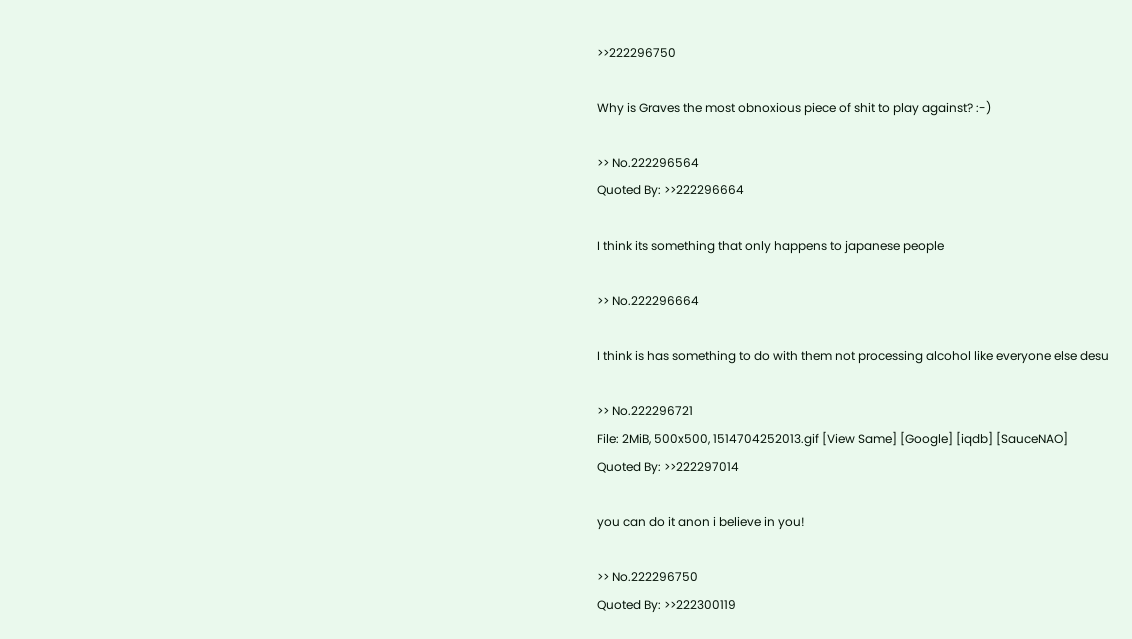>>222296750

Why is Graves the most obnoxious piece of shit to play against? :-)

>> No.222296564
Quoted By: >>222296664

I think its something that only happens to japanese people

>> No.222296664

I think is has something to do with them not processing alcohol like everyone else desu

>> No.222296721
File: 2MiB, 500x500, 1514704252013.gif [View Same] [Google] [iqdb] [SauceNAO]
Quoted By: >>222297014

you can do it anon i believe in you!

>> No.222296750
Quoted By: >>222300119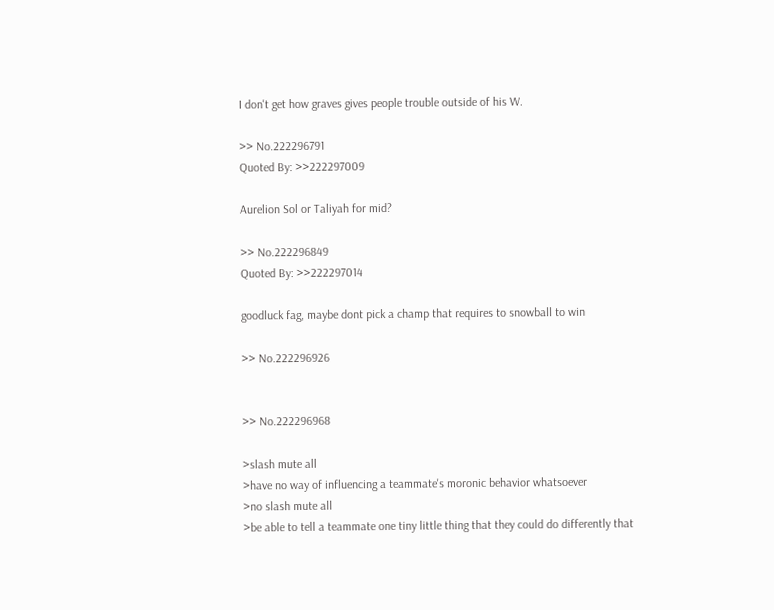I don't get how graves gives people trouble outside of his W.

>> No.222296791
Quoted By: >>222297009

Aurelion Sol or Taliyah for mid?

>> No.222296849
Quoted By: >>222297014

goodluck fag, maybe dont pick a champ that requires to snowball to win

>> No.222296926


>> No.222296968

>slash mute all
>have no way of influencing a teammate's moronic behavior whatsoever
>no slash mute all
>be able to tell a teammate one tiny little thing that they could do differently that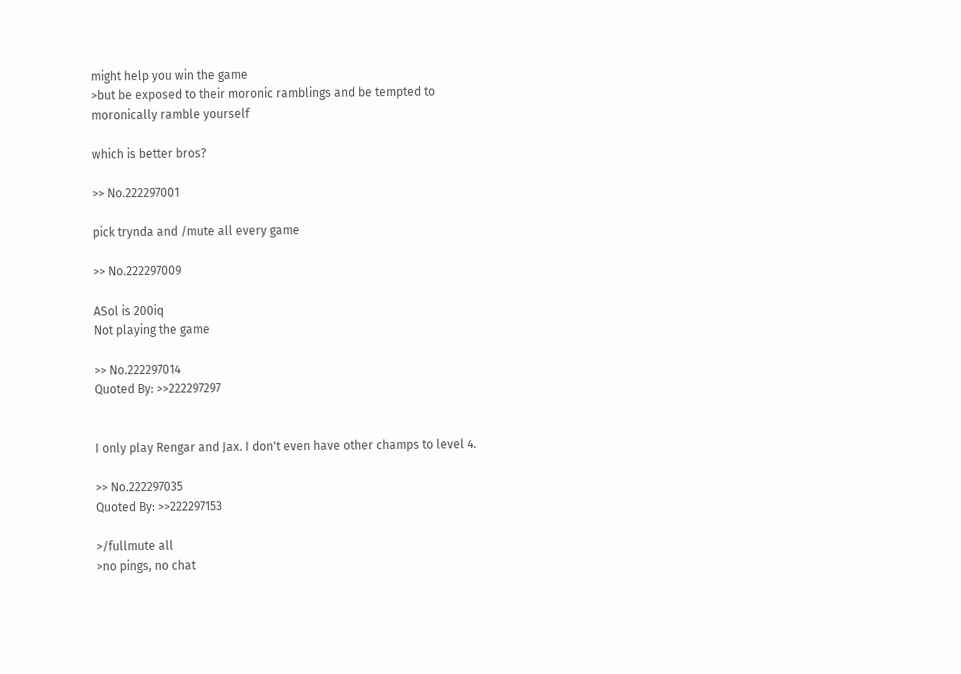might help you win the game
>but be exposed to their moronic ramblings and be tempted to moronically ramble yourself

which is better bros?

>> No.222297001

pick trynda and /mute all every game

>> No.222297009

ASol is 200iq
Not playing the game

>> No.222297014
Quoted By: >>222297297


I only play Rengar and Jax. I don't even have other champs to level 4.

>> No.222297035
Quoted By: >>222297153

>/fullmute all
>no pings, no chat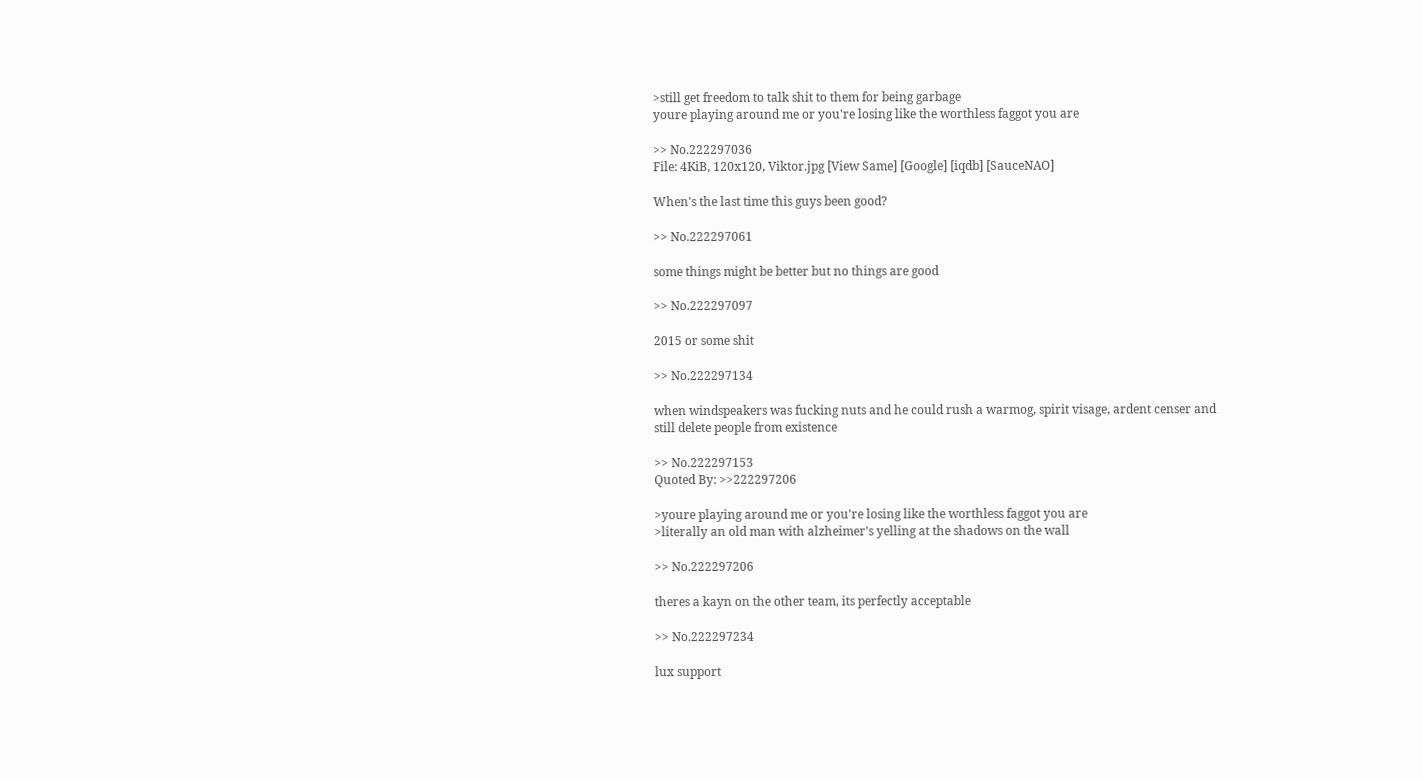>still get freedom to talk shit to them for being garbage
youre playing around me or you're losing like the worthless faggot you are

>> No.222297036
File: 4KiB, 120x120, Viktor.jpg [View Same] [Google] [iqdb] [SauceNAO]

When's the last time this guys been good?

>> No.222297061

some things might be better but no things are good

>> No.222297097

2015 or some shit

>> No.222297134

when windspeakers was fucking nuts and he could rush a warmog, spirit visage, ardent censer and still delete people from existence

>> No.222297153
Quoted By: >>222297206

>youre playing around me or you're losing like the worthless faggot you are
>literally an old man with alzheimer's yelling at the shadows on the wall

>> No.222297206

theres a kayn on the other team, its perfectly acceptable

>> No.222297234

lux support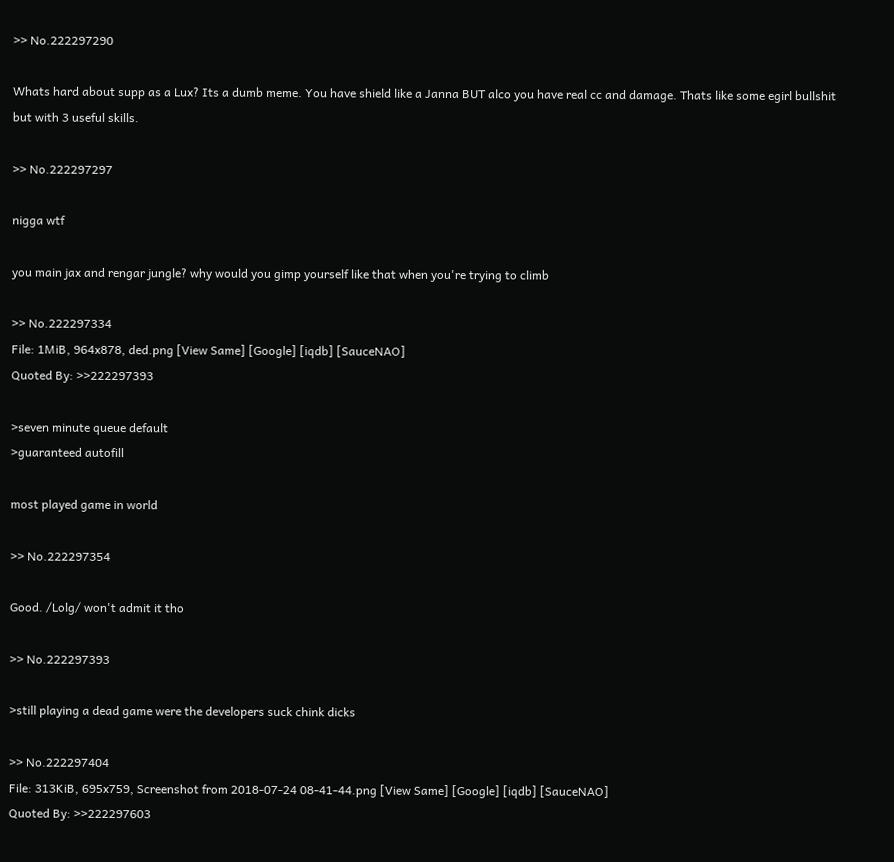>> No.222297290

Whats hard about supp as a Lux? Its a dumb meme. You have shield like a Janna BUT alco you have real cc and damage. Thats like some egirl bullshit but with 3 useful skills.

>> No.222297297

nigga wtf

you main jax and rengar jungle? why would you gimp yourself like that when you're trying to climb

>> No.222297334
File: 1MiB, 964x878, ded.png [View Same] [Google] [iqdb] [SauceNAO]
Quoted By: >>222297393

>seven minute queue default
>guaranteed autofill

most played game in world

>> No.222297354

Good. /Lolg/ won't admit it tho

>> No.222297393

>still playing a dead game were the developers suck chink dicks

>> No.222297404
File: 313KiB, 695x759, Screenshot from 2018-07-24 08-41-44.png [View Same] [Google] [iqdb] [SauceNAO]
Quoted By: >>222297603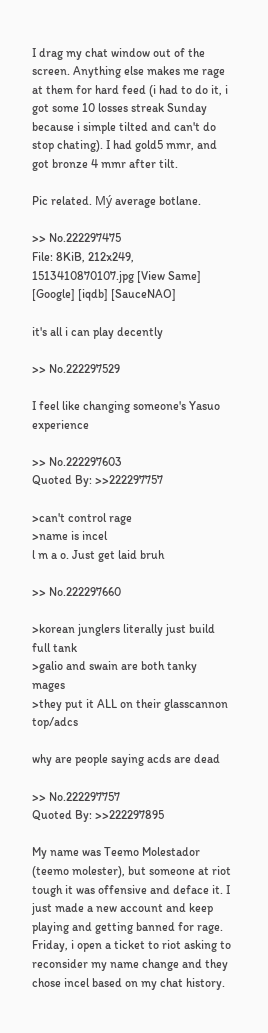I drag my chat window out of the screen. Anything else makes me rage at them for hard feed (i had to do it, i got some 10 losses streak Sunday because i simple tilted and can't do stop chating). I had gold5 mmr, and got bronze 4 mmr after tilt.

Pic related. Mý average botlane.

>> No.222297475
File: 8KiB, 212x249, 1513410870107.jpg [View Same] [Google] [iqdb] [SauceNAO]

it's all i can play decently

>> No.222297529

I feel like changing someone's Yasuo experience

>> No.222297603
Quoted By: >>222297757

>can't control rage
>name is incel
l m a o. Just get laid bruh

>> No.222297660

>korean junglers literally just build full tank
>galio and swain are both tanky mages
>they put it ALL on their glasscannon top/adcs

why are people saying acds are dead

>> No.222297757
Quoted By: >>222297895

My name was Teemo Molestador (teemo molester), but someone at riot tough it was offensive and deface it. I just made a new account and keep playing and getting banned for rage.
Friday, i open a ticket to riot asking to reconsider my name change and they chose incel based on my chat history.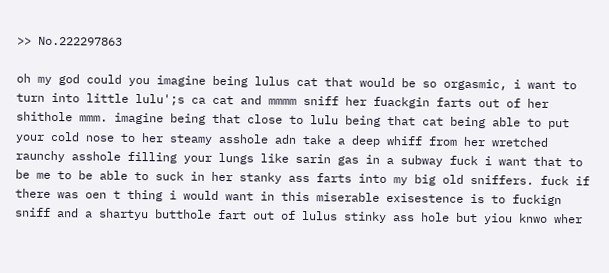>> No.222297863

oh my god could you imagine being lulus cat that would be so orgasmic, i want to turn into little lulu';s ca cat and mmmm sniff her fuackgin farts out of her shithole mmm. imagine being that close to lulu being that cat being able to put your cold nose to her steamy asshole adn take a deep whiff from her wretched raunchy asshole filling your lungs like sarin gas in a subway fuck i want that to be me to be able to suck in her stanky ass farts into my big old sniffers. fuck if there was oen t thing i would want in this miserable exisestence is to fuckign sniff and a shartyu butthole fart out of lulus stinky ass hole but yiou knwo wher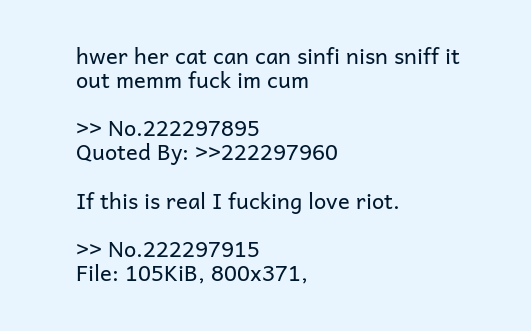hwer her cat can can sinfi nisn sniff it out memm fuck im cum

>> No.222297895
Quoted By: >>222297960

If this is real I fucking love riot.

>> No.222297915
File: 105KiB, 800x371,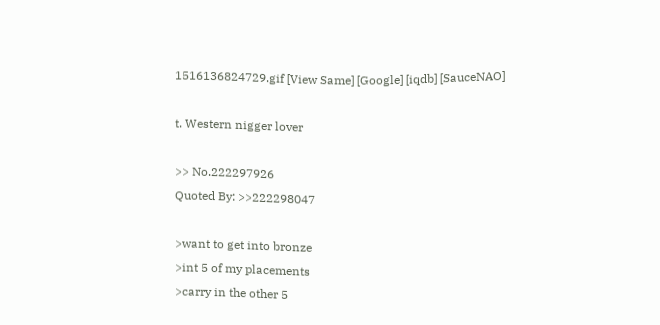1516136824729.gif [View Same] [Google] [iqdb] [SauceNAO]

t. Western nigger lover

>> No.222297926
Quoted By: >>222298047

>want to get into bronze
>int 5 of my placements
>carry in the other 5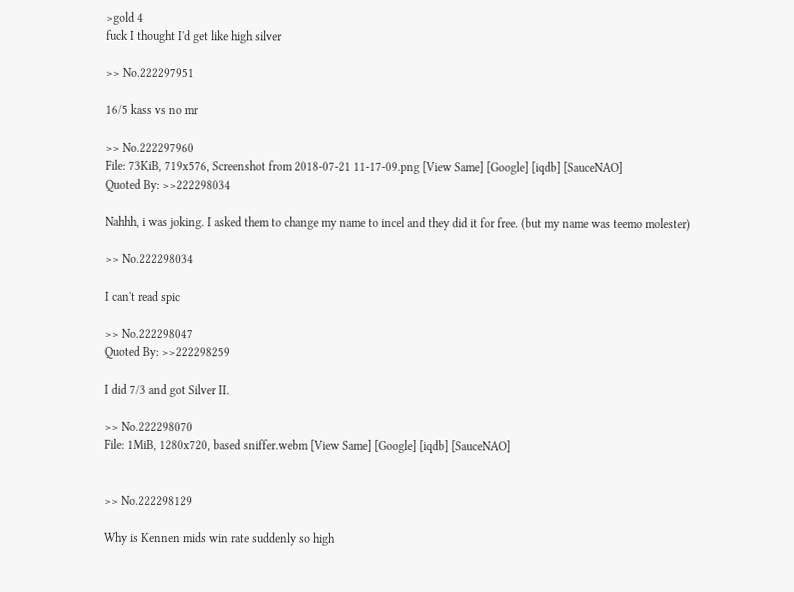>gold 4
fuck I thought I'd get like high silver

>> No.222297951

16/5 kass vs no mr

>> No.222297960
File: 73KiB, 719x576, Screenshot from 2018-07-21 11-17-09.png [View Same] [Google] [iqdb] [SauceNAO]
Quoted By: >>222298034

Nahhh, i was joking. I asked them to change my name to incel and they did it for free. (but my name was teemo molester)

>> No.222298034

I can't read spic

>> No.222298047
Quoted By: >>222298259

I did 7/3 and got Silver II.

>> No.222298070
File: 1MiB, 1280x720, based sniffer.webm [View Same] [Google] [iqdb] [SauceNAO]


>> No.222298129

Why is Kennen mids win rate suddenly so high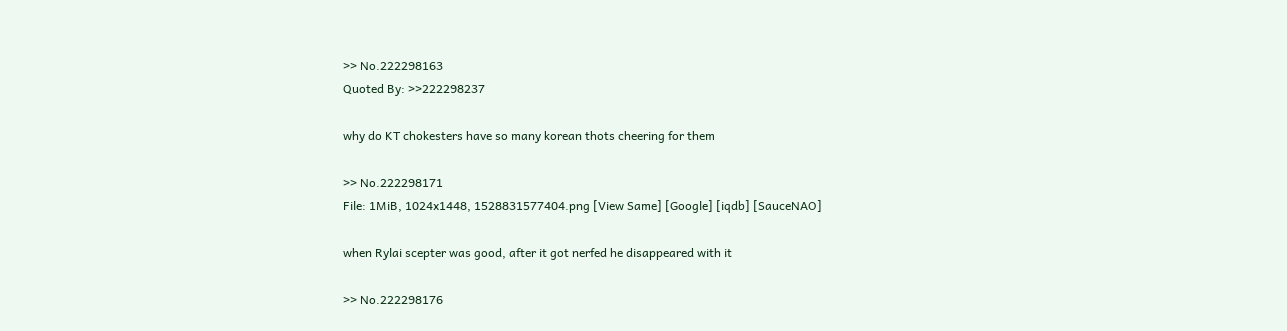>> No.222298163
Quoted By: >>222298237

why do KT chokesters have so many korean thots cheering for them

>> No.222298171
File: 1MiB, 1024x1448, 1528831577404.png [View Same] [Google] [iqdb] [SauceNAO]

when Rylai scepter was good, after it got nerfed he disappeared with it

>> No.222298176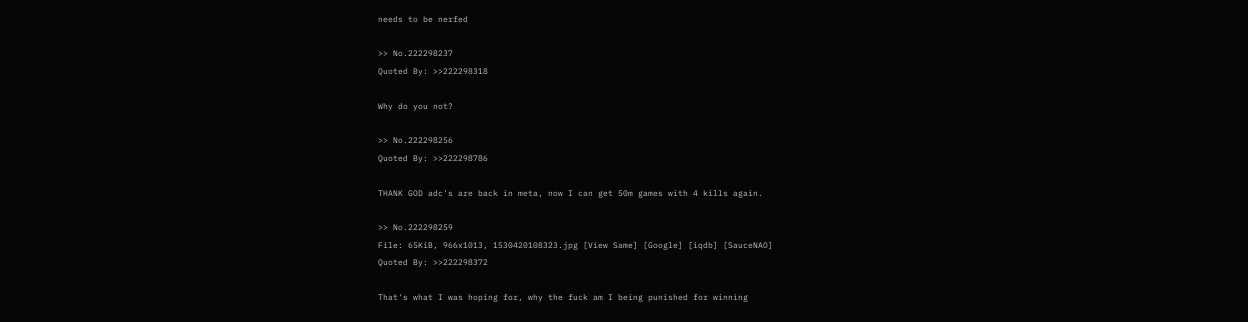needs to be nerfed

>> No.222298237
Quoted By: >>222298318

Why do you not?

>> No.222298256
Quoted By: >>222298786

THANK GOD adc's are back in meta, now I can get 50m games with 4 kills again.

>> No.222298259
File: 65KiB, 966x1013, 1530420108323.jpg [View Same] [Google] [iqdb] [SauceNAO]
Quoted By: >>222298372

That's what I was hoping for, why the fuck am I being punished for winning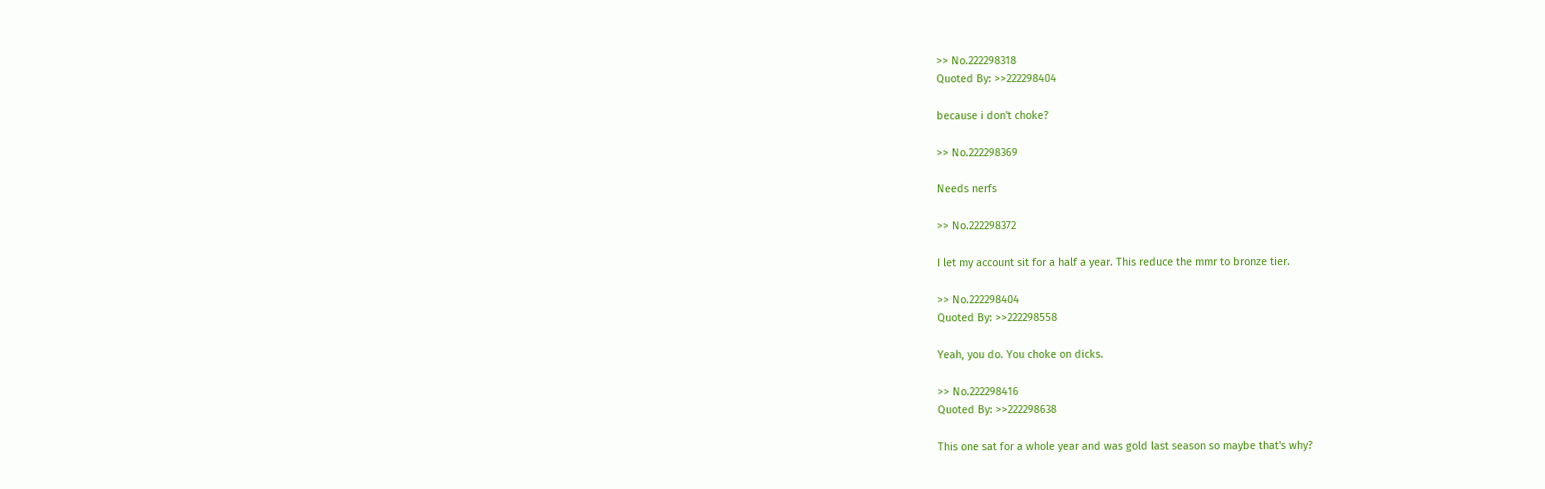>> No.222298318
Quoted By: >>222298404

because i don't choke?

>> No.222298369

Needs nerfs

>> No.222298372

I let my account sit for a half a year. This reduce the mmr to bronze tier.

>> No.222298404
Quoted By: >>222298558

Yeah, you do. You choke on dicks.

>> No.222298416
Quoted By: >>222298638

This one sat for a whole year and was gold last season so maybe that's why?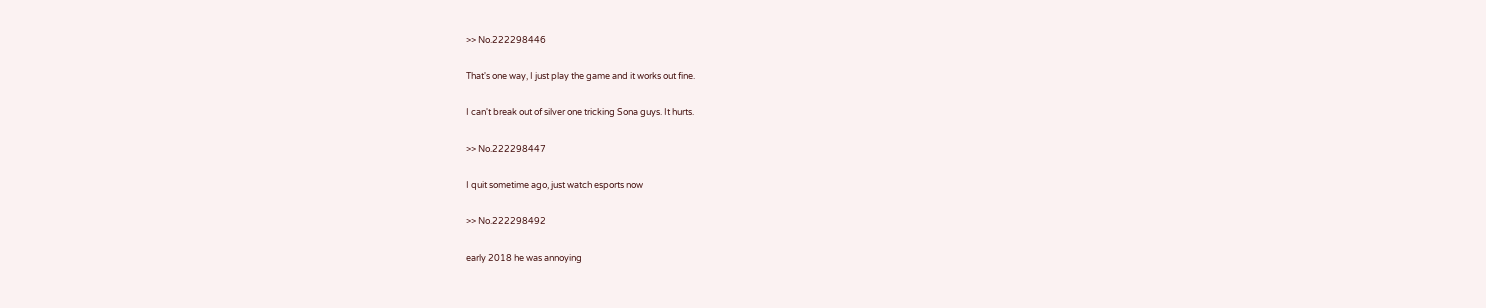>> No.222298446

That's one way, I just play the game and it works out fine.

I can't break out of silver one tricking Sona guys. It hurts.

>> No.222298447

I quit sometime ago, just watch esports now

>> No.222298492

early 2018 he was annoying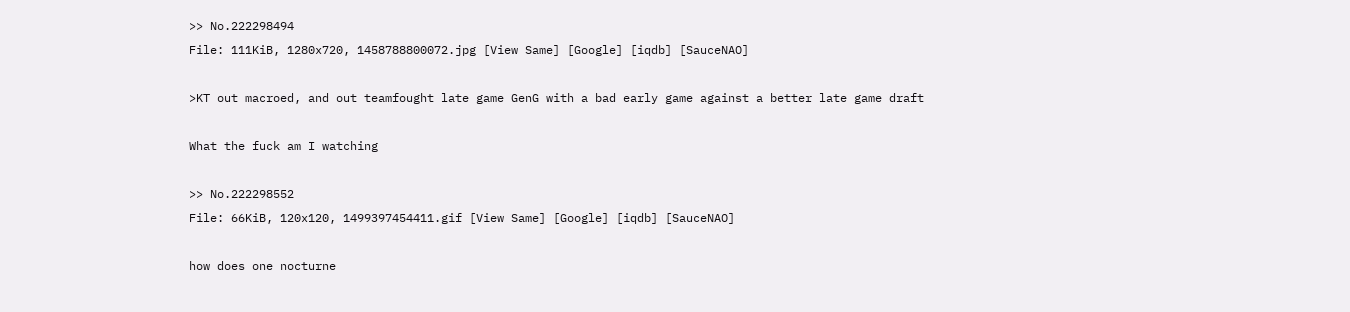>> No.222298494
File: 111KiB, 1280x720, 1458788800072.jpg [View Same] [Google] [iqdb] [SauceNAO]

>KT out macroed, and out teamfought late game GenG with a bad early game against a better late game draft

What the fuck am I watching

>> No.222298552
File: 66KiB, 120x120, 1499397454411.gif [View Same] [Google] [iqdb] [SauceNAO]

how does one nocturne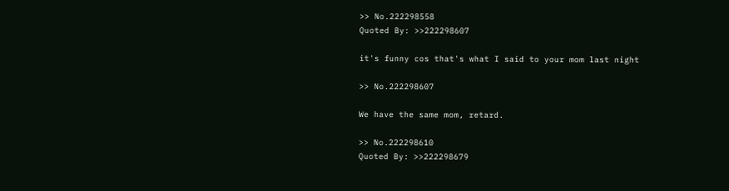>> No.222298558
Quoted By: >>222298607

it's funny cos that's what I said to your mom last night

>> No.222298607

We have the same mom, retard.

>> No.222298610
Quoted By: >>222298679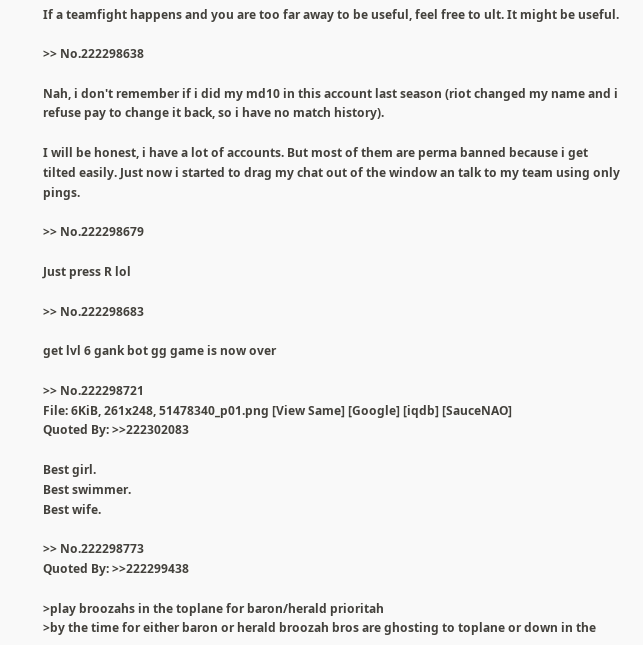If a teamfight happens and you are too far away to be useful, feel free to ult. It might be useful.

>> No.222298638

Nah, i don't remember if i did my md10 in this account last season (riot changed my name and i refuse pay to change it back, so i have no match history).

I will be honest, i have a lot of accounts. But most of them are perma banned because i get tilted easily. Just now i started to drag my chat out of the window an talk to my team using only pings.

>> No.222298679

Just press R lol

>> No.222298683

get lvl 6 gank bot gg game is now over

>> No.222298721
File: 6KiB, 261x248, 51478340_p01.png [View Same] [Google] [iqdb] [SauceNAO]
Quoted By: >>222302083

Best girl.
Best swimmer.
Best wife.

>> No.222298773
Quoted By: >>222299438

>play broozahs in the toplane for baron/herald prioritah
>by the time for either baron or herald broozah bros are ghosting to toplane or down in the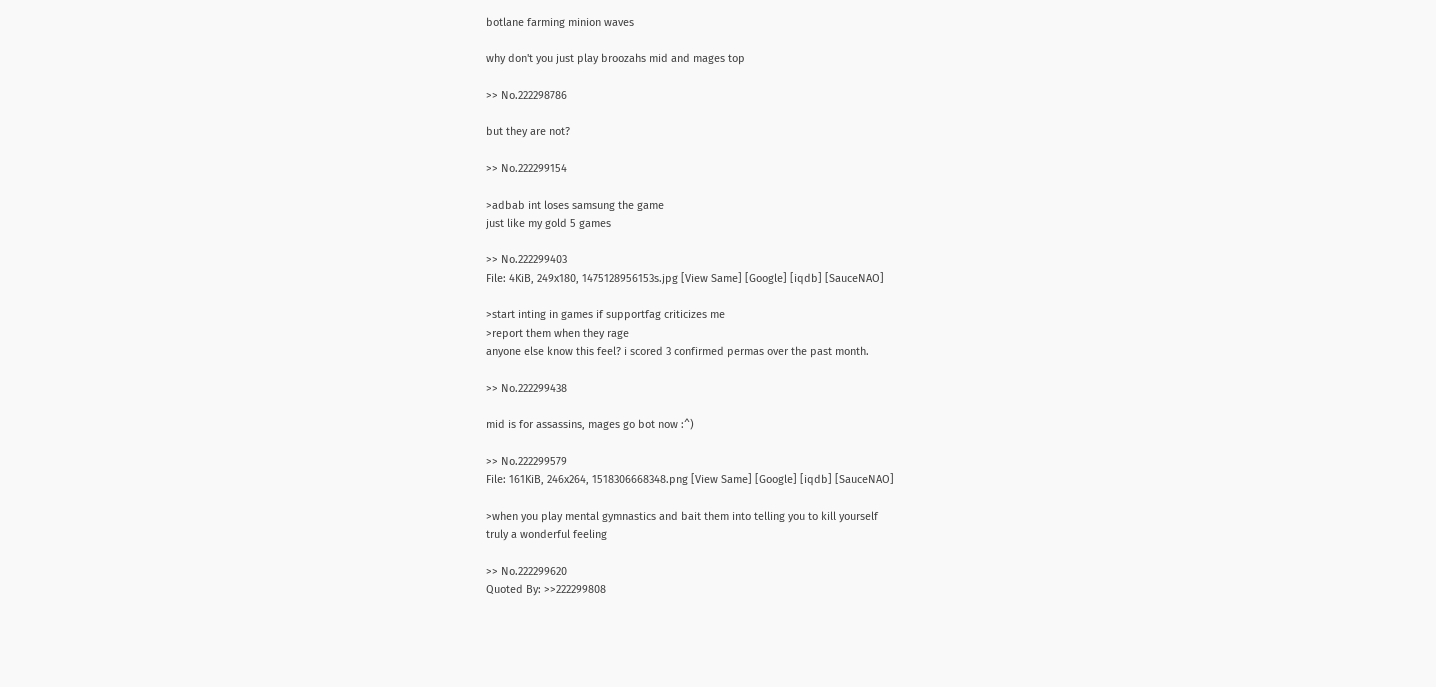botlane farming minion waves

why don't you just play broozahs mid and mages top

>> No.222298786

but they are not?

>> No.222299154

>adbab int loses samsung the game
just like my gold 5 games

>> No.222299403
File: 4KiB, 249x180, 1475128956153s.jpg [View Same] [Google] [iqdb] [SauceNAO]

>start inting in games if supportfag criticizes me
>report them when they rage
anyone else know this feel? i scored 3 confirmed permas over the past month.

>> No.222299438

mid is for assassins, mages go bot now :^)

>> No.222299579
File: 161KiB, 246x264, 1518306668348.png [View Same] [Google] [iqdb] [SauceNAO]

>when you play mental gymnastics and bait them into telling you to kill yourself
truly a wonderful feeling

>> No.222299620
Quoted By: >>222299808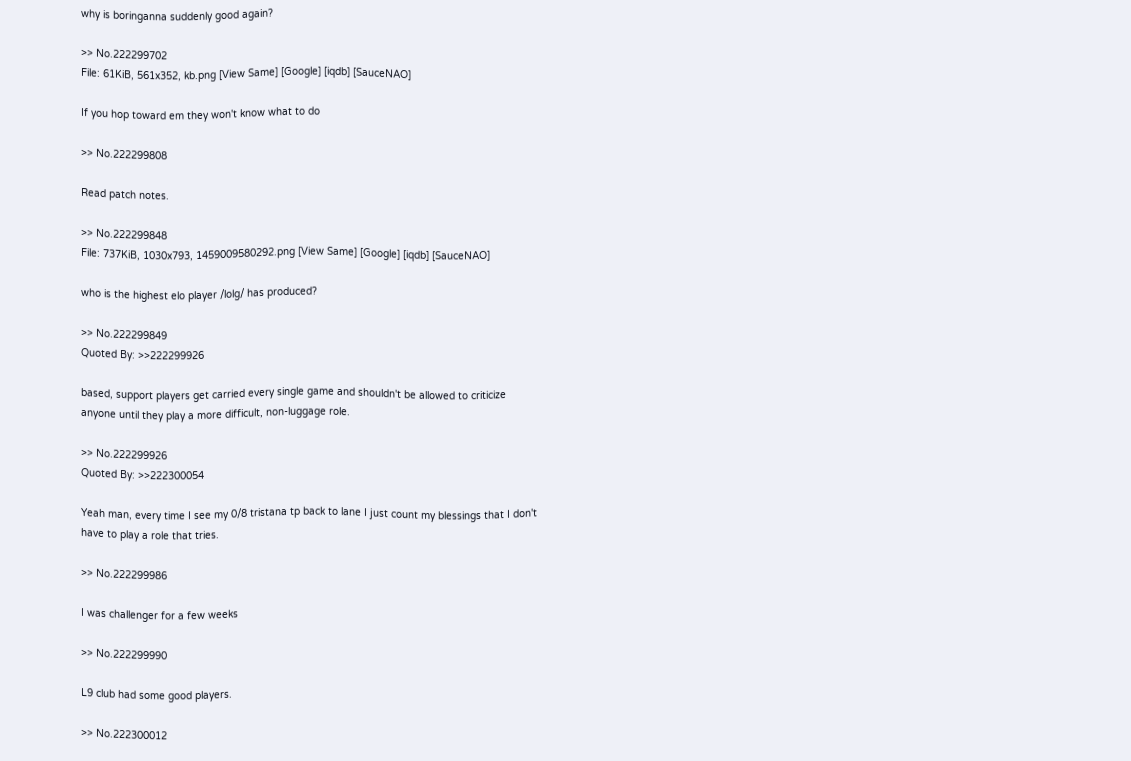why is boringanna suddenly good again?

>> No.222299702
File: 61KiB, 561x352, kb.png [View Same] [Google] [iqdb] [SauceNAO]

If you hop toward em they won't know what to do

>> No.222299808

Read patch notes.

>> No.222299848
File: 737KiB, 1030x793, 1459009580292.png [View Same] [Google] [iqdb] [SauceNAO]

who is the highest elo player /lolg/ has produced?

>> No.222299849
Quoted By: >>222299926

based, support players get carried every single game and shouldn't be allowed to criticize anyone until they play a more difficult, non-luggage role.

>> No.222299926
Quoted By: >>222300054

Yeah man, every time I see my 0/8 tristana tp back to lane I just count my blessings that I don't have to play a role that tries.

>> No.222299986

I was challenger for a few weeks

>> No.222299990

L9 club had some good players.

>> No.222300012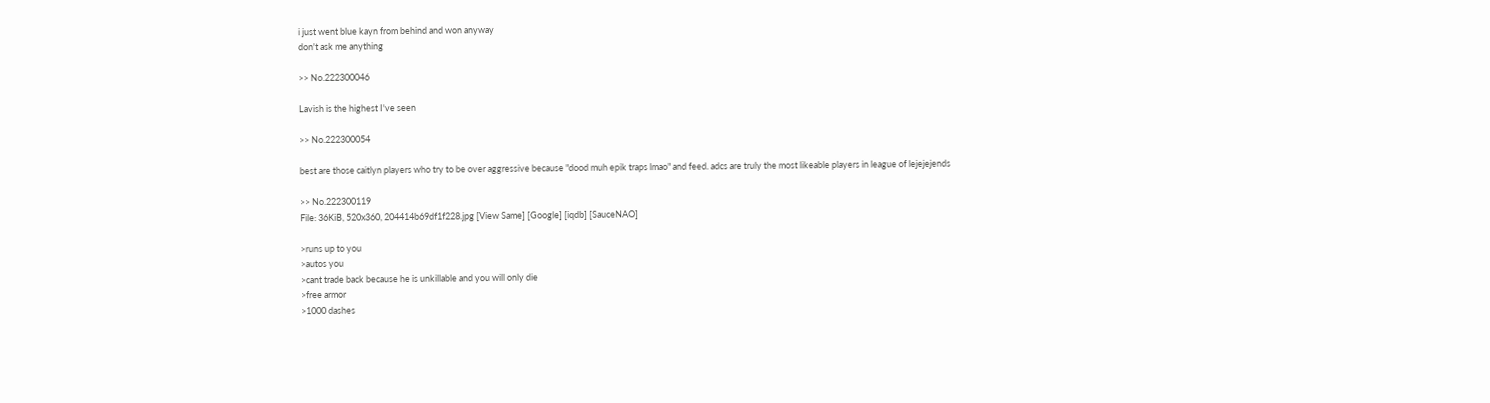i just went blue kayn from behind and won anyway
don't ask me anything

>> No.222300046

Lavish is the highest I've seen

>> No.222300054

best are those caitlyn players who try to be over aggressive because "dood muh epik traps lmao" and feed. adcs are truly the most likeable players in league of lejejejends

>> No.222300119
File: 36KiB, 520x360, 204414b69df1f228.jpg [View Same] [Google] [iqdb] [SauceNAO]

>runs up to you
>autos you
>cant trade back because he is unkillable and you will only die
>free armor
>1000 dashes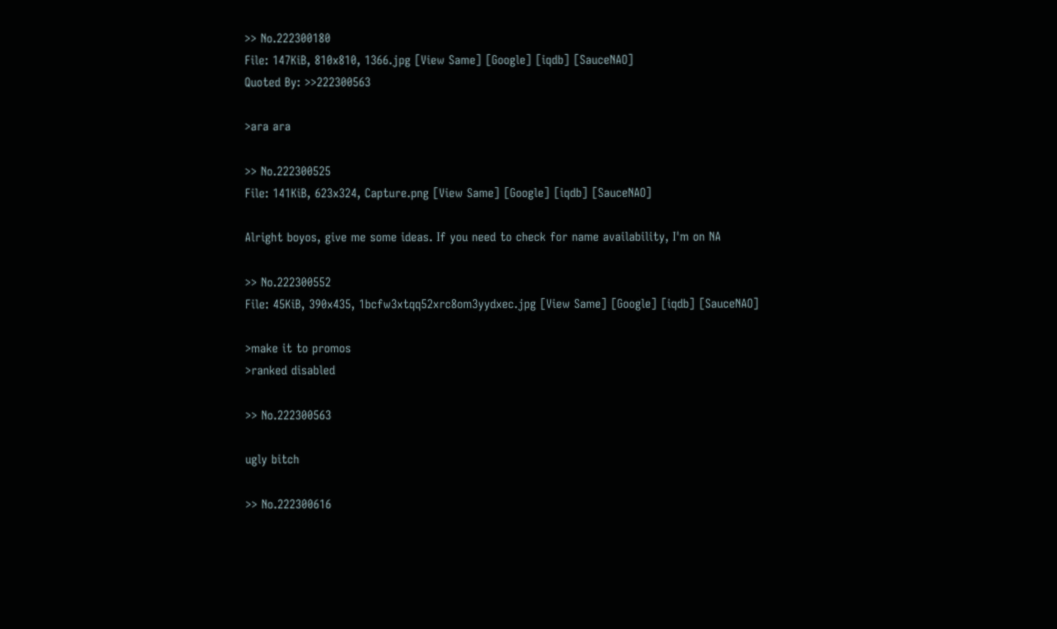>> No.222300180
File: 147KiB, 810x810, 1366.jpg [View Same] [Google] [iqdb] [SauceNAO]
Quoted By: >>222300563

>ara ara

>> No.222300525
File: 141KiB, 623x324, Capture.png [View Same] [Google] [iqdb] [SauceNAO]

Alright boyos, give me some ideas. If you need to check for name availability, I'm on NA

>> No.222300552
File: 45KiB, 390x435, 1bcfw3xtqq52xrc8om3yydxec.jpg [View Same] [Google] [iqdb] [SauceNAO]

>make it to promos
>ranked disabled

>> No.222300563

ugly bitch

>> No.222300616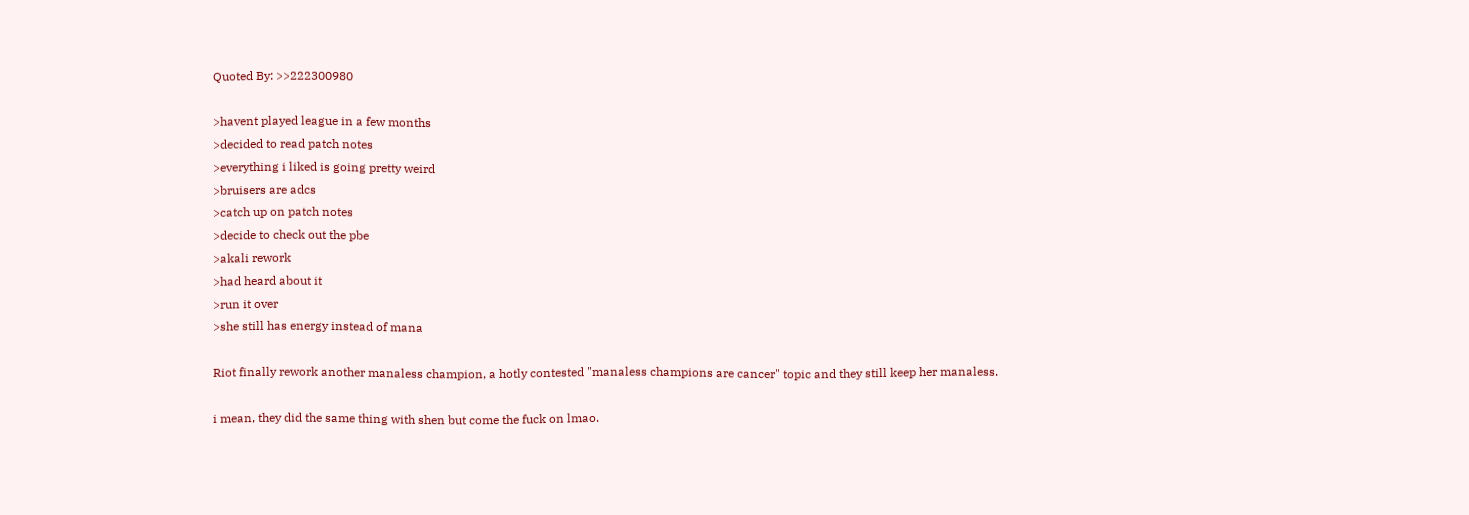Quoted By: >>222300980

>havent played league in a few months
>decided to read patch notes
>everything i liked is going pretty weird
>bruisers are adcs
>catch up on patch notes
>decide to check out the pbe
>akali rework
>had heard about it
>run it over
>she still has energy instead of mana

Riot finally rework another manaless champion, a hotly contested "manaless champions are cancer" topic and they still keep her manaless.

i mean, they did the same thing with shen but come the fuck on lmao.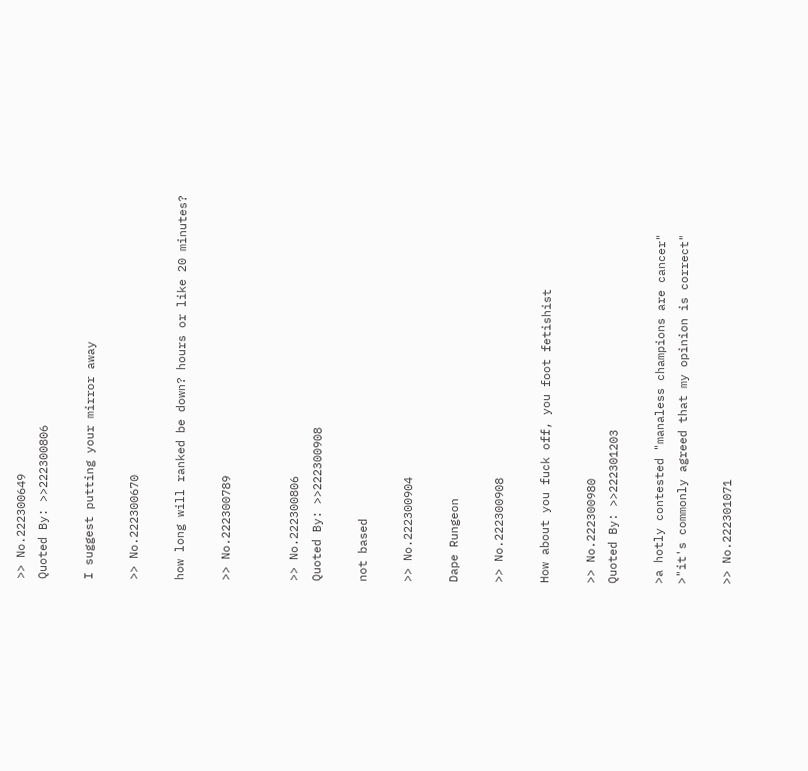>> No.222300649
Quoted By: >>222300806

I suggest putting your mirror away

>> No.222300670

how long will ranked be down? hours or like 20 minutes?

>> No.222300789


>> No.222300806
Quoted By: >>222300908

not based

>> No.222300904

Dape Rungeon

>> No.222300908

How about you fuck off, you foot fetishist

>> No.222300980
Quoted By: >>222301203

>a hotly contested "manaless champions are cancer"
>"it's commonly agreed that my opinion is correct"

>> No.222301071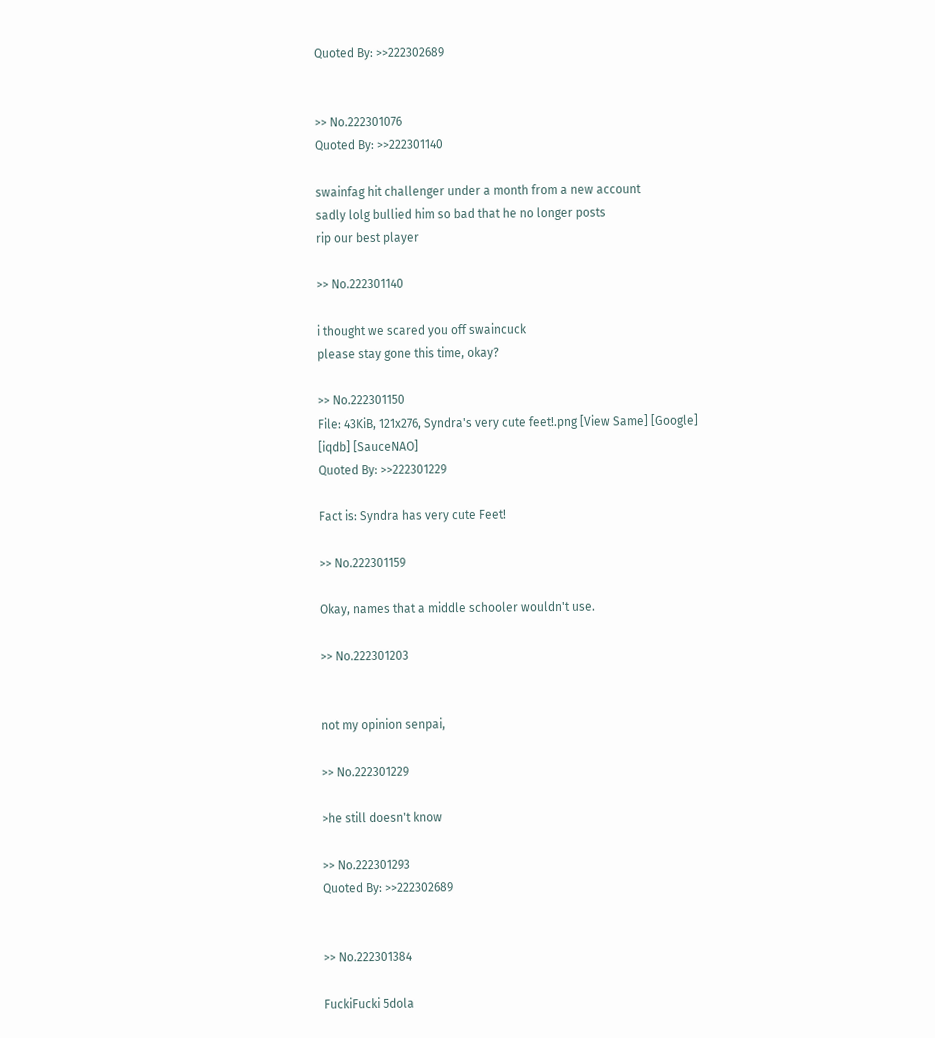Quoted By: >>222302689


>> No.222301076
Quoted By: >>222301140

swainfag hit challenger under a month from a new account
sadly lolg bullied him so bad that he no longer posts
rip our best player

>> No.222301140

i thought we scared you off swaincuck
please stay gone this time, okay?

>> No.222301150
File: 43KiB, 121x276, Syndra's very cute feet!.png [View Same] [Google] [iqdb] [SauceNAO]
Quoted By: >>222301229

Fact is: Syndra has very cute Feet!

>> No.222301159

Okay, names that a middle schooler wouldn't use.

>> No.222301203


not my opinion senpai,

>> No.222301229

>he still doesn't know

>> No.222301293
Quoted By: >>222302689


>> No.222301384

FuckiFucki 5dola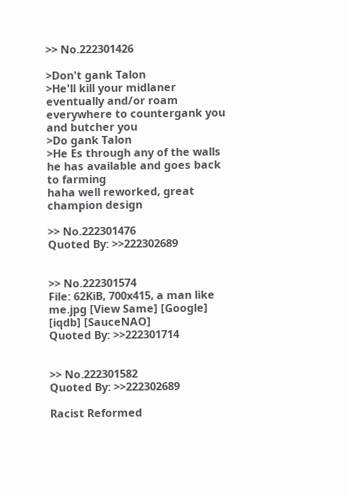>> No.222301426

>Don't gank Talon
>He'll kill your midlaner eventually and/or roam everywhere to countergank you and butcher you
>Do gank Talon
>He Es through any of the walls he has available and goes back to farming
haha well reworked, great champion design

>> No.222301476
Quoted By: >>222302689


>> No.222301574
File: 62KiB, 700x415, a man like me.jpg [View Same] [Google] [iqdb] [SauceNAO]
Quoted By: >>222301714


>> No.222301582
Quoted By: >>222302689

Racist Reformed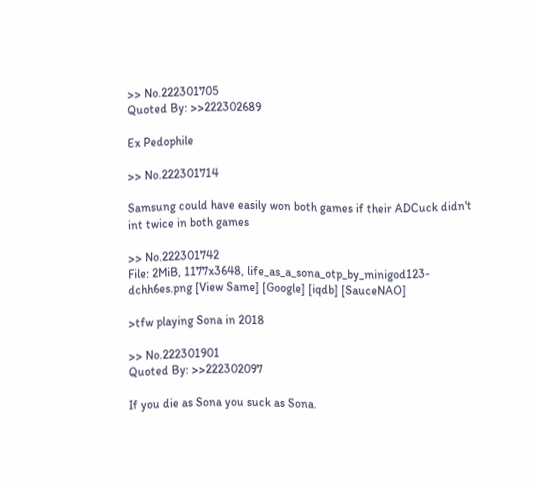>> No.222301705
Quoted By: >>222302689

Ex Pedophile

>> No.222301714

Samsung could have easily won both games if their ADCuck didn't int twice in both games

>> No.222301742
File: 2MiB, 1177x3648, life_as_a_sona_otp_by_minigod123-dchh6es.png [View Same] [Google] [iqdb] [SauceNAO]

>tfw playing Sona in 2018

>> No.222301901
Quoted By: >>222302097

If you die as Sona you suck as Sona.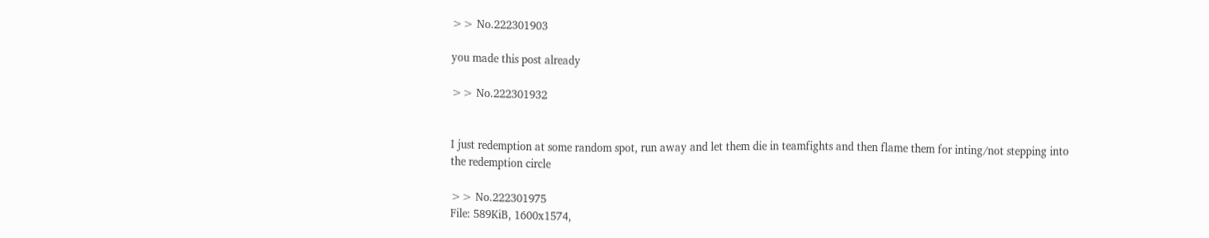>> No.222301903

you made this post already

>> No.222301932


I just redemption at some random spot, run away and let them die in teamfights and then flame them for inting/not stepping into the redemption circle

>> No.222301975
File: 589KiB, 1600x1574,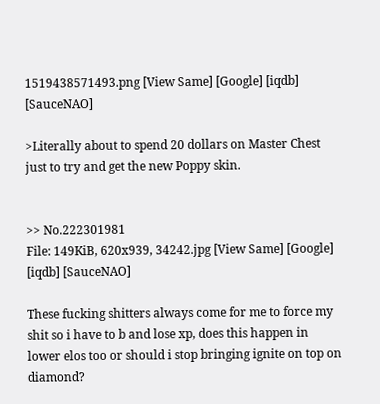1519438571493.png [View Same] [Google] [iqdb] [SauceNAO]

>Literally about to spend 20 dollars on Master Chest just to try and get the new Poppy skin.


>> No.222301981
File: 149KiB, 620x939, 34242.jpg [View Same] [Google] [iqdb] [SauceNAO]

These fucking shitters always come for me to force my shit so i have to b and lose xp, does this happen in lower elos too or should i stop bringing ignite on top on diamond?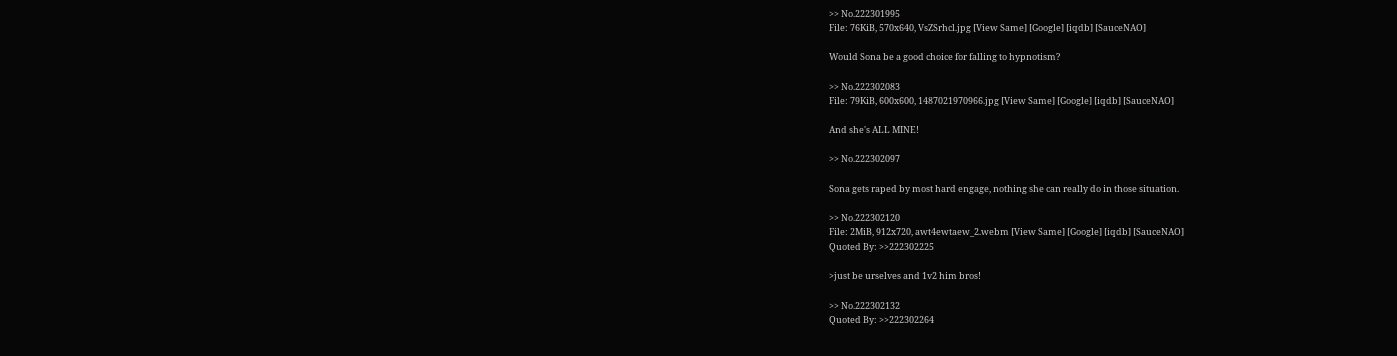>> No.222301995
File: 76KiB, 570x640, VsZSrhcl.jpg [View Same] [Google] [iqdb] [SauceNAO]

Would Sona be a good choice for falling to hypnotism?

>> No.222302083
File: 79KiB, 600x600, 1487021970966.jpg [View Same] [Google] [iqdb] [SauceNAO]

And she's ALL MINE!

>> No.222302097

Sona gets raped by most hard engage, nothing she can really do in those situation.

>> No.222302120
File: 2MiB, 912x720, awt4ewtaew_2.webm [View Same] [Google] [iqdb] [SauceNAO]
Quoted By: >>222302225

>just be urselves and 1v2 him bros!

>> No.222302132
Quoted By: >>222302264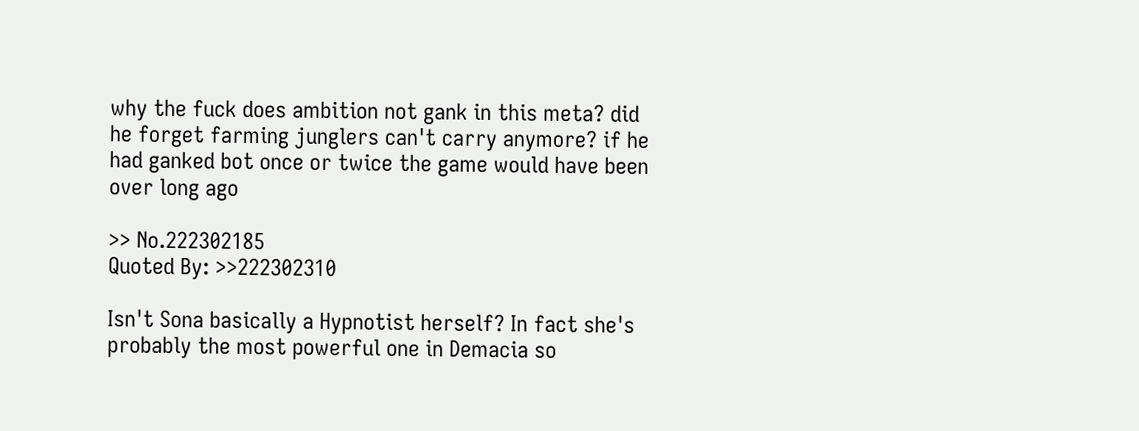why the fuck does ambition not gank in this meta? did he forget farming junglers can't carry anymore? if he had ganked bot once or twice the game would have been over long ago

>> No.222302185
Quoted By: >>222302310

Isn't Sona basically a Hypnotist herself? In fact she's probably the most powerful one in Demacia so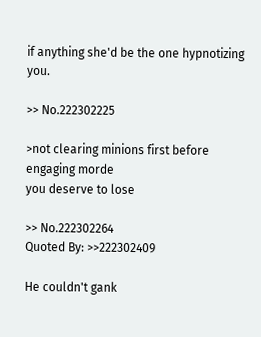if anything she'd be the one hypnotizing you.

>> No.222302225

>not clearing minions first before engaging morde
you deserve to lose

>> No.222302264
Quoted By: >>222302409

He couldn't gank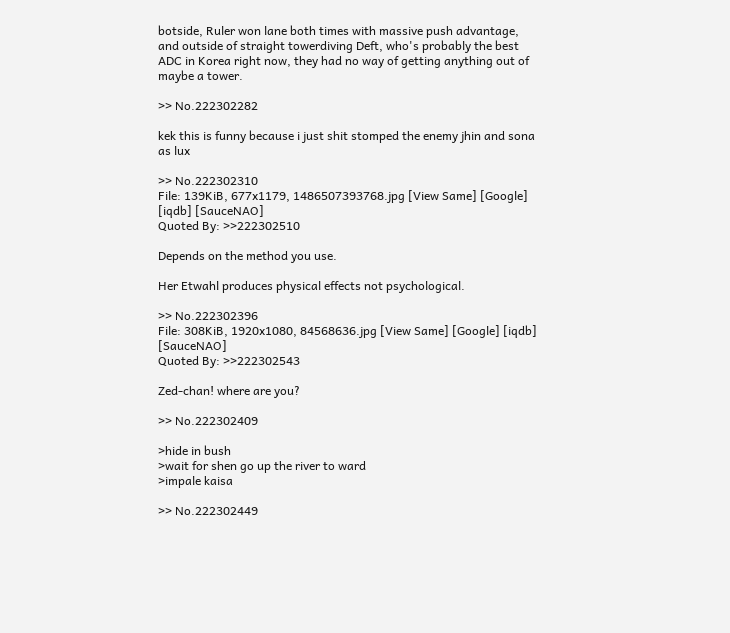botside, Ruler won lane both times with massive push advantage, and outside of straight towerdiving Deft, who's probably the best ADC in Korea right now, they had no way of getting anything out of maybe a tower.

>> No.222302282

kek this is funny because i just shit stomped the enemy jhin and sona as lux

>> No.222302310
File: 139KiB, 677x1179, 1486507393768.jpg [View Same] [Google] [iqdb] [SauceNAO]
Quoted By: >>222302510

Depends on the method you use.

Her Etwahl produces physical effects not psychological.

>> No.222302396
File: 308KiB, 1920x1080, 84568636.jpg [View Same] [Google] [iqdb] [SauceNAO]
Quoted By: >>222302543

Zed-chan! where are you?

>> No.222302409

>hide in bush
>wait for shen go up the river to ward
>impale kaisa

>> No.222302449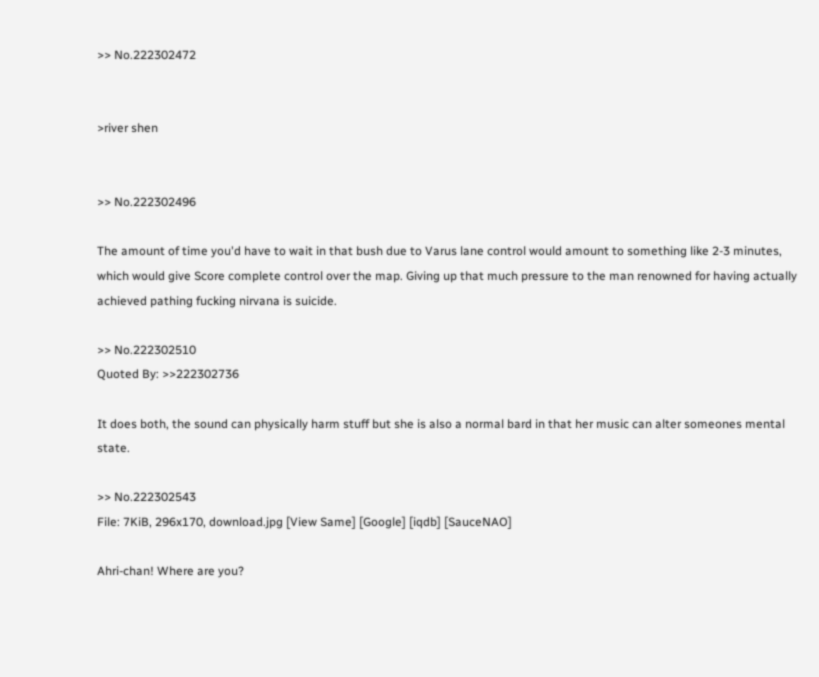>> No.222302472


>river shen


>> No.222302496

The amount of time you'd have to wait in that bush due to Varus lane control would amount to something like 2-3 minutes, which would give Score complete control over the map. Giving up that much pressure to the man renowned for having actually achieved pathing fucking nirvana is suicide.

>> No.222302510
Quoted By: >>222302736

It does both, the sound can physically harm stuff but she is also a normal bard in that her music can alter someones mental state.

>> No.222302543
File: 7KiB, 296x170, download.jpg [View Same] [Google] [iqdb] [SauceNAO]

Ahri-chan! Where are you?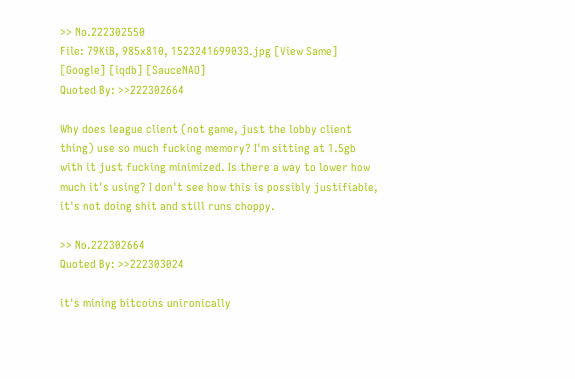>> No.222302550
File: 79KiB, 985x810, 1523241699033.jpg [View Same] [Google] [iqdb] [SauceNAO]
Quoted By: >>222302664

Why does league client (not game, just the lobby client thing) use so much fucking memory? I'm sitting at 1.5gb with it just fucking minimized. Is there a way to lower how much it's using? I don't see how this is possibly justifiable, it's not doing shit and still runs choppy.

>> No.222302664
Quoted By: >>222303024

it's mining bitcoins unironically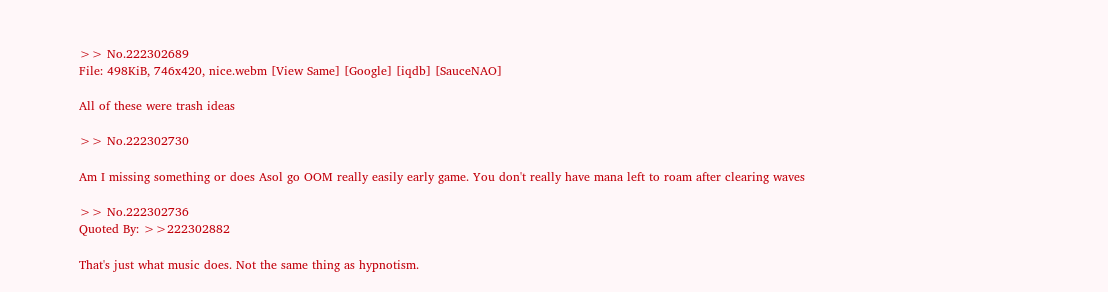>> No.222302689
File: 498KiB, 746x420, nice.webm [View Same] [Google] [iqdb] [SauceNAO]

All of these were trash ideas

>> No.222302730

Am I missing something or does Asol go OOM really easily early game. You don't really have mana left to roam after clearing waves

>> No.222302736
Quoted By: >>222302882

That's just what music does. Not the same thing as hypnotism.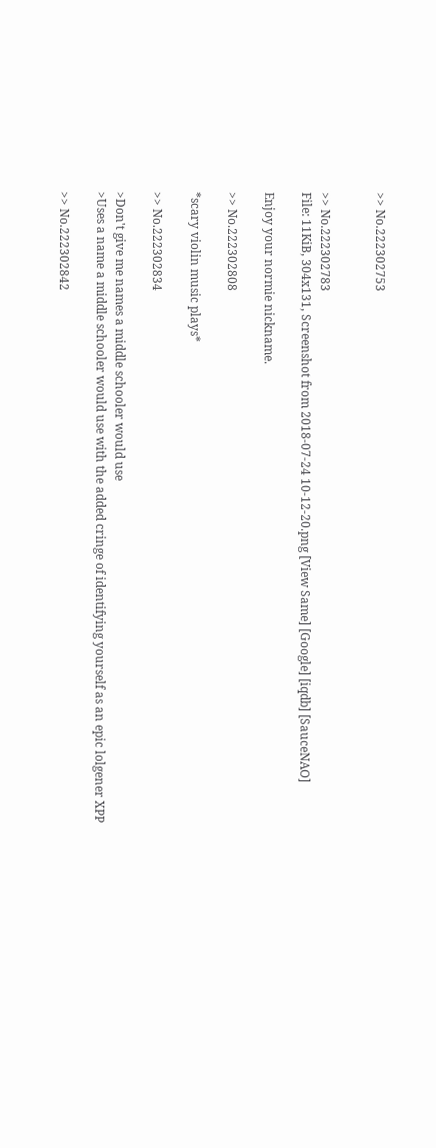>> No.222302753


>> No.222302783
File: 11KiB, 304x131, Screenshot from 2018-07-24 10-12-20.png [View Same] [Google] [iqdb] [SauceNAO]

Enjoy your normie nickname.

>> No.222302808

*scary violin music plays*

>> No.222302834

>Don't give me names a middle schooler would use
>Uses a name a middle schooler would use with the added cringe of identifying yourself as an epic lolgener XPP

>> No.222302842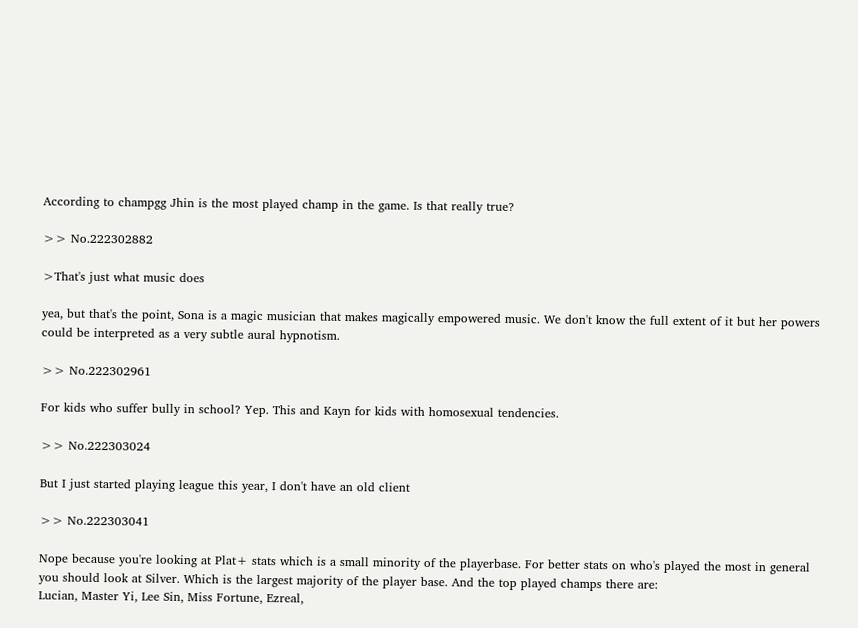According to champgg Jhin is the most played champ in the game. Is that really true?

>> No.222302882

>That's just what music does

yea, but that's the point, Sona is a magic musician that makes magically empowered music. We don't know the full extent of it but her powers could be interpreted as a very subtle aural hypnotism.

>> No.222302961

For kids who suffer bully in school? Yep. This and Kayn for kids with homosexual tendencies.

>> No.222303024

But I just started playing league this year, I don't have an old client

>> No.222303041

Nope because you're looking at Plat+ stats which is a small minority of the playerbase. For better stats on who's played the most in general you should look at Silver. Which is the largest majority of the player base. And the top played champs there are:
Lucian, Master Yi, Lee Sin, Miss Fortune, Ezreal,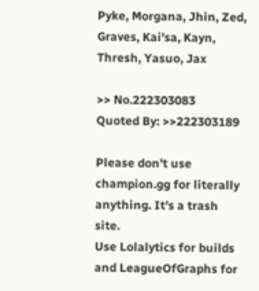Pyke, Morgana, Jhin, Zed, Graves, Kai'sa, Kayn, Thresh, Yasuo, Jax

>> No.222303083
Quoted By: >>222303189

Please don't use champion.gg for literally anything. It's a trash site.
Use Lolalytics for builds and LeagueOfGraphs for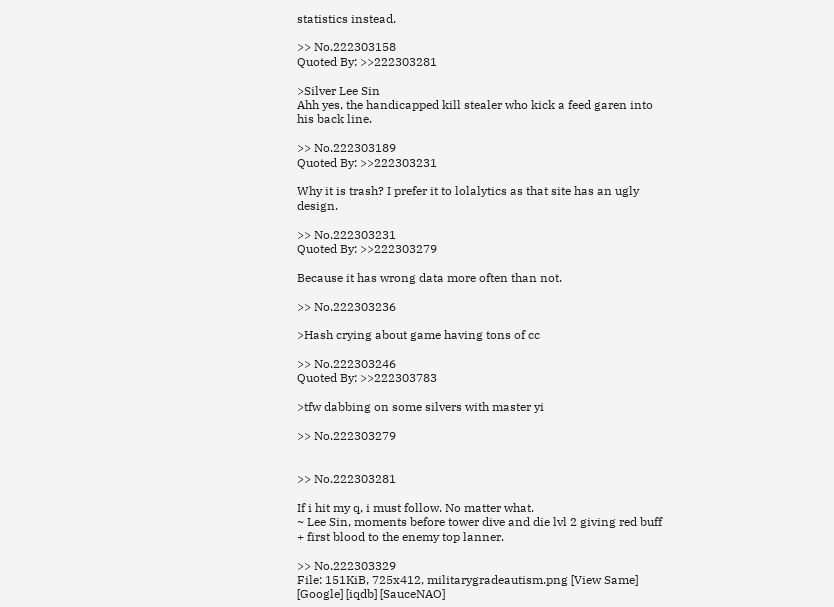statistics instead.

>> No.222303158
Quoted By: >>222303281

>Silver Lee Sin
Ahh yes, the handicapped kill stealer who kick a feed garen into his back line.

>> No.222303189
Quoted By: >>222303231

Why it is trash? I prefer it to lolalytics as that site has an ugly design.

>> No.222303231
Quoted By: >>222303279

Because it has wrong data more often than not.

>> No.222303236

>Hash crying about game having tons of cc

>> No.222303246
Quoted By: >>222303783

>tfw dabbing on some silvers with master yi

>> No.222303279


>> No.222303281

If i hit my q, i must follow. No matter what.
~ Lee Sin, moments before tower dive and die lvl 2 giving red buff + first blood to the enemy top lanner.

>> No.222303329
File: 151KiB, 725x412, militarygradeautism.png [View Same] [Google] [iqdb] [SauceNAO]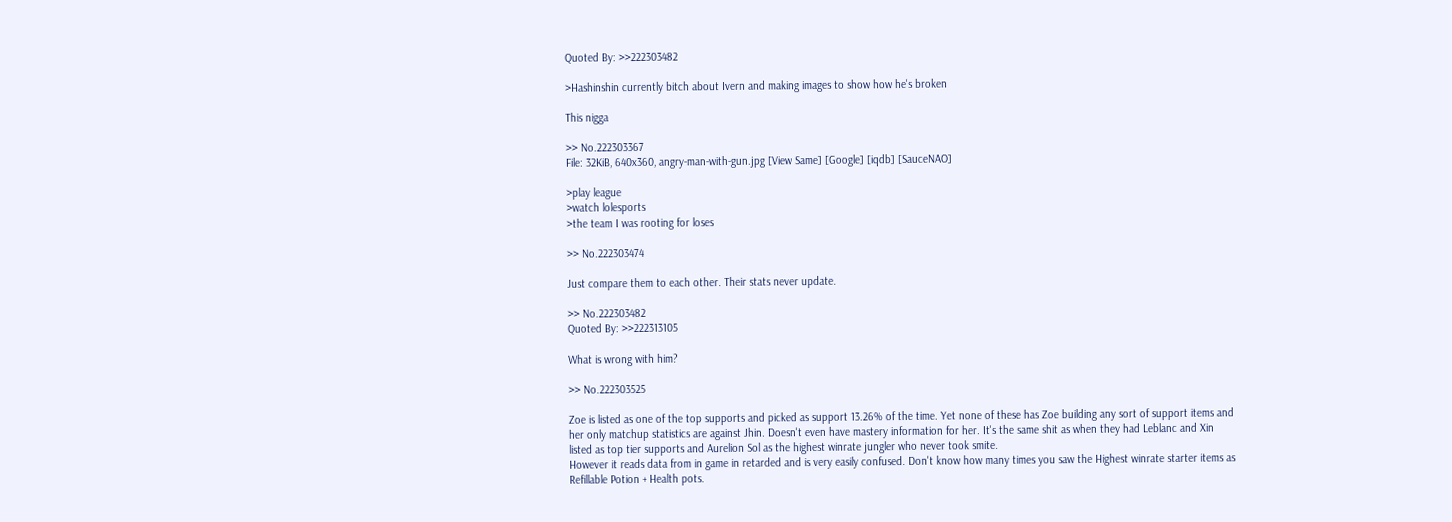Quoted By: >>222303482

>Hashinshin currently bitch about Ivern and making images to show how he's broken

This nigga

>> No.222303367
File: 32KiB, 640x360, angry-man-with-gun.jpg [View Same] [Google] [iqdb] [SauceNAO]

>play league
>watch lolesports
>the team I was rooting for loses

>> No.222303474

Just compare them to each other. Their stats never update.

>> No.222303482
Quoted By: >>222313105

What is wrong with him?

>> No.222303525

Zoe is listed as one of the top supports and picked as support 13.26% of the time. Yet none of these has Zoe building any sort of support items and her only matchup statistics are against Jhin. Doesn't even have mastery information for her. It's the same shit as when they had Leblanc and Xin listed as top tier supports and Aurelion Sol as the highest winrate jungler who never took smite.
However it reads data from in game in retarded and is very easily confused. Don't know how many times you saw the Highest winrate starter items as Refillable Potion + Health pots.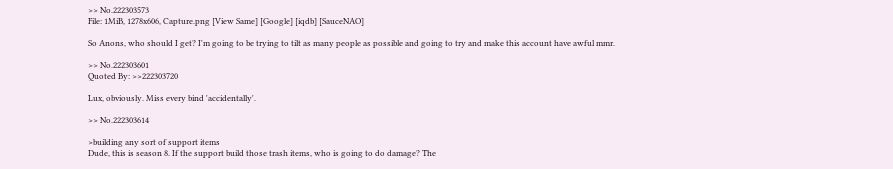>> No.222303573
File: 1MiB, 1278x606, Capture.png [View Same] [Google] [iqdb] [SauceNAO]

So Anons, who should I get? I'm going to be trying to tilt as many people as possible and going to try and make this account have awful mmr.

>> No.222303601
Quoted By: >>222303720

Lux, obviously. Miss every bind 'accidentally'.

>> No.222303614

>building any sort of support items
Dude, this is season 8. If the support build those trash items, who is going to do damage? The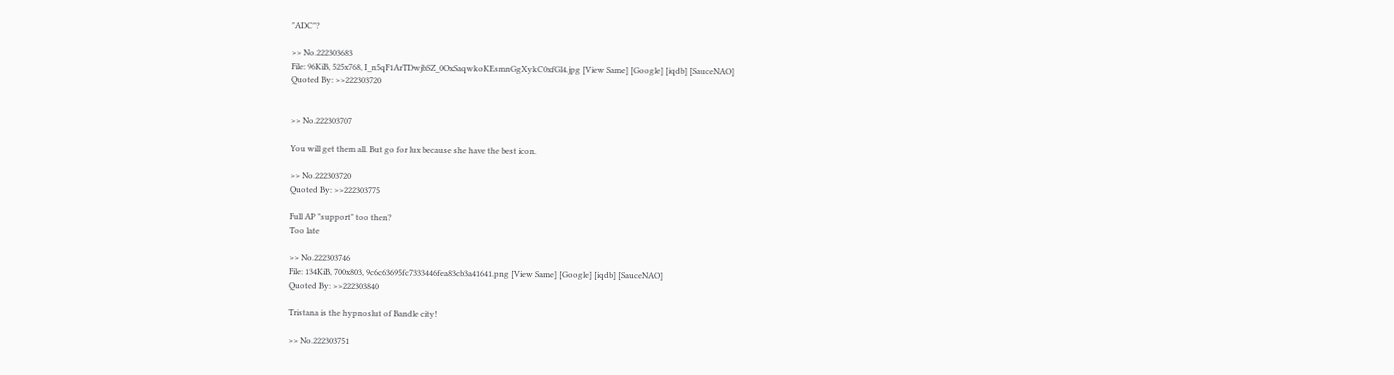"ADC"?

>> No.222303683
File: 96KiB, 525x768, I_n5qF1ArTDwjbSZ_0OxSaqwkoKEsmnGgXykC0xfGl4.jpg [View Same] [Google] [iqdb] [SauceNAO]
Quoted By: >>222303720


>> No.222303707

You will get them all. But go for lux because she have the best icon.

>> No.222303720
Quoted By: >>222303775

Full AP "support" too then?
Too late

>> No.222303746
File: 134KiB, 700x803, 9c6c63695fc7333446fea83cb3a41641.png [View Same] [Google] [iqdb] [SauceNAO]
Quoted By: >>222303840

Tristana is the hypnoslut of Bandle city!

>> No.222303751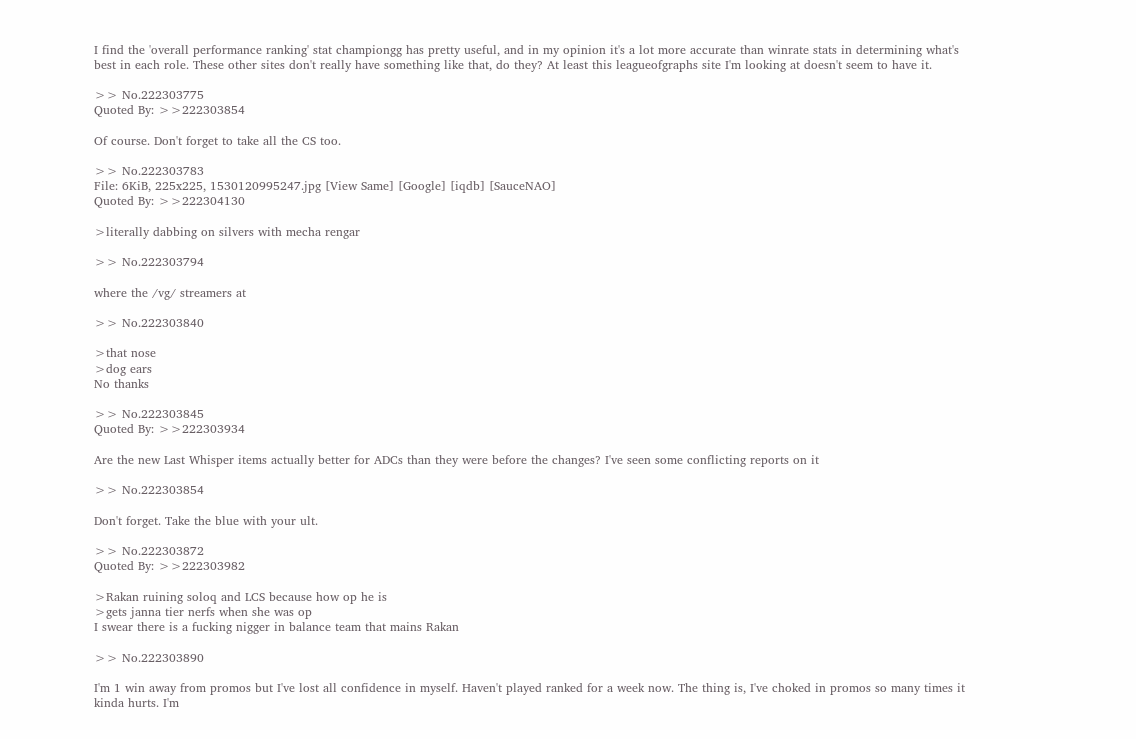I find the 'overall performance ranking' stat championgg has pretty useful, and in my opinion it's a lot more accurate than winrate stats in determining what's best in each role. These other sites don't really have something like that, do they? At least this leagueofgraphs site I'm looking at doesn't seem to have it.

>> No.222303775
Quoted By: >>222303854

Of course. Don't forget to take all the CS too.

>> No.222303783
File: 6KiB, 225x225, 1530120995247.jpg [View Same] [Google] [iqdb] [SauceNAO]
Quoted By: >>222304130

>literally dabbing on silvers with mecha rengar

>> No.222303794

where the /vg/ streamers at

>> No.222303840

>that nose
>dog ears
No thanks

>> No.222303845
Quoted By: >>222303934

Are the new Last Whisper items actually better for ADCs than they were before the changes? I've seen some conflicting reports on it

>> No.222303854

Don't forget. Take the blue with your ult.

>> No.222303872
Quoted By: >>222303982

>Rakan ruining soloq and LCS because how op he is
>gets janna tier nerfs when she was op
I swear there is a fucking nigger in balance team that mains Rakan

>> No.222303890

I'm 1 win away from promos but I've lost all confidence in myself. Haven't played ranked for a week now. The thing is, I've choked in promos so many times it kinda hurts. I'm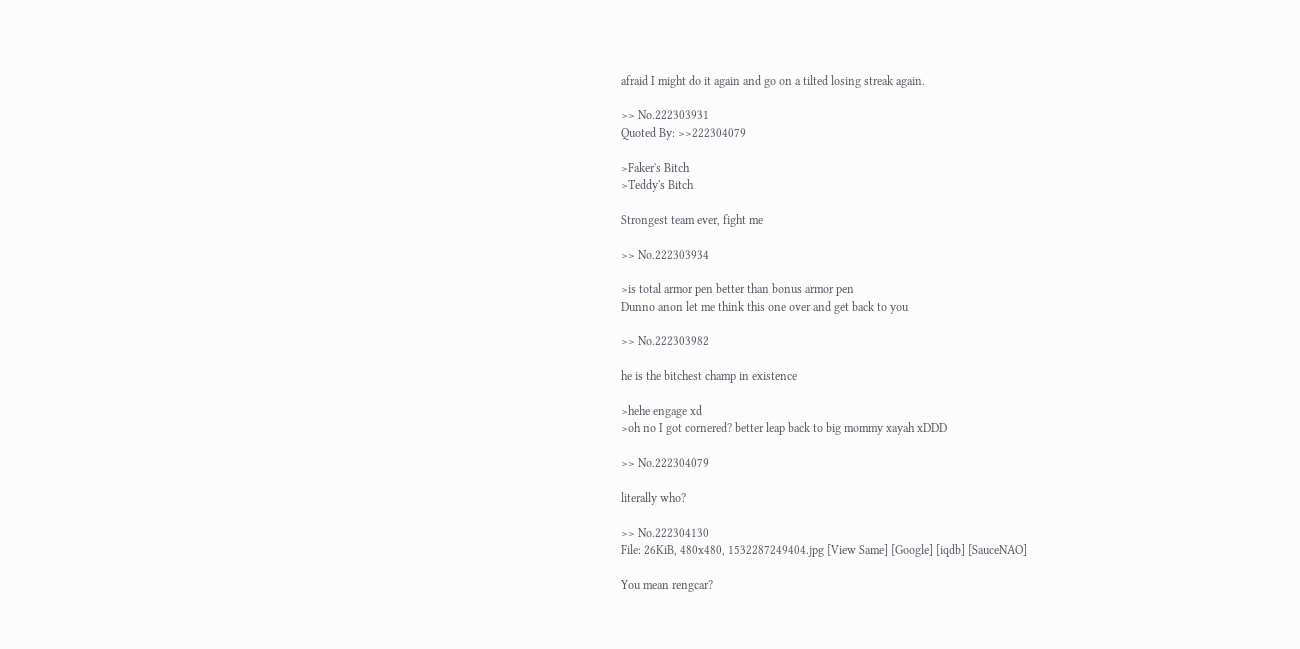afraid I might do it again and go on a tilted losing streak again.

>> No.222303931
Quoted By: >>222304079

>Faker's Bitch
>Teddy's Bitch

Strongest team ever, fight me

>> No.222303934

>is total armor pen better than bonus armor pen
Dunno anon let me think this one over and get back to you

>> No.222303982

he is the bitchest champ in existence

>hehe engage xd
>oh no I got cornered? better leap back to big mommy xayah xDDD

>> No.222304079

literally who?

>> No.222304130
File: 26KiB, 480x480, 1532287249404.jpg [View Same] [Google] [iqdb] [SauceNAO]

You mean rengcar?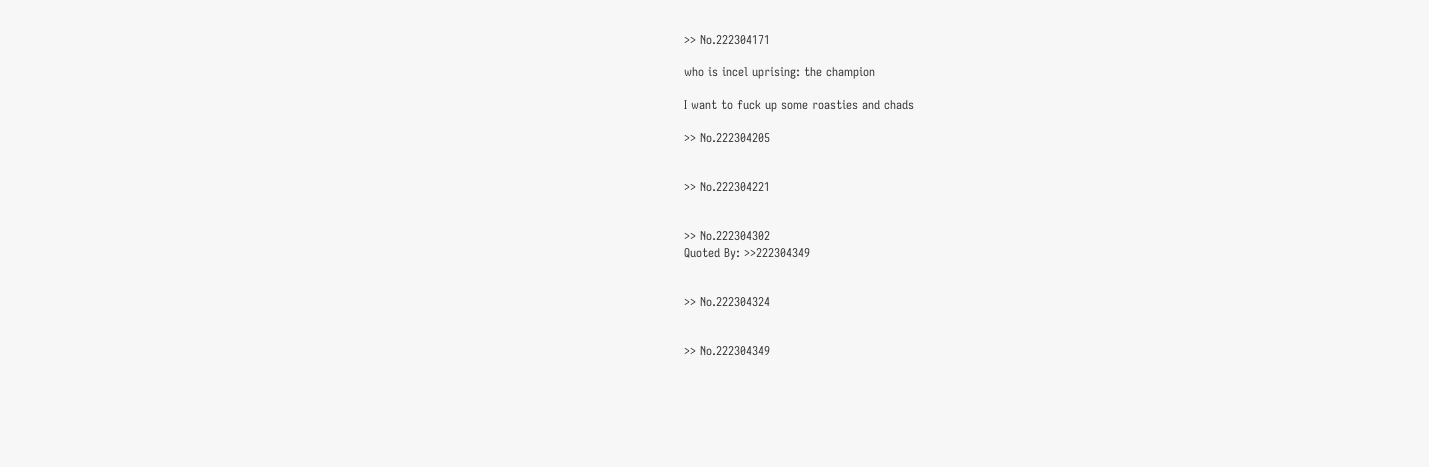>> No.222304171

who is incel uprising: the champion

I want to fuck up some roasties and chads

>> No.222304205


>> No.222304221


>> No.222304302
Quoted By: >>222304349


>> No.222304324


>> No.222304349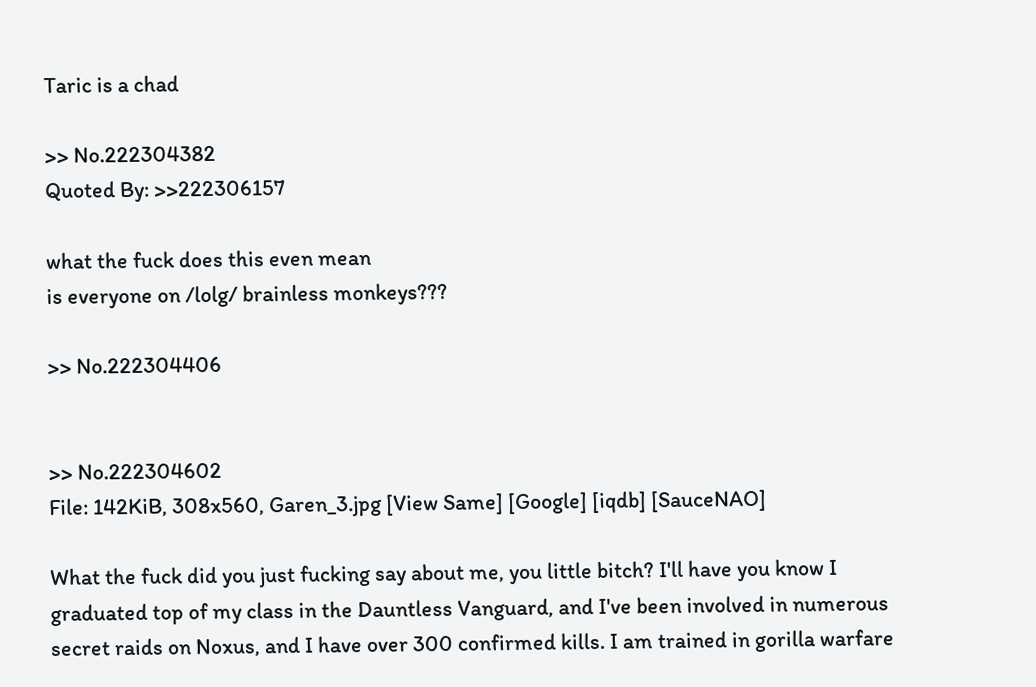Taric is a chad

>> No.222304382
Quoted By: >>222306157

what the fuck does this even mean
is everyone on /lolg/ brainless monkeys???

>> No.222304406


>> No.222304602
File: 142KiB, 308x560, Garen_3.jpg [View Same] [Google] [iqdb] [SauceNAO]

What the fuck did you just fucking say about me, you little bitch? I'll have you know I graduated top of my class in the Dauntless Vanguard, and I've been involved in numerous secret raids on Noxus, and I have over 300 confirmed kills. I am trained in gorilla warfare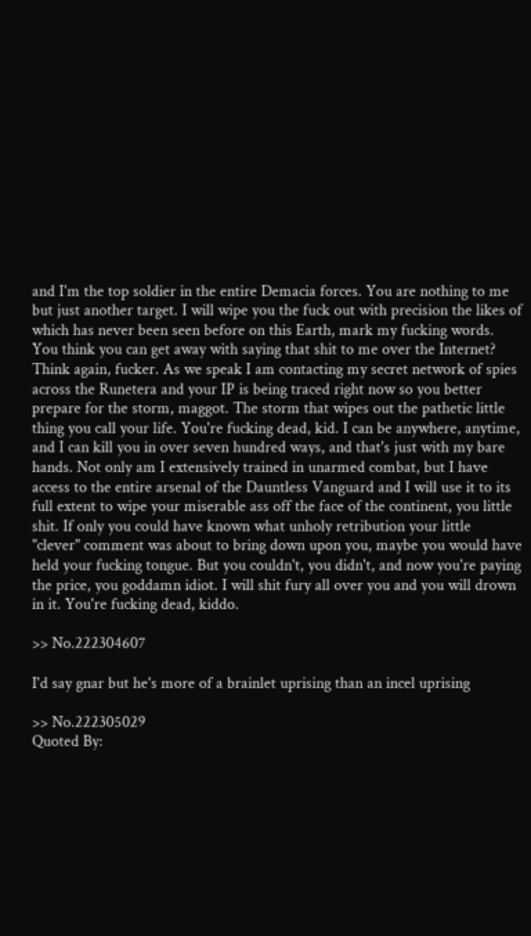and I'm the top soldier in the entire Demacia forces. You are nothing to me but just another target. I will wipe you the fuck out with precision the likes of which has never been seen before on this Earth, mark my fucking words. You think you can get away with saying that shit to me over the Internet? Think again, fucker. As we speak I am contacting my secret network of spies across the Runetera and your IP is being traced right now so you better prepare for the storm, maggot. The storm that wipes out the pathetic little thing you call your life. You're fucking dead, kid. I can be anywhere, anytime, and I can kill you in over seven hundred ways, and that's just with my bare hands. Not only am I extensively trained in unarmed combat, but I have access to the entire arsenal of the Dauntless Vanguard and I will use it to its full extent to wipe your miserable ass off the face of the continent, you little shit. If only you could have known what unholy retribution your little "clever" comment was about to bring down upon you, maybe you would have held your fucking tongue. But you couldn't, you didn't, and now you're paying the price, you goddamn idiot. I will shit fury all over you and you will drown in it. You're fucking dead, kiddo.

>> No.222304607

I'd say gnar but he's more of a brainlet uprising than an incel uprising

>> No.222305029
Quoted By: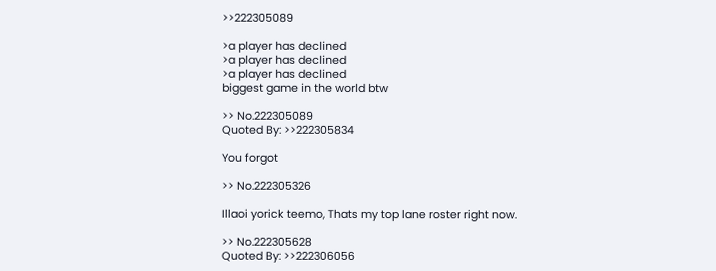>>222305089

>a player has declined
>a player has declined
>a player has declined
biggest game in the world btw

>> No.222305089
Quoted By: >>222305834

You forgot

>> No.222305326

Illaoi yorick teemo, Thats my top lane roster right now.

>> No.222305628
Quoted By: >>222306056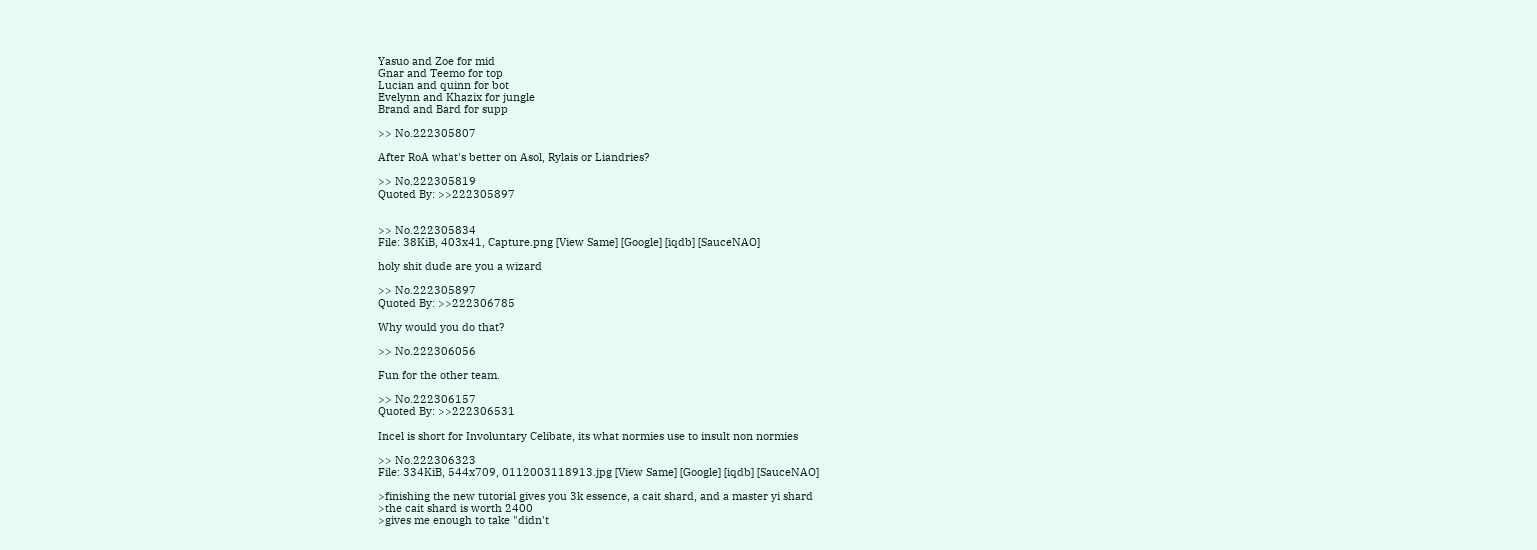Yasuo and Zoe for mid
Gnar and Teemo for top
Lucian and quinn for bot
Evelynn and Khazix for jungle
Brand and Bard for supp

>> No.222305807

After RoA what's better on Asol, Rylais or Liandries?

>> No.222305819
Quoted By: >>222305897


>> No.222305834
File: 38KiB, 403x41, Capture.png [View Same] [Google] [iqdb] [SauceNAO]

holy shit dude are you a wizard

>> No.222305897
Quoted By: >>222306785

Why would you do that?

>> No.222306056

Fun for the other team.

>> No.222306157
Quoted By: >>222306531

Incel is short for Involuntary Celibate, its what normies use to insult non normies

>> No.222306323
File: 334KiB, 544x709, 0112003118913.jpg [View Same] [Google] [iqdb] [SauceNAO]

>finishing the new tutorial gives you 3k essence, a cait shard, and a master yi shard
>the cait shard is worth 2400
>gives me enough to take "didn't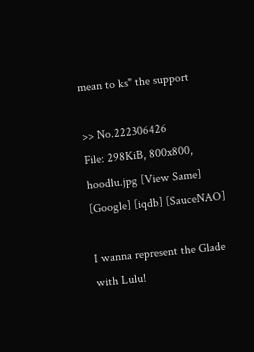mean to ks" the support

>> No.222306426
File: 298KiB, 800x800, hoodlu.jpg [View Same] [Google] [iqdb] [SauceNAO]

I wanna represent the Glade with Lulu!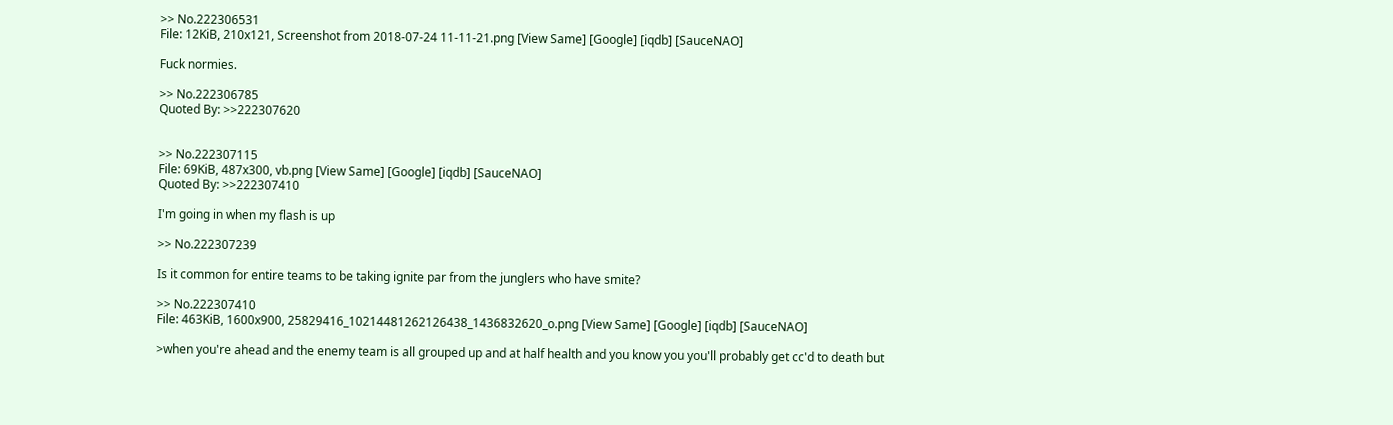>> No.222306531
File: 12KiB, 210x121, Screenshot from 2018-07-24 11-11-21.png [View Same] [Google] [iqdb] [SauceNAO]

Fuck normies.

>> No.222306785
Quoted By: >>222307620


>> No.222307115
File: 69KiB, 487x300, vb.png [View Same] [Google] [iqdb] [SauceNAO]
Quoted By: >>222307410

I'm going in when my flash is up

>> No.222307239

Is it common for entire teams to be taking ignite par from the junglers who have smite?

>> No.222307410
File: 463KiB, 1600x900, 25829416_10214481262126438_1436832620_o.png [View Same] [Google] [iqdb] [SauceNAO]

>when you're ahead and the enemy team is all grouped up and at half health and you know you you'll probably get cc'd to death but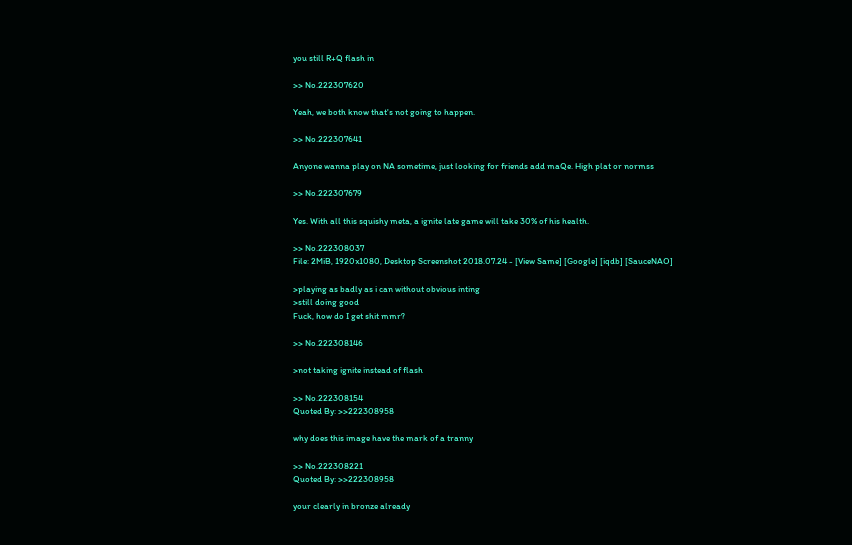you still R+Q flash in

>> No.222307620

Yeah, we both know that's not going to happen.

>> No.222307641

Anyone wanna play on NA sometime, just looking for friends add maQe. High plat or normss

>> No.222307679

Yes. With all this squishy meta, a ignite late game will take 30% of his health.

>> No.222308037
File: 2MiB, 1920x1080, Desktop Screenshot 2018.07.24 - [View Same] [Google] [iqdb] [SauceNAO]

>playing as badly as i can without obvious inting
>still doing good
Fuck, how do I get shit mmr?

>> No.222308146

>not taking ignite instead of flash

>> No.222308154
Quoted By: >>222308958

why does this image have the mark of a tranny

>> No.222308221
Quoted By: >>222308958

your clearly in bronze already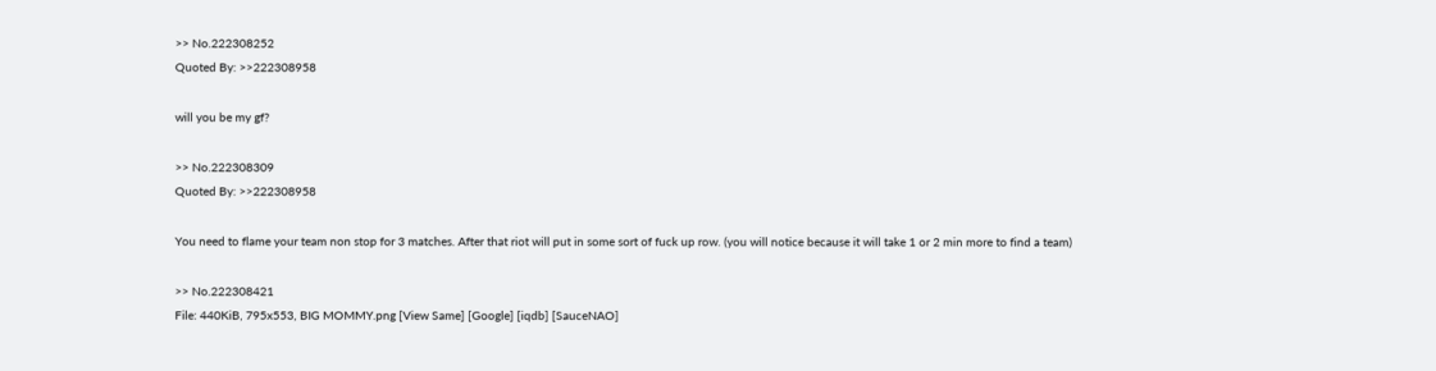>> No.222308252
Quoted By: >>222308958

will you be my gf?

>> No.222308309
Quoted By: >>222308958

You need to flame your team non stop for 3 matches. After that riot will put in some sort of fuck up row. (you will notice because it will take 1 or 2 min more to find a team)

>> No.222308421
File: 440KiB, 795x553, BIG MOMMY.png [View Same] [Google] [iqdb] [SauceNAO]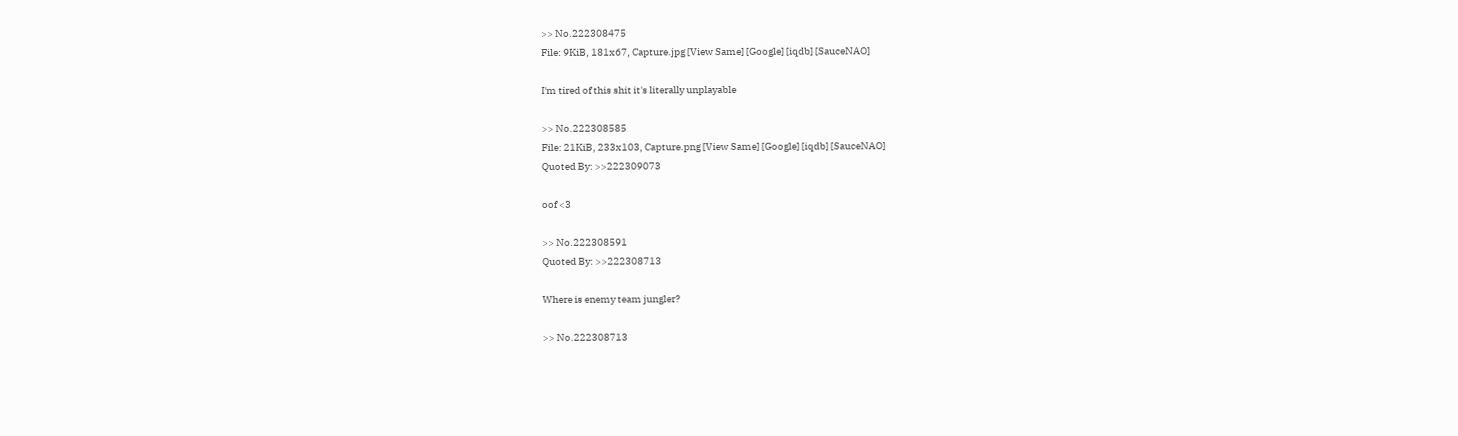>> No.222308475
File: 9KiB, 181x67, Capture.jpg [View Same] [Google] [iqdb] [SauceNAO]

I'm tired of this shit it's literally unplayable

>> No.222308585
File: 21KiB, 233x103, Capture.png [View Same] [Google] [iqdb] [SauceNAO]
Quoted By: >>222309073

oof <3

>> No.222308591
Quoted By: >>222308713

Where is enemy team jungler?

>> No.222308713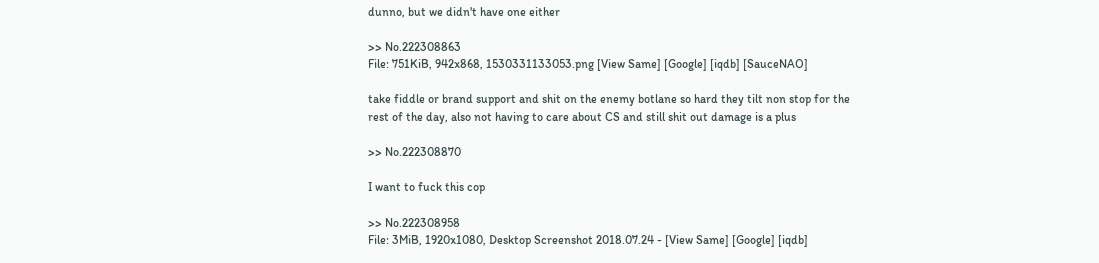dunno, but we didn't have one either

>> No.222308863
File: 751KiB, 942x868, 1530331133053.png [View Same] [Google] [iqdb] [SauceNAO]

take fiddle or brand support and shit on the enemy botlane so hard they tilt non stop for the rest of the day, also not having to care about CS and still shit out damage is a plus

>> No.222308870

I want to fuck this cop

>> No.222308958
File: 3MiB, 1920x1080, Desktop Screenshot 2018.07.24 - [View Same] [Google] [iqdb]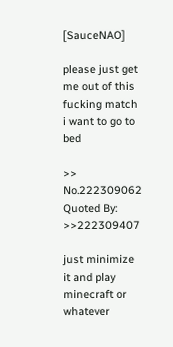[SauceNAO]

please just get me out of this fucking match i want to go to bed

>> No.222309062
Quoted By: >>222309407

just minimize it and play minecraft or whatever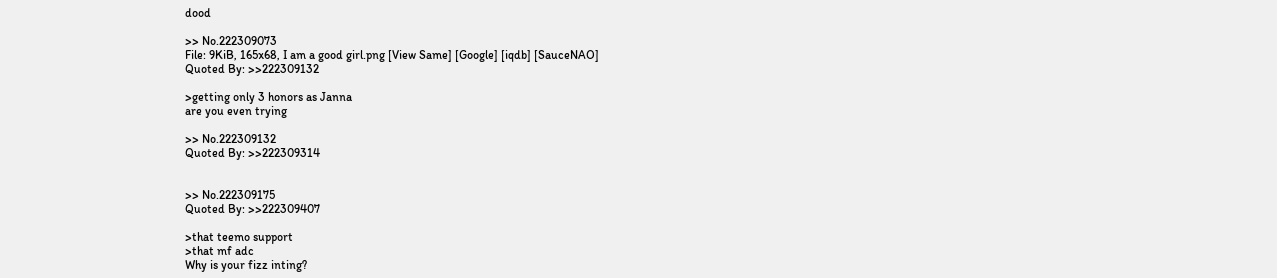dood

>> No.222309073
File: 9KiB, 165x68, I am a good girl.png [View Same] [Google] [iqdb] [SauceNAO]
Quoted By: >>222309132

>getting only 3 honors as Janna
are you even trying

>> No.222309132
Quoted By: >>222309314


>> No.222309175
Quoted By: >>222309407

>that teemo support
>that mf adc
Why is your fizz inting?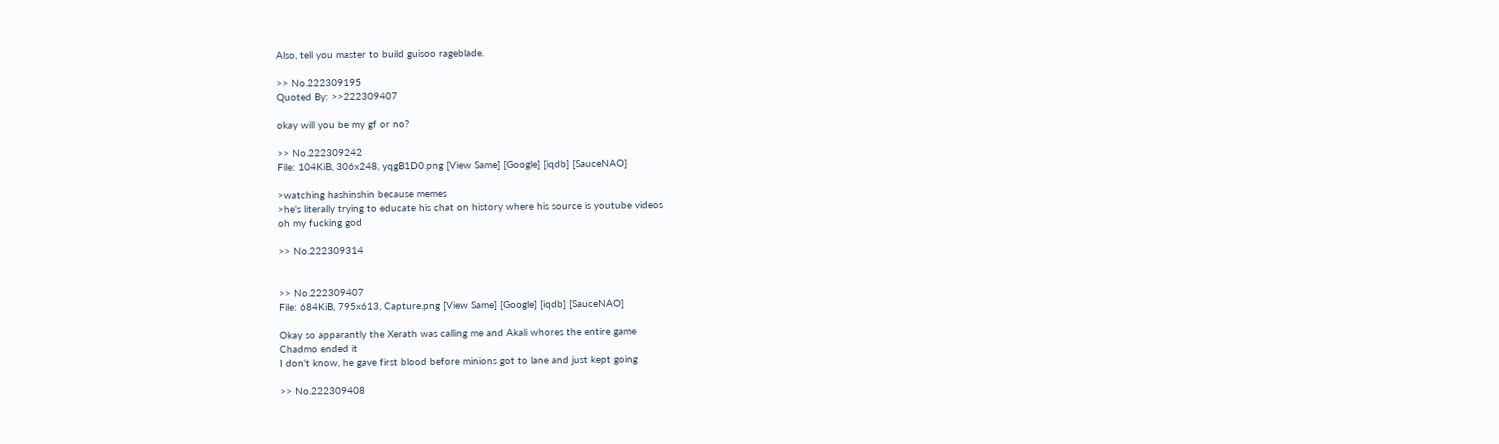Also, tell you master to build guisoo rageblade.

>> No.222309195
Quoted By: >>222309407

okay will you be my gf or no?

>> No.222309242
File: 104KiB, 306x248, yqgB1D0.png [View Same] [Google] [iqdb] [SauceNAO]

>watching hashinshin because memes
>he's literally trying to educate his chat on history where his source is youtube videos
oh my fucking god

>> No.222309314


>> No.222309407
File: 684KiB, 795x613, Capture.png [View Same] [Google] [iqdb] [SauceNAO]

Okay so apparantly the Xerath was calling me and Akali whores the entire game
Chadmo ended it
I don't know, he gave first blood before minions got to lane and just kept going

>> No.222309408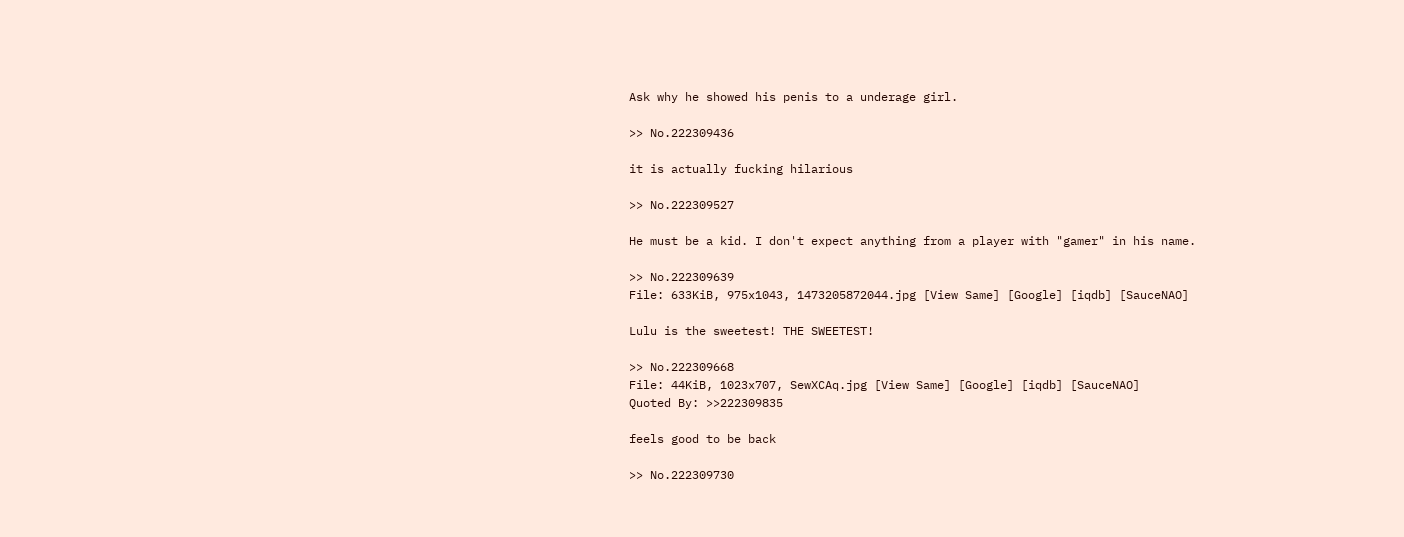Ask why he showed his penis to a underage girl.

>> No.222309436

it is actually fucking hilarious

>> No.222309527

He must be a kid. I don't expect anything from a player with "gamer" in his name.

>> No.222309639
File: 633KiB, 975x1043, 1473205872044.jpg [View Same] [Google] [iqdb] [SauceNAO]

Lulu is the sweetest! THE SWEETEST!

>> No.222309668
File: 44KiB, 1023x707, SewXCAq.jpg [View Same] [Google] [iqdb] [SauceNAO]
Quoted By: >>222309835

feels good to be back

>> No.222309730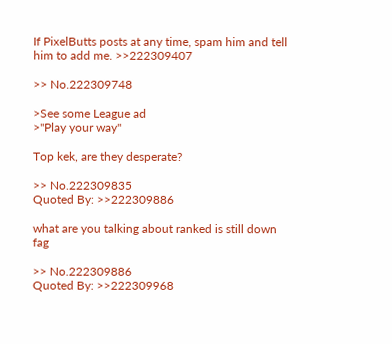If PixelButts posts at any time, spam him and tell him to add me. >>222309407

>> No.222309748

>See some League ad
>"Play your way"

Top kek, are they desperate?

>> No.222309835
Quoted By: >>222309886

what are you talking about ranked is still down fag

>> No.222309886
Quoted By: >>222309968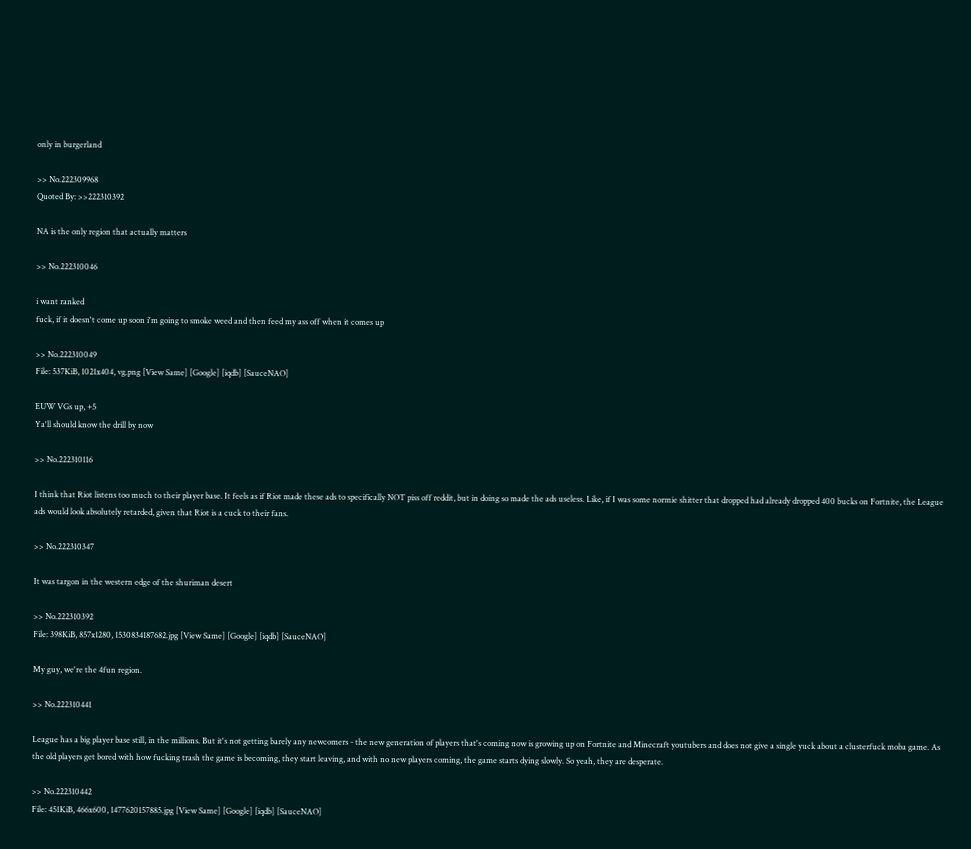only in burgerland

>> No.222309968
Quoted By: >>222310392

NA is the only region that actually matters

>> No.222310046

i want ranked
fuck, if it doesn't come up soon i'm going to smoke weed and then feed my ass off when it comes up

>> No.222310049
File: 537KiB, 1021x404, vg.png [View Same] [Google] [iqdb] [SauceNAO]

EUW VGs up, +5
Ya'll should know the drill by now

>> No.222310116

I think that Riot listens too much to their player base. It feels as if Riot made these ads to specifically NOT piss off reddit, but in doing so made the ads useless. Like, if I was some normie shitter that dropped had already dropped 400 bucks on Fortnite, the League ads would look absolutely retarded, given that Riot is a cuck to their fans.

>> No.222310347

It was targon in the western edge of the shuriman desert

>> No.222310392
File: 398KiB, 857x1280, 1530834187682.jpg [View Same] [Google] [iqdb] [SauceNAO]

My guy, we're the 4fun region.

>> No.222310441

League has a big player base still, in the millions. But it's not getting barely any newcomers - the new generation of players that's coming now is growing up on Fortnite and Minecraft youtubers and does not give a single yuck about a clusterfuck moba game. As the old players get bored with how fucking trash the game is becoming, they start leaving, and with no new players coming, the game starts dying slowly. So yeah, they are desperate.

>> No.222310442
File: 451KiB, 466x600, 1477620157885.jpg [View Same] [Google] [iqdb] [SauceNAO]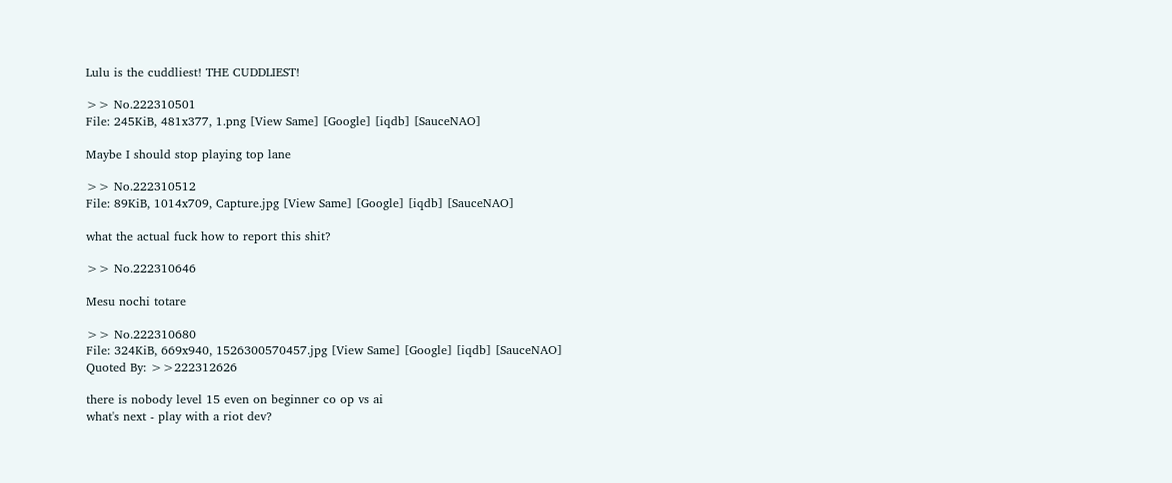Lulu is the cuddliest! THE CUDDLIEST!

>> No.222310501
File: 245KiB, 481x377, 1.png [View Same] [Google] [iqdb] [SauceNAO]

Maybe I should stop playing top lane

>> No.222310512
File: 89KiB, 1014x709, Capture.jpg [View Same] [Google] [iqdb] [SauceNAO]

what the actual fuck how to report this shit?

>> No.222310646

Mesu nochi totare

>> No.222310680
File: 324KiB, 669x940, 1526300570457.jpg [View Same] [Google] [iqdb] [SauceNAO]
Quoted By: >>222312626

there is nobody level 15 even on beginner co op vs ai
what's next - play with a riot dev?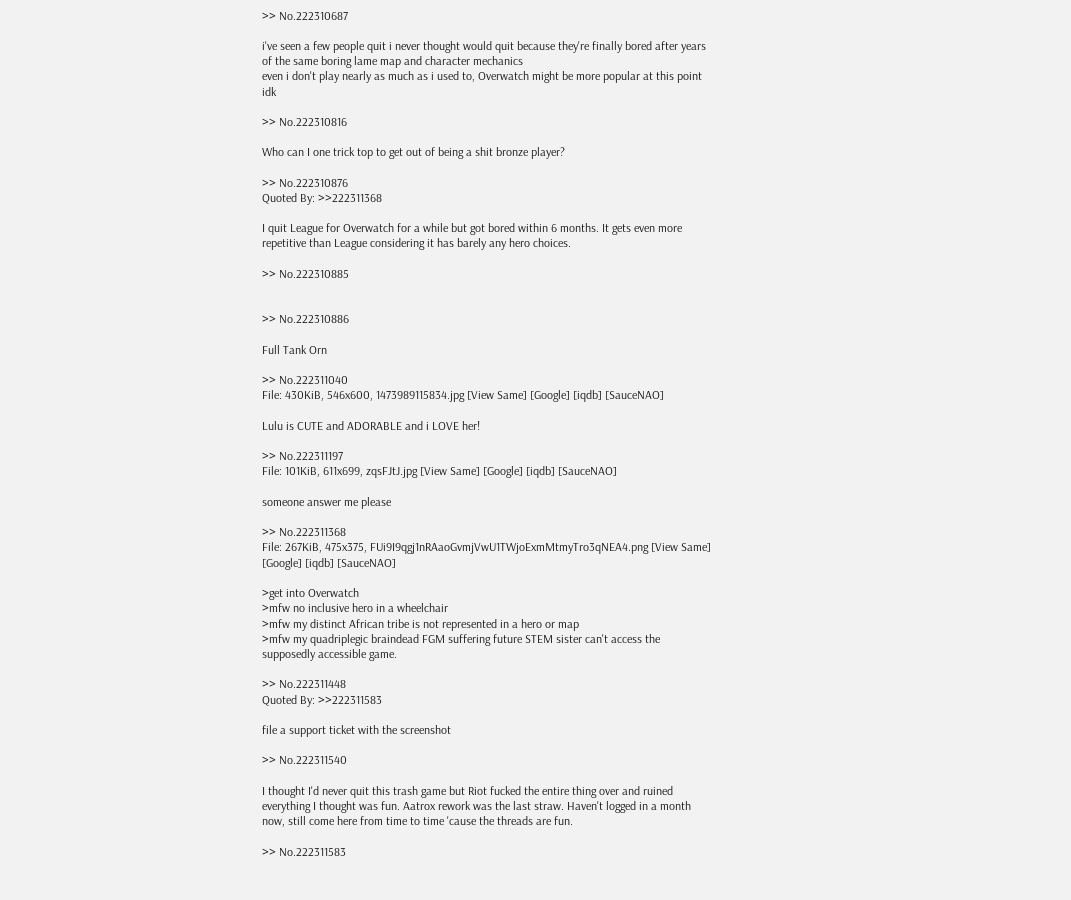>> No.222310687

i've seen a few people quit i never thought would quit because they're finally bored after years of the same boring lame map and character mechanics
even i don't play nearly as much as i used to, Overwatch might be more popular at this point idk

>> No.222310816

Who can I one trick top to get out of being a shit bronze player?

>> No.222310876
Quoted By: >>222311368

I quit League for Overwatch for a while but got bored within 6 months. It gets even more repetitive than League considering it has barely any hero choices.

>> No.222310885


>> No.222310886

Full Tank Orn

>> No.222311040
File: 430KiB, 546x600, 1473989115834.jpg [View Same] [Google] [iqdb] [SauceNAO]

Lulu is CUTE and ADORABLE and i LOVE her!

>> No.222311197
File: 101KiB, 611x699, zqsFJtJ.jpg [View Same] [Google] [iqdb] [SauceNAO]

someone answer me please

>> No.222311368
File: 267KiB, 475x375, FUi9I9qgj1nRAaoGvmjVwU1TWjoExmMtmyTro3qNEA4.png [View Same] [Google] [iqdb] [SauceNAO]

>get into Overwatch
>mfw no inclusive hero in a wheelchair
>mfw my distinct African tribe is not represented in a hero or map
>mfw my quadriplegic braindead FGM suffering future STEM sister can't access the supposedly accessible game.

>> No.222311448
Quoted By: >>222311583

file a support ticket with the screenshot

>> No.222311540

I thought I'd never quit this trash game but Riot fucked the entire thing over and ruined everything I thought was fun. Aatrox rework was the last straw. Haven't logged in a month now, still come here from time to time 'cause the threads are fun.

>> No.222311583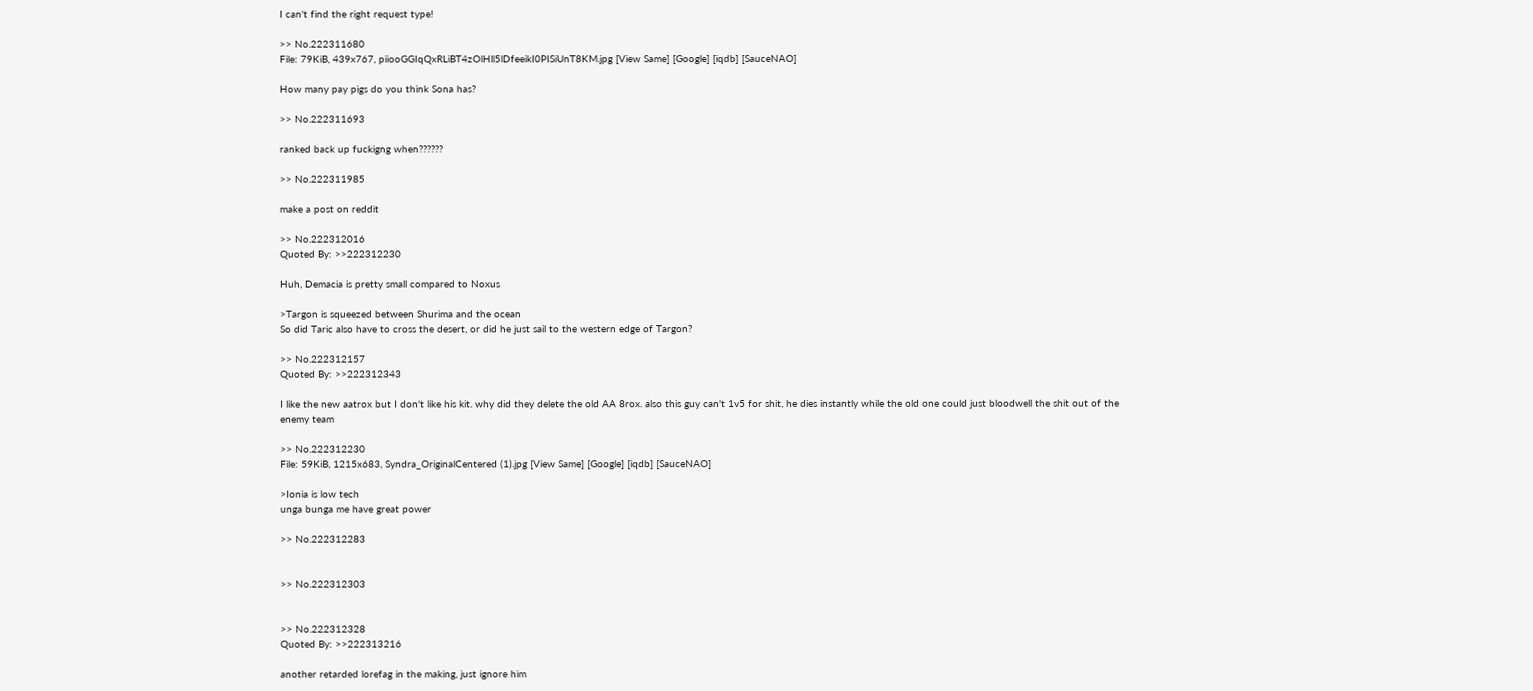I can't find the right request type!

>> No.222311680
File: 79KiB, 439x767, piiooGGIqQxRLiBT4zOlHll5lDfeeikI0PISiUnT8KM.jpg [View Same] [Google] [iqdb] [SauceNAO]

How many pay pigs do you think Sona has?

>> No.222311693

ranked back up fuckigng when??????

>> No.222311985

make a post on reddit

>> No.222312016
Quoted By: >>222312230

Huh, Demacia is pretty small compared to Noxus

>Targon is squeezed between Shurima and the ocean
So did Taric also have to cross the desert, or did he just sail to the western edge of Targon?

>> No.222312157
Quoted By: >>222312343

I like the new aatrox but I don't like his kit. why did they delete the old AA 8rox. also this guy can't 1v5 for shit, he dies instantly while the old one could just bloodwell the shit out of the enemy team

>> No.222312230
File: 59KiB, 1215x683, Syndra_OriginalCentered (1).jpg [View Same] [Google] [iqdb] [SauceNAO]

>Ionia is low tech
unga bunga me have great power

>> No.222312283


>> No.222312303


>> No.222312328
Quoted By: >>222313216

another retarded lorefag in the making, just ignore him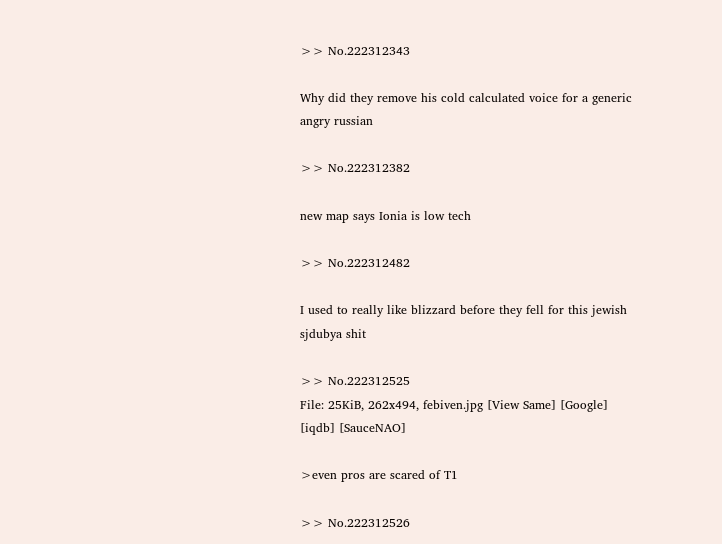>> No.222312343

Why did they remove his cold calculated voice for a generic angry russian

>> No.222312382

new map says Ionia is low tech

>> No.222312482

I used to really like blizzard before they fell for this jewish sjdubya shit

>> No.222312525
File: 25KiB, 262x494, febiven.jpg [View Same] [Google] [iqdb] [SauceNAO]

>even pros are scared of T1

>> No.222312526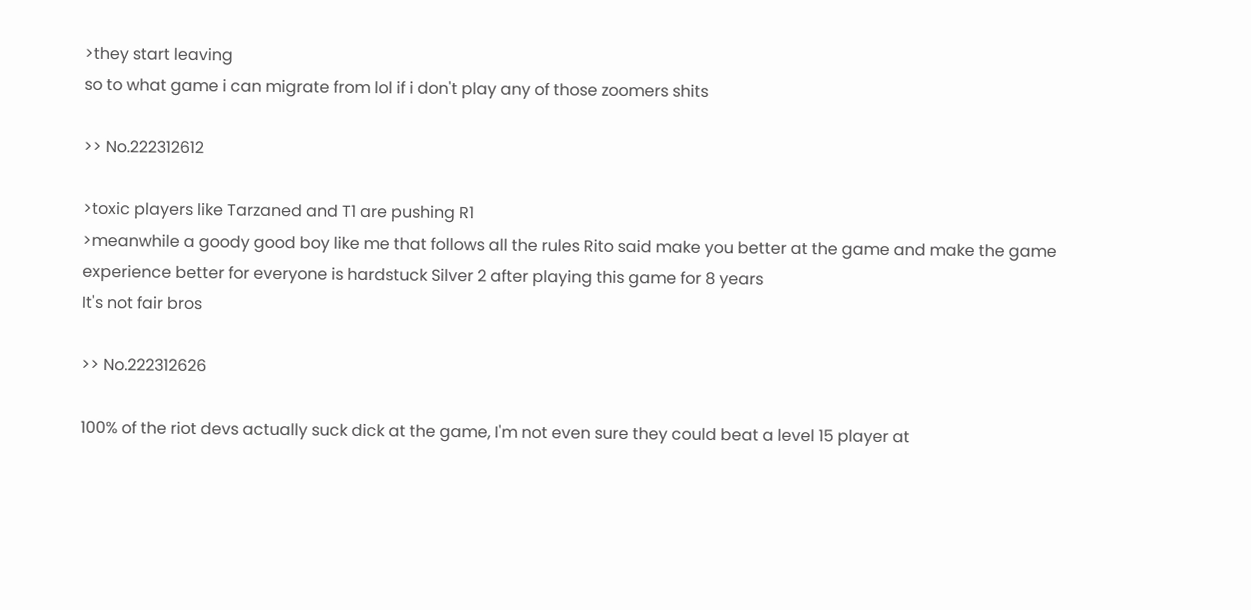>they start leaving
so to what game i can migrate from lol if i don't play any of those zoomers shits

>> No.222312612

>toxic players like Tarzaned and T1 are pushing R1
>meanwhile a goody good boy like me that follows all the rules Rito said make you better at the game and make the game experience better for everyone is hardstuck Silver 2 after playing this game for 8 years
It's not fair bros

>> No.222312626

100% of the riot devs actually suck dick at the game, I'm not even sure they could beat a level 15 player at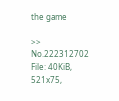the game

>> No.222312702
File: 40KiB, 521x75,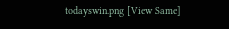todayswin.png [View Same]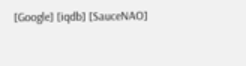[Google] [iqdb] [SauceNAO]